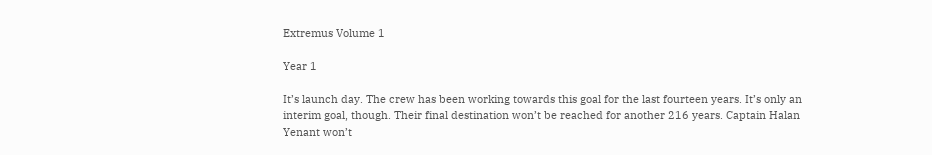Extremus Volume 1

Year 1

It’s launch day. The crew has been working towards this goal for the last fourteen years. It’s only an interim goal, though. Their final destination won’t be reached for another 216 years. Captain Halan Yenant won’t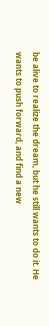be alive to realize the dream, but he still wants to do it. He wants to push forward, and find a new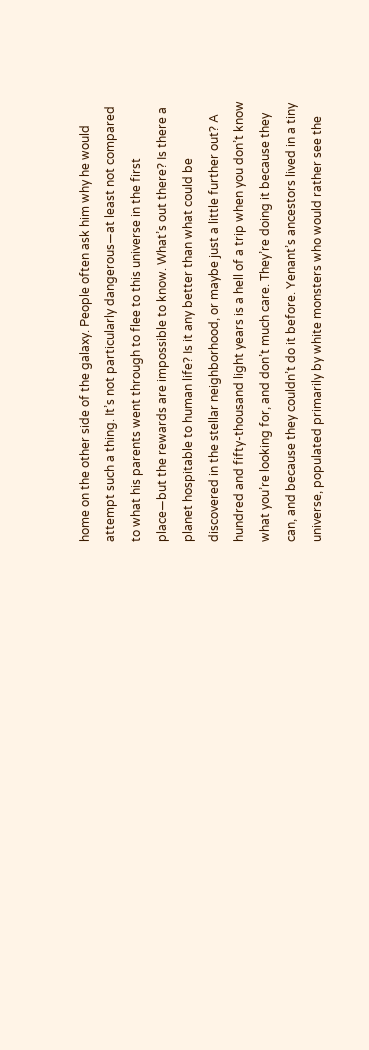home on the other side of the galaxy. People often ask him why he would attempt such a thing. It’s not particularly dangerous—at least not compared to what his parents went through to flee to this universe in the first place—but the rewards are impossible to know. What’s out there? Is there a planet hospitable to human life? Is it any better than what could be discovered in the stellar neighborhood, or maybe just a little further out? A hundred and fifty-thousand light years is a hell of a trip when you don’t know what you’re looking for, and don’t much care. They’re doing it because they can, and because they couldn’t do it before. Yenant’s ancestors lived in a tiny universe, populated primarily by white monsters who would rather see the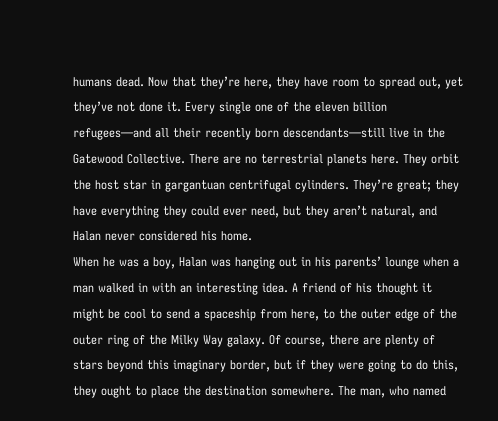humans dead. Now that they’re here, they have room to spread out, yet they’ve not done it. Every single one of the eleven billion refugees—and all their recently born descendants—still live in the Gatewood Collective. There are no terrestrial planets here. They orbit the host star in gargantuan centrifugal cylinders. They’re great; they have everything they could ever need, but they aren’t natural, and Halan never considered his home.
When he was a boy, Halan was hanging out in his parents’ lounge when a man walked in with an interesting idea. A friend of his thought it might be cool to send a spaceship from here, to the outer edge of the outer ring of the Milky Way galaxy. Of course, there are plenty of stars beyond this imaginary border, but if they were going to do this, they ought to place the destination somewhere. The man, who named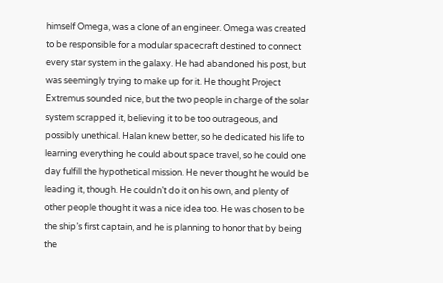himself Omega, was a clone of an engineer. Omega was created to be responsible for a modular spacecraft destined to connect every star system in the galaxy. He had abandoned his post, but was seemingly trying to make up for it. He thought Project Extremus sounded nice, but the two people in charge of the solar system scrapped it, believing it to be too outrageous, and possibly unethical. Halan knew better, so he dedicated his life to learning everything he could about space travel, so he could one day fulfill the hypothetical mission. He never thought he would be leading it, though. He couldn’t do it on his own, and plenty of other people thought it was a nice idea too. He was chosen to be the ship’s first captain, and he is planning to honor that by being the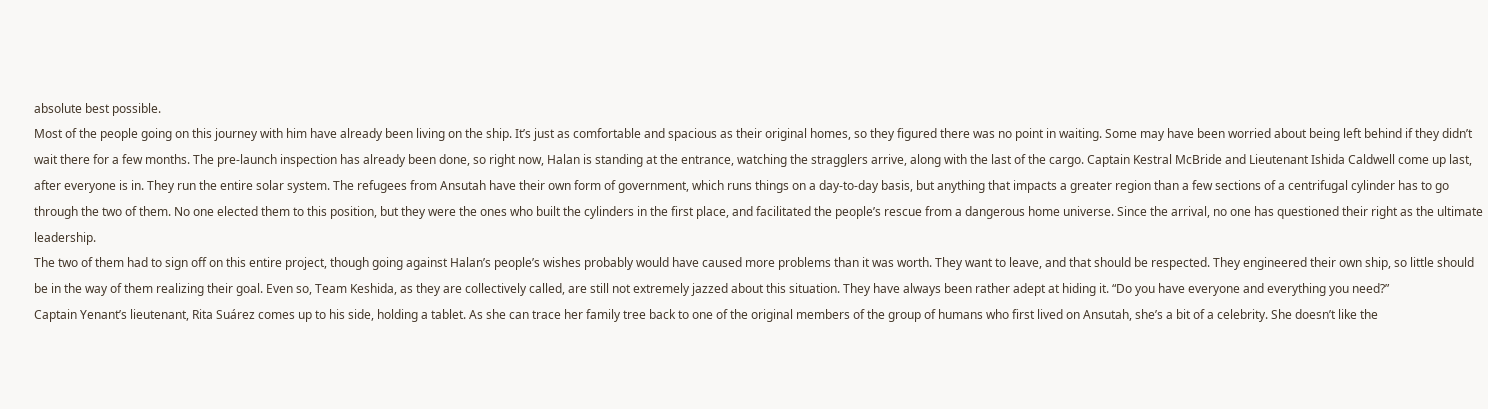absolute best possible.
Most of the people going on this journey with him have already been living on the ship. It’s just as comfortable and spacious as their original homes, so they figured there was no point in waiting. Some may have been worried about being left behind if they didn’t wait there for a few months. The pre-launch inspection has already been done, so right now, Halan is standing at the entrance, watching the stragglers arrive, along with the last of the cargo. Captain Kestral McBride and Lieutenant Ishida Caldwell come up last, after everyone is in. They run the entire solar system. The refugees from Ansutah have their own form of government, which runs things on a day-to-day basis, but anything that impacts a greater region than a few sections of a centrifugal cylinder has to go through the two of them. No one elected them to this position, but they were the ones who built the cylinders in the first place, and facilitated the people’s rescue from a dangerous home universe. Since the arrival, no one has questioned their right as the ultimate leadership.
The two of them had to sign off on this entire project, though going against Halan’s people’s wishes probably would have caused more problems than it was worth. They want to leave, and that should be respected. They engineered their own ship, so little should be in the way of them realizing their goal. Even so, Team Keshida, as they are collectively called, are still not extremely jazzed about this situation. They have always been rather adept at hiding it. “Do you have everyone and everything you need?”
Captain Yenant’s lieutenant, Rita Suárez comes up to his side, holding a tablet. As she can trace her family tree back to one of the original members of the group of humans who first lived on Ansutah, she’s a bit of a celebrity. She doesn’t like the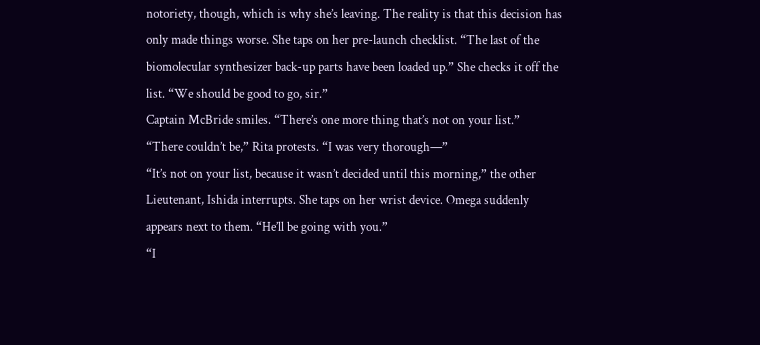notoriety, though, which is why she’s leaving. The reality is that this decision has only made things worse. She taps on her pre-launch checklist. “The last of the biomolecular synthesizer back-up parts have been loaded up.” She checks it off the list. “We should be good to go, sir.”
Captain McBride smiles. “There’s one more thing that’s not on your list.”
“There couldn’t be,” Rita protests. “I was very thorough—”
“It’s not on your list, because it wasn’t decided until this morning,” the other Lieutenant, Ishida interrupts. She taps on her wrist device. Omega suddenly appears next to them. “He’ll be going with you.”
“I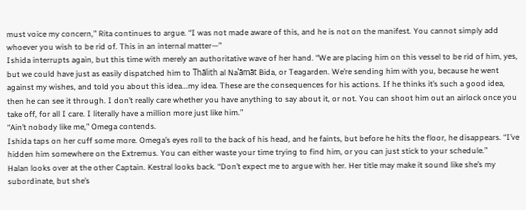must voice my concern,” Rita continues to argue. “I was not made aware of this, and he is not on the manifest. You cannot simply add whoever you wish to be rid of. This in an internal matter—”
Ishida interrupts again, but this time with merely an authoritative wave of her hand. “We are placing him on this vessel to be rid of him, yes, but we could have just as easily dispatched him to Thālith al Naʽāmāt Bida, or Teagarden. We’re sending him with you, because he went against my wishes, and told you about this idea...my idea. These are the consequences for his actions. If he thinks it’s such a good idea, then he can see it through. I don’t really care whether you have anything to say about it, or not. You can shoot him out an airlock once you take off, for all I care. I literally have a million more just like him.”
“Ain’t nobody like me,” Omega contends.
Ishida taps on her cuff some more. Omega’s eyes roll to the back of his head, and he faints, but before he hits the floor, he disappears. “I’ve hidden him somewhere on the Extremus. You can either waste your time trying to find him, or you can just stick to your schedule.”
Halan looks over at the other Captain. Kestral looks back. “Don’t expect me to argue with her. Her title may make it sound like she’s my subordinate, but she’s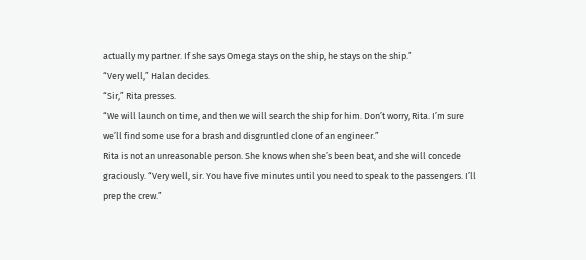actually my partner. If she says Omega stays on the ship, he stays on the ship.”
“Very well,” Halan decides.
“Sir,” Rita presses.
“We will launch on time, and then we will search the ship for him. Don’t worry, Rita. I’m sure we’ll find some use for a brash and disgruntled clone of an engineer.”
Rita is not an unreasonable person. She knows when she’s been beat, and she will concede graciously. “Very well, sir. You have five minutes until you need to speak to the passengers. I’ll prep the crew.”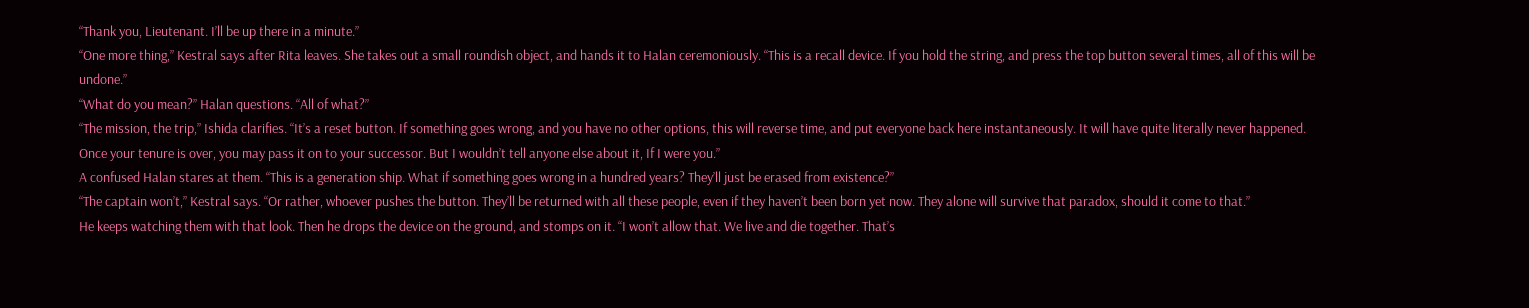“Thank you, Lieutenant. I’ll be up there in a minute.”
“One more thing,” Kestral says after Rita leaves. She takes out a small roundish object, and hands it to Halan ceremoniously. “This is a recall device. If you hold the string, and press the top button several times, all of this will be undone.”
“What do you mean?” Halan questions. “All of what?”
“The mission, the trip,” Ishida clarifies. “It’s a reset button. If something goes wrong, and you have no other options, this will reverse time, and put everyone back here instantaneously. It will have quite literally never happened. Once your tenure is over, you may pass it on to your successor. But I wouldn’t tell anyone else about it, If I were you.”
A confused Halan stares at them. “This is a generation ship. What if something goes wrong in a hundred years? They’ll just be erased from existence?”
“The captain won’t,” Kestral says. “Or rather, whoever pushes the button. They’ll be returned with all these people, even if they haven’t been born yet now. They alone will survive that paradox, should it come to that.”
He keeps watching them with that look. Then he drops the device on the ground, and stomps on it. “I won’t allow that. We live and die together. That’s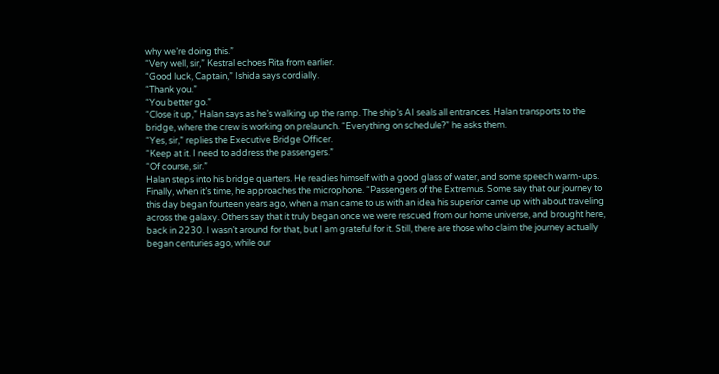why we’re doing this.”
“Very well, sir,” Kestral echoes Rita from earlier.
“Good luck, Captain,” Ishida says cordially.
“Thank you.”
“You better go.”
“Close it up,” Halan says as he’s walking up the ramp. The ship’s AI seals all entrances. Halan transports to the bridge, where the crew is working on prelaunch. “Everything on schedule?” he asks them.
“Yes, sir,” replies the Executive Bridge Officer.
“Keep at it. I need to address the passengers.”
“Of course, sir.”
Halan steps into his bridge quarters. He readies himself with a good glass of water, and some speech warm-ups. Finally, when it’s time, he approaches the microphone. “Passengers of the Extremus. Some say that our journey to this day began fourteen years ago, when a man came to us with an idea his superior came up with about traveling across the galaxy. Others say that it truly began once we were rescued from our home universe, and brought here, back in 2230. I wasn’t around for that, but I am grateful for it. Still, there are those who claim the journey actually began centuries ago, while our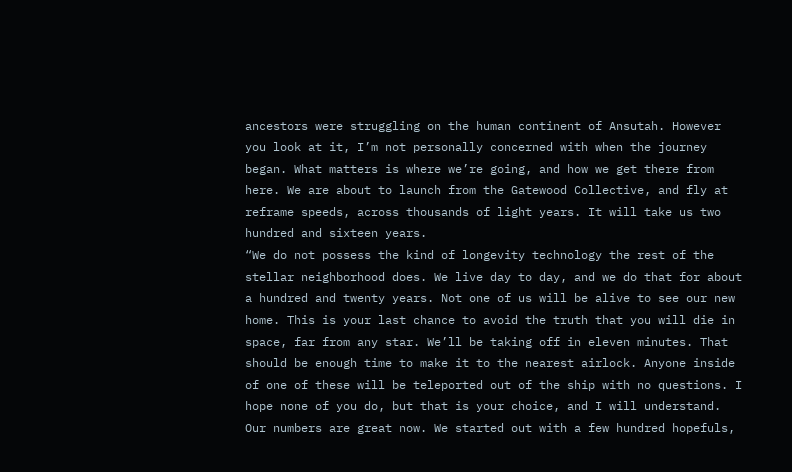ancestors were struggling on the human continent of Ansutah. However you look at it, I’m not personally concerned with when the journey began. What matters is where we’re going, and how we get there from here. We are about to launch from the Gatewood Collective, and fly at reframe speeds, across thousands of light years. It will take us two hundred and sixteen years.
“We do not possess the kind of longevity technology the rest of the stellar neighborhood does. We live day to day, and we do that for about a hundred and twenty years. Not one of us will be alive to see our new home. This is your last chance to avoid the truth that you will die in space, far from any star. We’ll be taking off in eleven minutes. That should be enough time to make it to the nearest airlock. Anyone inside of one of these will be teleported out of the ship with no questions. I hope none of you do, but that is your choice, and I will understand. Our numbers are great now. We started out with a few hundred hopefuls,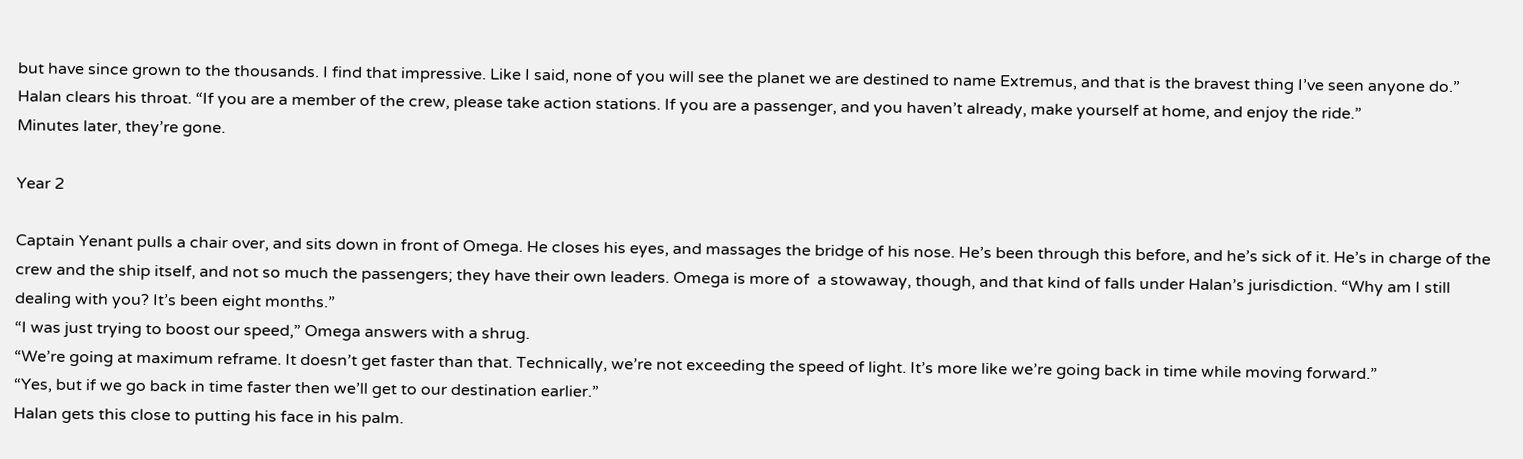but have since grown to the thousands. I find that impressive. Like I said, none of you will see the planet we are destined to name Extremus, and that is the bravest thing I’ve seen anyone do.” Halan clears his throat. “If you are a member of the crew, please take action stations. If you are a passenger, and you haven’t already, make yourself at home, and enjoy the ride.”
Minutes later, they’re gone.

Year 2

Captain Yenant pulls a chair over, and sits down in front of Omega. He closes his eyes, and massages the bridge of his nose. He’s been through this before, and he’s sick of it. He’s in charge of the crew and the ship itself, and not so much the passengers; they have their own leaders. Omega is more of  a stowaway, though, and that kind of falls under Halan’s jurisdiction. “Why am I still dealing with you? It’s been eight months.”
“I was just trying to boost our speed,” Omega answers with a shrug.
“We’re going at maximum reframe. It doesn’t get faster than that. Technically, we’re not exceeding the speed of light. It’s more like we’re going back in time while moving forward.”
“Yes, but if we go back in time faster then we’ll get to our destination earlier.”
Halan gets this close to putting his face in his palm.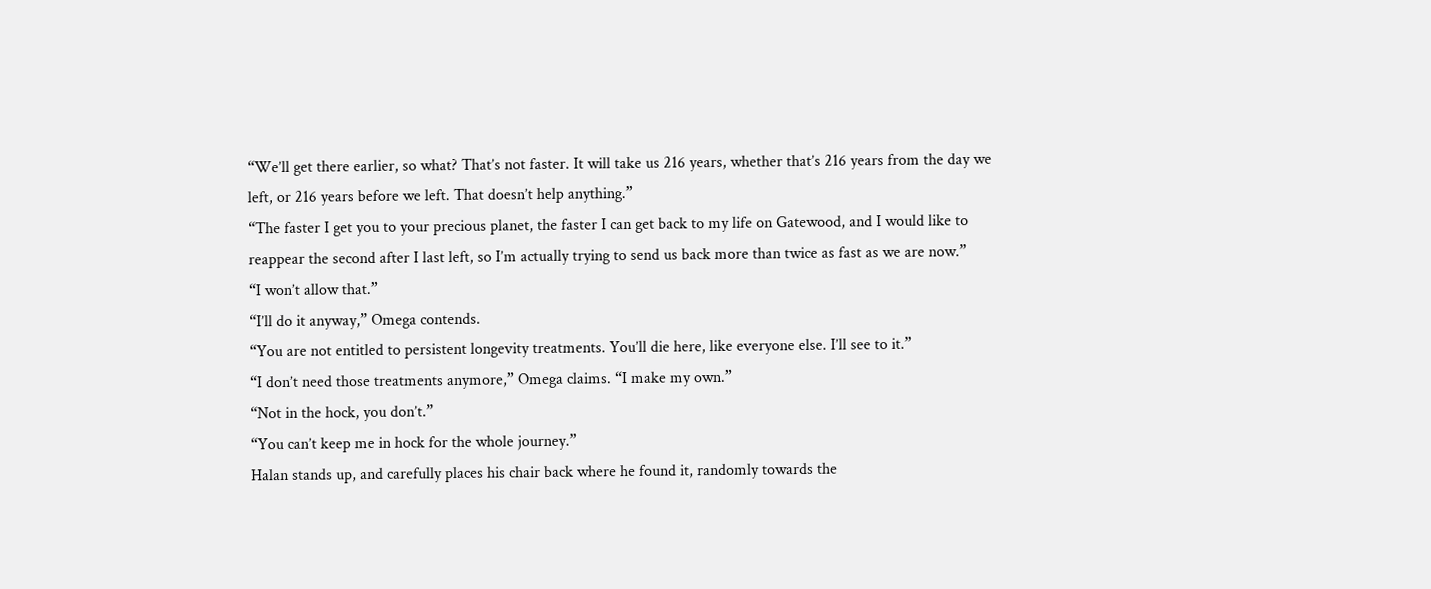“We’ll get there earlier, so what? That’s not faster. It will take us 216 years, whether that’s 216 years from the day we left, or 216 years before we left. That doesn’t help anything.”
“The faster I get you to your precious planet, the faster I can get back to my life on Gatewood, and I would like to reappear the second after I last left, so I’m actually trying to send us back more than twice as fast as we are now.”
“I won’t allow that.”
“I’ll do it anyway,” Omega contends.
“You are not entitled to persistent longevity treatments. You’ll die here, like everyone else. I’ll see to it.”
“I don’t need those treatments anymore,” Omega claims. “I make my own.”
“Not in the hock, you don’t.”
“You can’t keep me in hock for the whole journey.”
Halan stands up, and carefully places his chair back where he found it, randomly towards the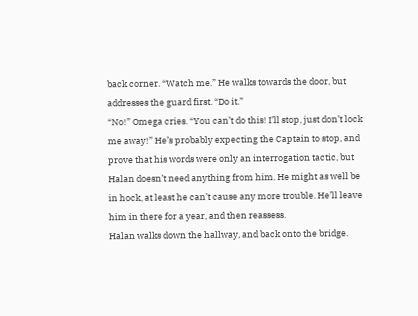back corner. “Watch me.” He walks towards the door, but addresses the guard first. “Do it.”
“No!” Omega cries. “You can’t do this! I’ll stop, just don’t lock me away!” He’s probably expecting the Captain to stop, and prove that his words were only an interrogation tactic, but Halan doesn’t need anything from him. He might as well be in hock, at least he can’t cause any more trouble. He’ll leave him in there for a year, and then reassess.
Halan walks down the hallway, and back onto the bridge.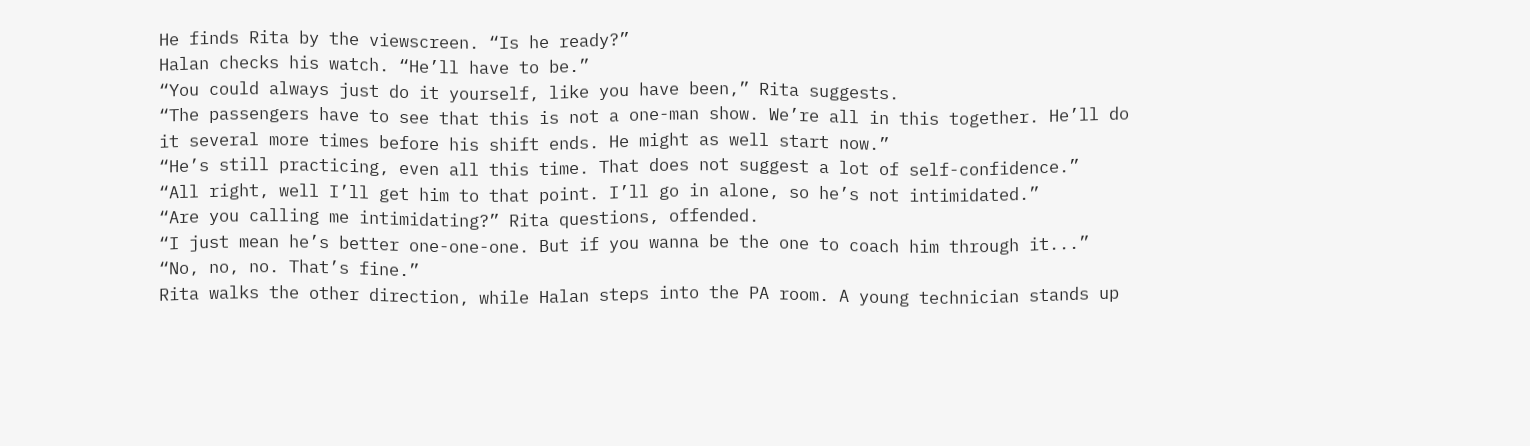He finds Rita by the viewscreen. “Is he ready?”
Halan checks his watch. “He’ll have to be.”
“You could always just do it yourself, like you have been,” Rita suggests.
“The passengers have to see that this is not a one-man show. We’re all in this together. He’ll do it several more times before his shift ends. He might as well start now.”
“He’s still practicing, even all this time. That does not suggest a lot of self-confidence.”
“All right, well I’ll get him to that point. I’ll go in alone, so he’s not intimidated.”
“Are you calling me intimidating?” Rita questions, offended.
“I just mean he’s better one-one-one. But if you wanna be the one to coach him through it...”
“No, no, no. That’s fine.”
Rita walks the other direction, while Halan steps into the PA room. A young technician stands up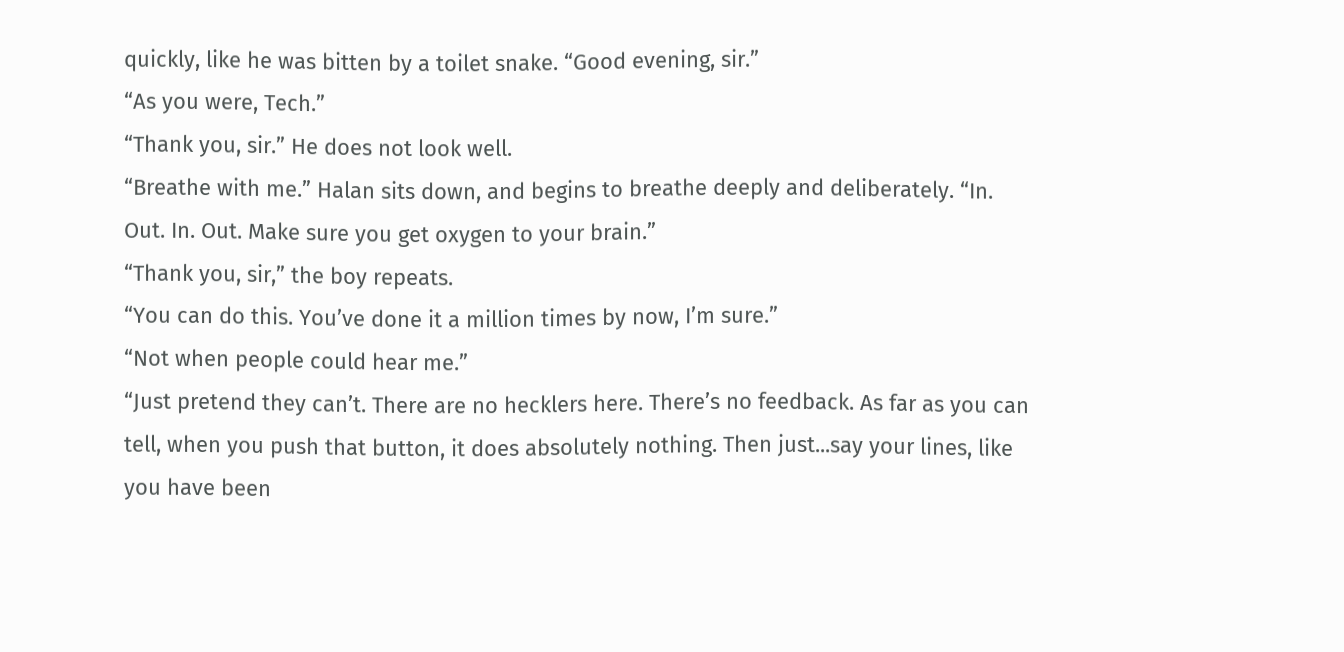quickly, like he was bitten by a toilet snake. “Good evening, sir.”
“As you were, Tech.”
“Thank you, sir.” He does not look well.
“Breathe with me.” Halan sits down, and begins to breathe deeply and deliberately. “In. Out. In. Out. Make sure you get oxygen to your brain.”
“Thank you, sir,” the boy repeats.
“You can do this. You’ve done it a million times by now, I’m sure.”
“Not when people could hear me.”
“Just pretend they can’t. There are no hecklers here. There’s no feedback. As far as you can tell, when you push that button, it does absolutely nothing. Then just...say your lines, like you have been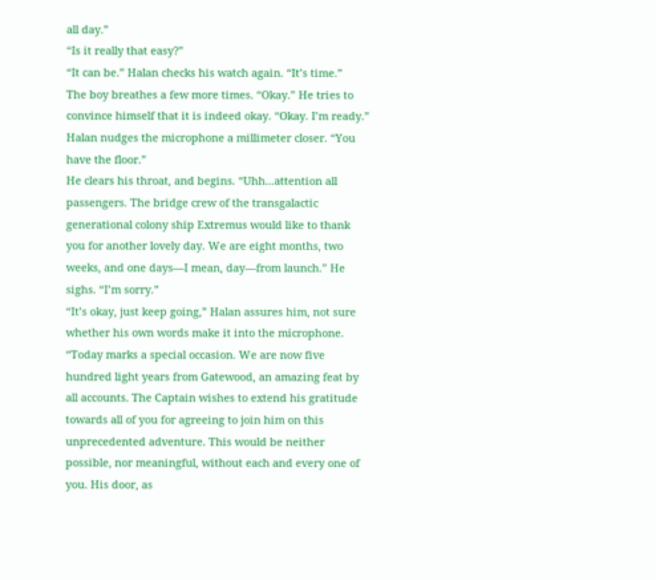all day.”
“Is it really that easy?”
“It can be.” Halan checks his watch again. “It’s time.”
The boy breathes a few more times. “Okay.” He tries to convince himself that it is indeed okay. “Okay. I’m ready.”
Halan nudges the microphone a millimeter closer. “You have the floor.”
He clears his throat, and begins. “Uhh...attention all passengers. The bridge crew of the transgalactic generational colony ship Extremus would like to thank you for another lovely day. We are eight months, two weeks, and one days—I mean, day—from launch.” He sighs. “I’m sorry.”
“It’s okay, just keep going,” Halan assures him, not sure whether his own words make it into the microphone.
“Today marks a special occasion. We are now five hundred light years from Gatewood, an amazing feat by all accounts. The Captain wishes to extend his gratitude towards all of you for agreeing to join him on this unprecedented adventure. This would be neither possible, nor meaningful, without each and every one of you. His door, as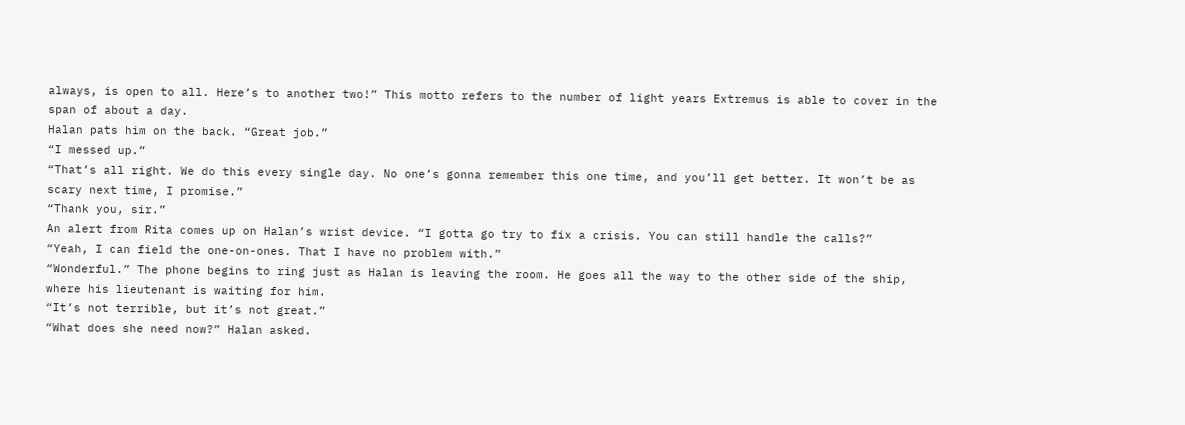always, is open to all. Here’s to another two!” This motto refers to the number of light years Extremus is able to cover in the span of about a day.
Halan pats him on the back. “Great job.”
“I messed up.”
“That’s all right. We do this every single day. No one’s gonna remember this one time, and you’ll get better. It won’t be as scary next time, I promise.”
“Thank you, sir.”
An alert from Rita comes up on Halan’s wrist device. “I gotta go try to fix a crisis. You can still handle the calls?”
“Yeah, I can field the one-on-ones. That I have no problem with.”
“Wonderful.” The phone begins to ring just as Halan is leaving the room. He goes all the way to the other side of the ship, where his lieutenant is waiting for him.
“It’s not terrible, but it’s not great.”
“What does she need now?” Halan asked.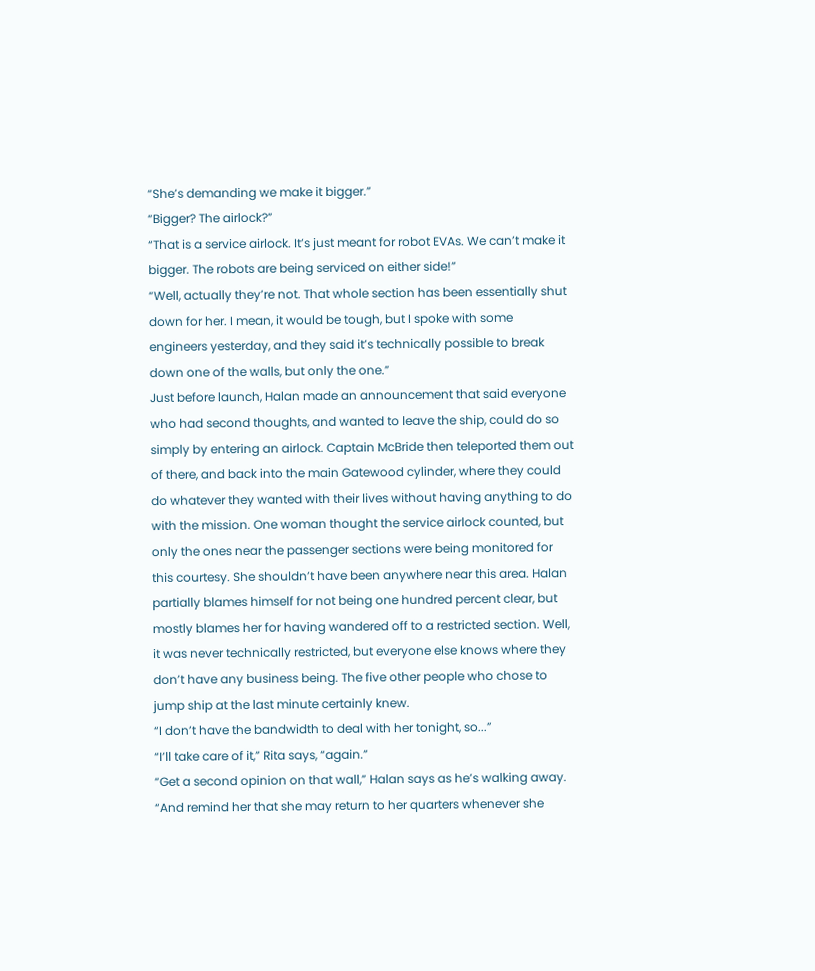“She’s demanding we make it bigger.”
“Bigger? The airlock?”
“That is a service airlock. It’s just meant for robot EVAs. We can’t make it bigger. The robots are being serviced on either side!”
“Well, actually they’re not. That whole section has been essentially shut down for her. I mean, it would be tough, but I spoke with some engineers yesterday, and they said it’s technically possible to break down one of the walls, but only the one.”
Just before launch, Halan made an announcement that said everyone who had second thoughts, and wanted to leave the ship, could do so simply by entering an airlock. Captain McBride then teleported them out of there, and back into the main Gatewood cylinder, where they could do whatever they wanted with their lives without having anything to do with the mission. One woman thought the service airlock counted, but only the ones near the passenger sections were being monitored for this courtesy. She shouldn’t have been anywhere near this area. Halan partially blames himself for not being one hundred percent clear, but mostly blames her for having wandered off to a restricted section. Well, it was never technically restricted, but everyone else knows where they don’t have any business being. The five other people who chose to jump ship at the last minute certainly knew.
“I don’t have the bandwidth to deal with her tonight, so...”
“I’ll take care of it,” Rita says, “again.”
“Get a second opinion on that wall,” Halan says as he’s walking away. “And remind her that she may return to her quarters whenever she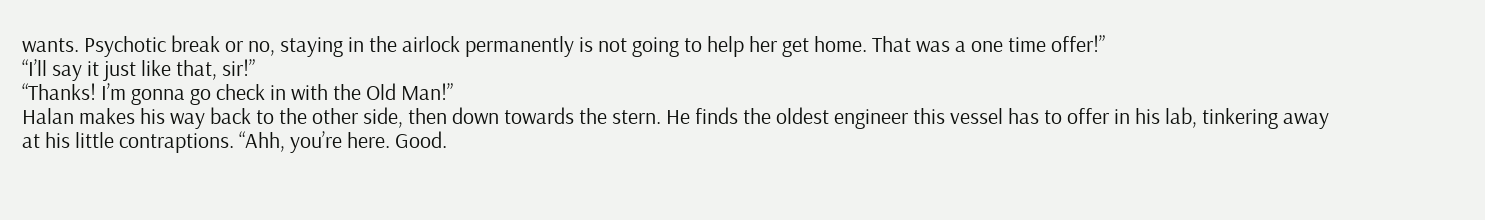wants. Psychotic break or no, staying in the airlock permanently is not going to help her get home. That was a one time offer!”
“I’ll say it just like that, sir!”
“Thanks! I’m gonna go check in with the Old Man!”
Halan makes his way back to the other side, then down towards the stern. He finds the oldest engineer this vessel has to offer in his lab, tinkering away at his little contraptions. “Ahh, you’re here. Good.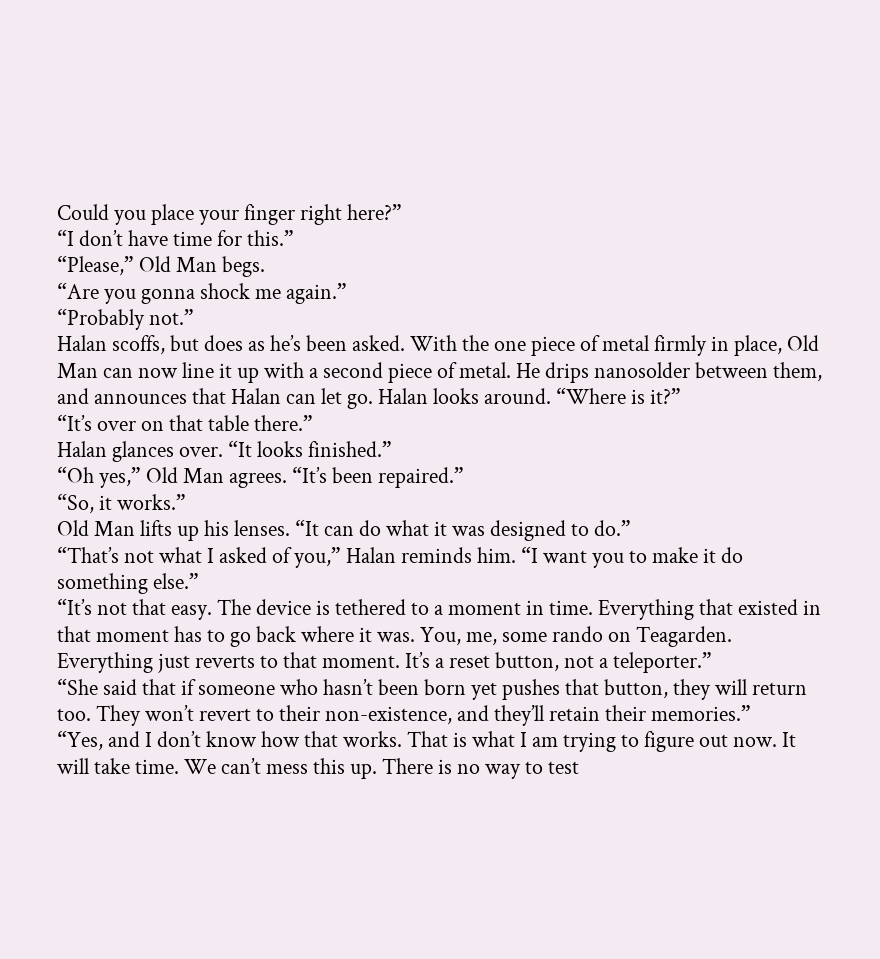Could you place your finger right here?”
“I don’t have time for this.”
“Please,” Old Man begs.
“Are you gonna shock me again.”
“Probably not.”
Halan scoffs, but does as he’s been asked. With the one piece of metal firmly in place, Old Man can now line it up with a second piece of metal. He drips nanosolder between them, and announces that Halan can let go. Halan looks around. “Where is it?”
“It’s over on that table there.”
Halan glances over. “It looks finished.”
“Oh yes,” Old Man agrees. “It’s been repaired.”
“So, it works.”
Old Man lifts up his lenses. “It can do what it was designed to do.”
“That’s not what I asked of you,” Halan reminds him. “I want you to make it do something else.”
“It’s not that easy. The device is tethered to a moment in time. Everything that existed in that moment has to go back where it was. You, me, some rando on Teagarden. Everything just reverts to that moment. It’s a reset button, not a teleporter.”
“She said that if someone who hasn’t been born yet pushes that button, they will return too. They won’t revert to their non-existence, and they’ll retain their memories.”
“Yes, and I don’t know how that works. That is what I am trying to figure out now. It will take time. We can’t mess this up. There is no way to test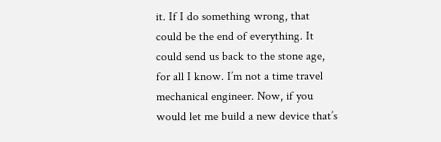it. If I do something wrong, that could be the end of everything. It could send us back to the stone age, for all I know. I’m not a time travel mechanical engineer. Now, if you would let me build a new device that’s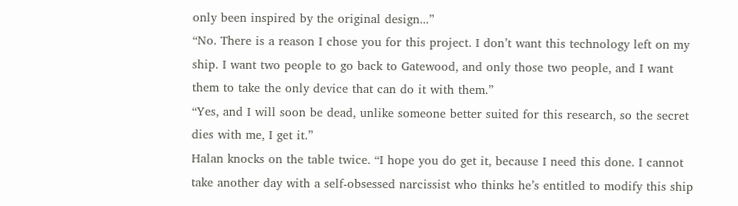only been inspired by the original design...”
“No. There is a reason I chose you for this project. I don’t want this technology left on my ship. I want two people to go back to Gatewood, and only those two people, and I want them to take the only device that can do it with them.”
“Yes, and I will soon be dead, unlike someone better suited for this research, so the secret dies with me, I get it.”
Halan knocks on the table twice. “I hope you do get it, because I need this done. I cannot take another day with a self-obsessed narcissist who thinks he’s entitled to modify this ship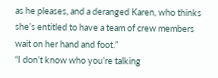as he pleases, and a deranged Karen, who thinks she’s entitled to have a team of crew members wait on her hand and foot.”
“I don’t know who you’re talking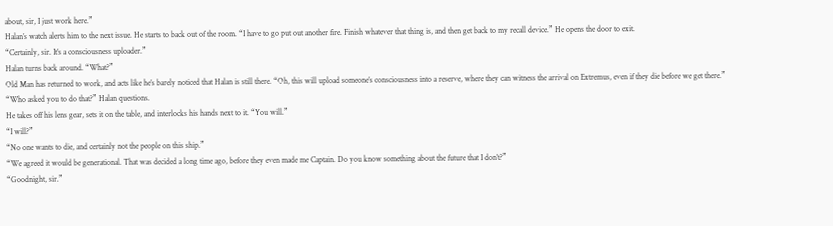about, sir, I just work here.”
Halan’s watch alerts him to the next issue. He starts to back out of the room. “I have to go put out another fire. Finish whatever that thing is, and then get back to my recall device.” He opens the door to exit.
“Certainly, sir. It’s a consciousness uploader.”
Halan turns back around. “What?”
Old Man has returned to work, and acts like he’s barely noticed that Halan is still there. “Oh, this will upload someone’s consciousness into a reserve, where they can witness the arrival on Extremus, even if they die before we get there.”
“Who asked you to do that?” Halan questions.
He takes off his lens gear, sets it on the table, and interlocks his hands next to it. “You will.”
“I will?”
“No one wants to die, and certainly not the people on this ship.”
“We agreed it would be generational. That was decided a long time ago, before they even made me Captain. Do you know something about the future that I don’t?”
“Goodnight, sir.”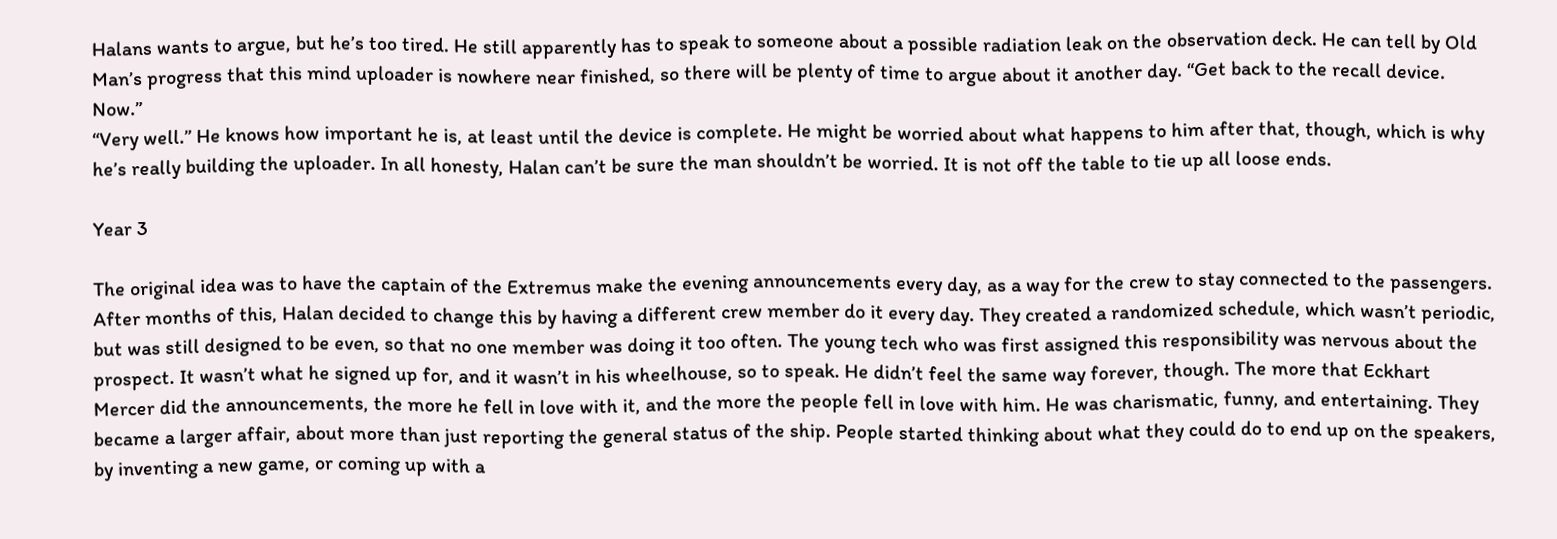Halans wants to argue, but he’s too tired. He still apparently has to speak to someone about a possible radiation leak on the observation deck. He can tell by Old Man’s progress that this mind uploader is nowhere near finished, so there will be plenty of time to argue about it another day. “Get back to the recall device. Now.”
“Very well.” He knows how important he is, at least until the device is complete. He might be worried about what happens to him after that, though, which is why he’s really building the uploader. In all honesty, Halan can’t be sure the man shouldn’t be worried. It is not off the table to tie up all loose ends.

Year 3

The original idea was to have the captain of the Extremus make the evening announcements every day, as a way for the crew to stay connected to the passengers. After months of this, Halan decided to change this by having a different crew member do it every day. They created a randomized schedule, which wasn’t periodic, but was still designed to be even, so that no one member was doing it too often. The young tech who was first assigned this responsibility was nervous about the prospect. It wasn’t what he signed up for, and it wasn’t in his wheelhouse, so to speak. He didn’t feel the same way forever, though. The more that Eckhart Mercer did the announcements, the more he fell in love with it, and the more the people fell in love with him. He was charismatic, funny, and entertaining. They became a larger affair, about more than just reporting the general status of the ship. People started thinking about what they could do to end up on the speakers, by inventing a new game, or coming up with a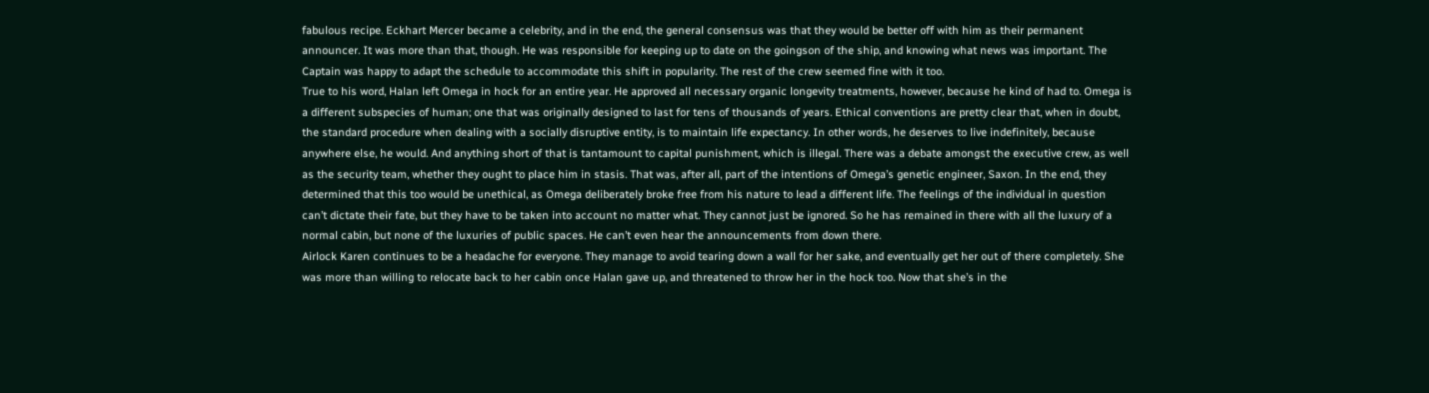fabulous recipe. Eckhart Mercer became a celebrity, and in the end, the general consensus was that they would be better off with him as their permanent announcer. It was more than that, though. He was responsible for keeping up to date on the goingson of the ship, and knowing what news was important. The Captain was happy to adapt the schedule to accommodate this shift in popularity. The rest of the crew seemed fine with it too.
True to his word, Halan left Omega in hock for an entire year. He approved all necessary organic longevity treatments, however, because he kind of had to. Omega is a different subspecies of human; one that was originally designed to last for tens of thousands of years. Ethical conventions are pretty clear that, when in doubt, the standard procedure when dealing with a socially disruptive entity, is to maintain life expectancy. In other words, he deserves to live indefinitely, because anywhere else, he would. And anything short of that is tantamount to capital punishment, which is illegal. There was a debate amongst the executive crew, as well as the security team, whether they ought to place him in stasis. That was, after all, part of the intentions of Omega’s genetic engineer, Saxon. In the end, they determined that this too would be unethical, as Omega deliberately broke free from his nature to lead a different life. The feelings of the individual in question can’t dictate their fate, but they have to be taken into account no matter what. They cannot just be ignored. So he has remained in there with all the luxury of a normal cabin, but none of the luxuries of public spaces. He can’t even hear the announcements from down there.
Airlock Karen continues to be a headache for everyone. They manage to avoid tearing down a wall for her sake, and eventually get her out of there completely. She was more than willing to relocate back to her cabin once Halan gave up, and threatened to throw her in the hock too. Now that she’s in the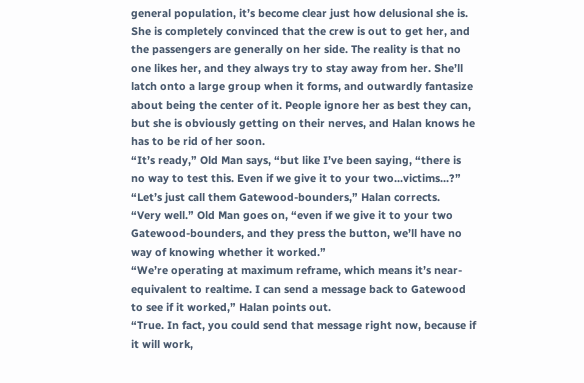general population, it’s become clear just how delusional she is. She is completely convinced that the crew is out to get her, and the passengers are generally on her side. The reality is that no one likes her, and they always try to stay away from her. She’ll latch onto a large group when it forms, and outwardly fantasize about being the center of it. People ignore her as best they can, but she is obviously getting on their nerves, and Halan knows he has to be rid of her soon.
“It’s ready,” Old Man says, “but like I’ve been saying, “there is no way to test this. Even if we give it to your two...victims...?”
“Let’s just call them Gatewood-bounders,” Halan corrects.
“Very well.” Old Man goes on, “even if we give it to your two Gatewood-bounders, and they press the button, we’ll have no way of knowing whether it worked.”
“We’re operating at maximum reframe, which means it’s near-equivalent to realtime. I can send a message back to Gatewood to see if it worked,” Halan points out.
“True. In fact, you could send that message right now, because if it will work,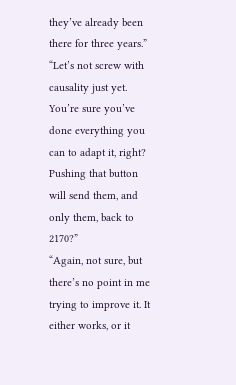they’ve already been there for three years.”
“Let’s not screw with causality just yet. You’re sure you’ve done everything you can to adapt it, right? Pushing that button will send them, and only them, back to 2170?”
“Again, not sure, but there’s no point in me trying to improve it. It either works, or it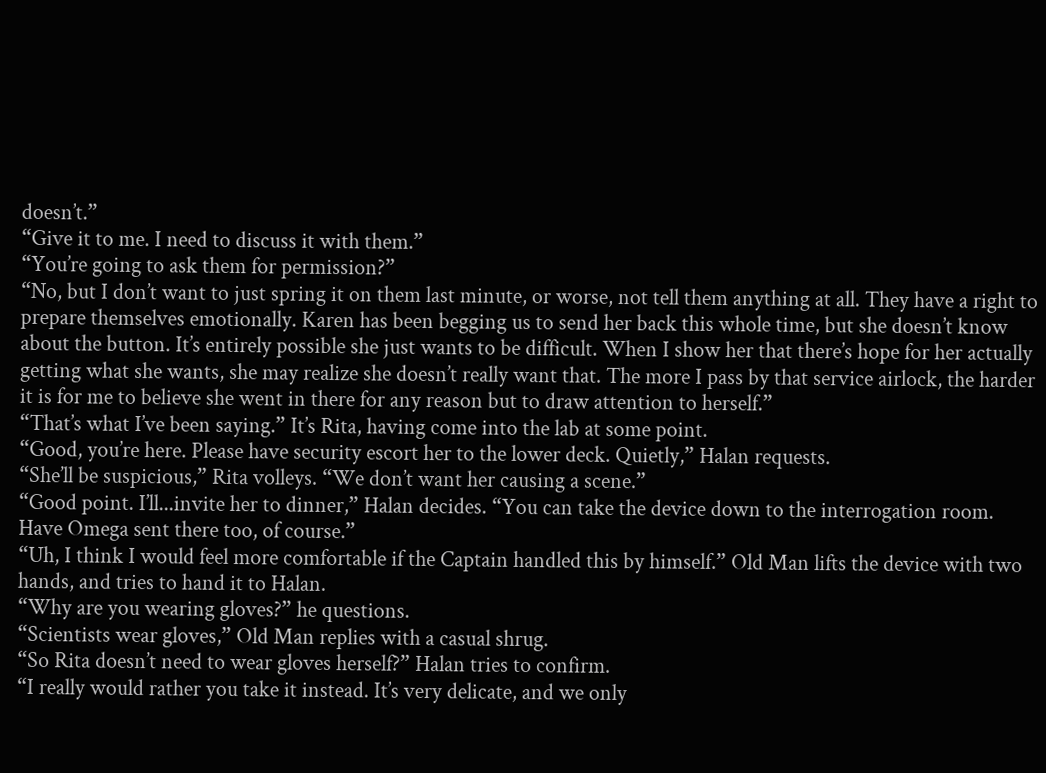doesn’t.”
“Give it to me. I need to discuss it with them.”
“You’re going to ask them for permission?”
“No, but I don’t want to just spring it on them last minute, or worse, not tell them anything at all. They have a right to prepare themselves emotionally. Karen has been begging us to send her back this whole time, but she doesn’t know about the button. It’s entirely possible she just wants to be difficult. When I show her that there’s hope for her actually getting what she wants, she may realize she doesn’t really want that. The more I pass by that service airlock, the harder it is for me to believe she went in there for any reason but to draw attention to herself.”
“That’s what I’ve been saying.” It’s Rita, having come into the lab at some point.
“Good, you’re here. Please have security escort her to the lower deck. Quietly,” Halan requests.
“She’ll be suspicious,” Rita volleys. “We don’t want her causing a scene.”
“Good point. I’ll...invite her to dinner,” Halan decides. “You can take the device down to the interrogation room. Have Omega sent there too, of course.”
“Uh, I think I would feel more comfortable if the Captain handled this by himself.” Old Man lifts the device with two hands, and tries to hand it to Halan.
“Why are you wearing gloves?” he questions.
“Scientists wear gloves,” Old Man replies with a casual shrug.
“So Rita doesn’t need to wear gloves herself?” Halan tries to confirm.
“I really would rather you take it instead. It’s very delicate, and we only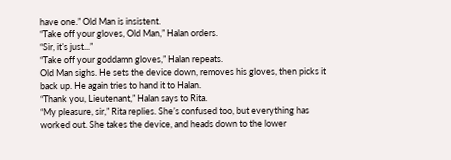have one.” Old Man is insistent.
“Take off your gloves, Old Man,” Halan orders.
“Sir, it’s just...”
“Take off your goddamn gloves,” Halan repeats.
Old Man sighs. He sets the device down, removes his gloves, then picks it back up. He again tries to hand it to Halan.
“Thank you, Lieutenant,” Halan says to Rita.
“My pleasure, sir,” Rita replies. She’s confused too, but everything has worked out. She takes the device, and heads down to the lower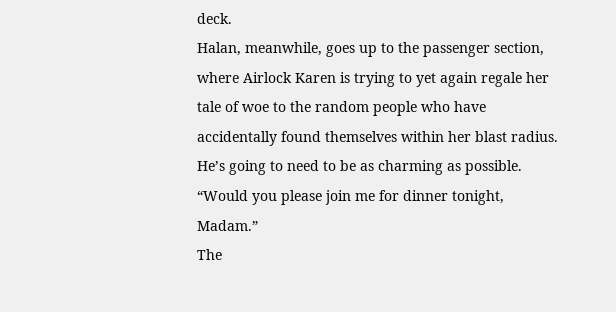deck.
Halan, meanwhile, goes up to the passenger section, where Airlock Karen is trying to yet again regale her tale of woe to the random people who have accidentally found themselves within her blast radius. He’s going to need to be as charming as possible. “Would you please join me for dinner tonight, Madam.”
The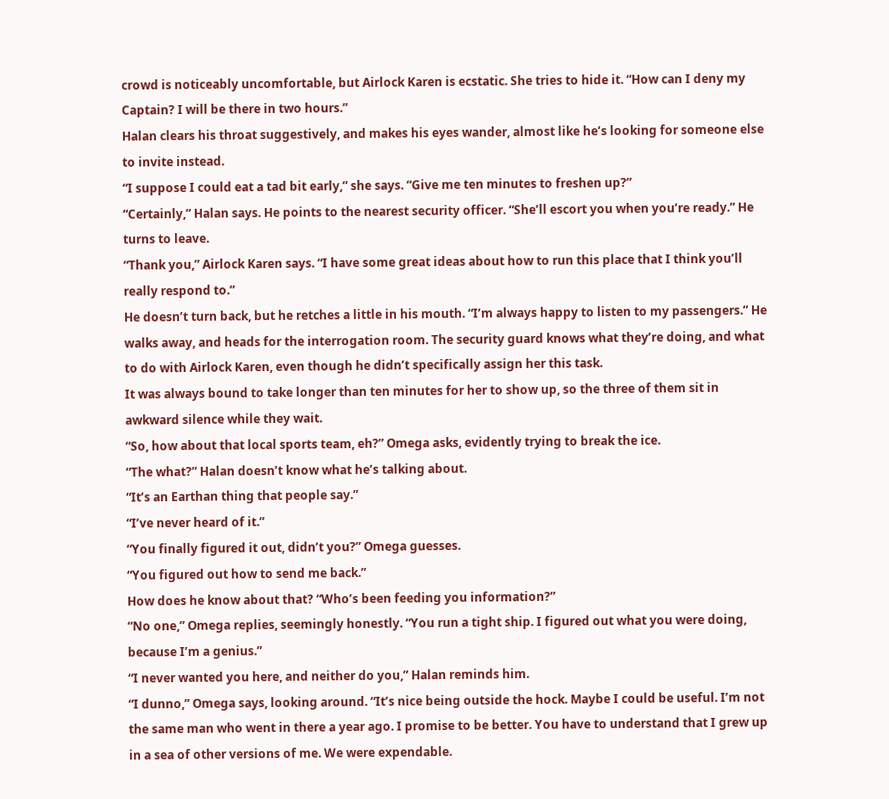crowd is noticeably uncomfortable, but Airlock Karen is ecstatic. She tries to hide it. “How can I deny my Captain? I will be there in two hours.”
Halan clears his throat suggestively, and makes his eyes wander, almost like he’s looking for someone else to invite instead.
“I suppose I could eat a tad bit early,” she says. “Give me ten minutes to freshen up?”
“Certainly,” Halan says. He points to the nearest security officer. “She’ll escort you when you’re ready.” He turns to leave.
“Thank you,” Airlock Karen says. “I have some great ideas about how to run this place that I think you’ll really respond to.”
He doesn’t turn back, but he retches a little in his mouth. “I’m always happy to listen to my passengers.” He walks away, and heads for the interrogation room. The security guard knows what they’re doing, and what to do with Airlock Karen, even though he didn’t specifically assign her this task.
It was always bound to take longer than ten minutes for her to show up, so the three of them sit in awkward silence while they wait.
“So, how about that local sports team, eh?” Omega asks, evidently trying to break the ice.
“The what?” Halan doesn’t know what he’s talking about.
“It’s an Earthan thing that people say.”
“I’ve never heard of it.”
“You finally figured it out, didn’t you?” Omega guesses.
“You figured out how to send me back.”
How does he know about that? “Who’s been feeding you information?”
“No one,” Omega replies, seemingly honestly. “You run a tight ship. I figured out what you were doing, because I’m a genius.”
“I never wanted you here, and neither do you,” Halan reminds him.
“I dunno,” Omega says, looking around. “It’s nice being outside the hock. Maybe I could be useful. I’m not the same man who went in there a year ago. I promise to be better. You have to understand that I grew up in a sea of other versions of me. We were expendable.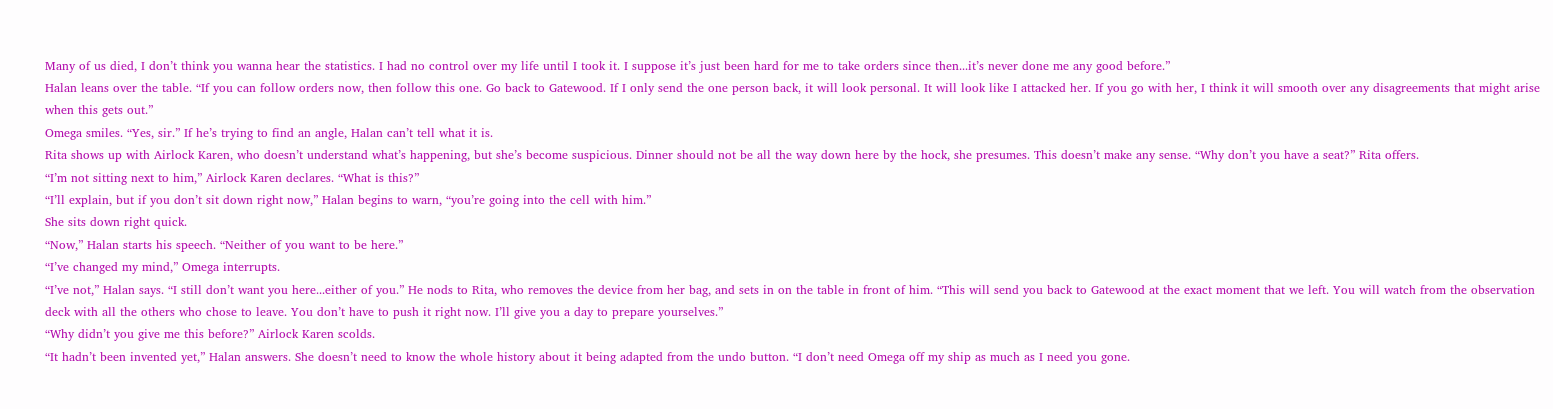Many of us died, I don’t think you wanna hear the statistics. I had no control over my life until I took it. I suppose it’s just been hard for me to take orders since then...it’s never done me any good before.”
Halan leans over the table. “If you can follow orders now, then follow this one. Go back to Gatewood. If I only send the one person back, it will look personal. It will look like I attacked her. If you go with her, I think it will smooth over any disagreements that might arise when this gets out.”
Omega smiles. “Yes, sir.” If he’s trying to find an angle, Halan can’t tell what it is.
Rita shows up with Airlock Karen, who doesn’t understand what’s happening, but she’s become suspicious. Dinner should not be all the way down here by the hock, she presumes. This doesn’t make any sense. “Why don’t you have a seat?” Rita offers.
“I’m not sitting next to him,” Airlock Karen declares. “What is this?”
“I’ll explain, but if you don’t sit down right now,” Halan begins to warn, “you’re going into the cell with him.”
She sits down right quick.
“Now,” Halan starts his speech. “Neither of you want to be here.”
“I’ve changed my mind,” Omega interrupts.
“I’ve not,” Halan says. “I still don’t want you here...either of you.” He nods to Rita, who removes the device from her bag, and sets in on the table in front of him. “This will send you back to Gatewood at the exact moment that we left. You will watch from the observation deck with all the others who chose to leave. You don’t have to push it right now. I’ll give you a day to prepare yourselves.”
“Why didn’t you give me this before?” Airlock Karen scolds.
“It hadn’t been invented yet,” Halan answers. She doesn’t need to know the whole history about it being adapted from the undo button. “I don’t need Omega off my ship as much as I need you gone.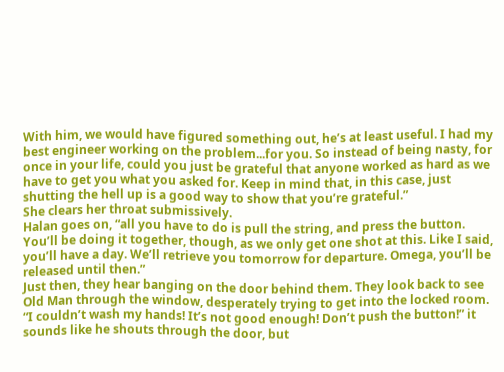With him, we would have figured something out, he’s at least useful. I had my best engineer working on the problem...for you. So instead of being nasty, for once in your life, could you just be grateful that anyone worked as hard as we have to get you what you asked for. Keep in mind that, in this case, just shutting the hell up is a good way to show that you’re grateful.”
She clears her throat submissively.
Halan goes on, “all you have to do is pull the string, and press the button. You’ll be doing it together, though, as we only get one shot at this. Like I said, you’ll have a day. We’ll retrieve you tomorrow for departure. Omega, you’ll be released until then.”
Just then, they hear banging on the door behind them. They look back to see Old Man through the window, desperately trying to get into the locked room. “I couldn’t wash my hands! It’s not good enough! Don’t push the button!” it sounds like he shouts through the door, but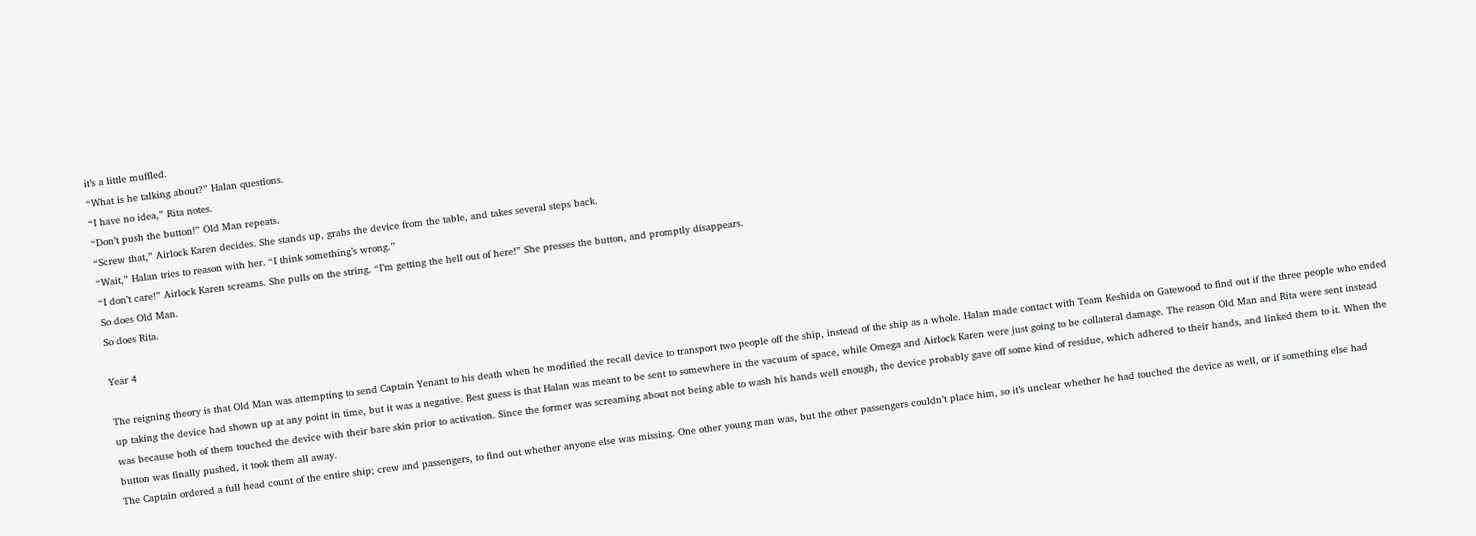it’s a little muffled.
“What is he talking about?” Halan questions.
“I have no idea,” Rita notes.
“Don’t push the button!” Old Man repeats.
“Screw that,” Airlock Karen decides. She stands up, grabs the device from the table, and takes several steps back.
“Wait,” Halan tries to reason with her. “I think something’s wrong.”
“I don’t care!” Airlock Karen screams. She pulls on the string. “I’m getting the hell out of here!” She presses the button, and promptly disappears.
So does Old Man.
So does Rita.

Year 4

The reigning theory is that Old Man was attempting to send Captain Yenant to his death when he modified the recall device to transport two people off the ship, instead of the ship as a whole. Halan made contact with Team Keshida on Gatewood to find out if the three people who ended up taking the device had shown up at any point in time, but it was a negative. Best guess is that Halan was meant to be sent to somewhere in the vacuum of space, while Omega and Airlock Karen were just going to be collateral damage. The reason Old Man and Rita were sent instead was because both of them touched the device with their bare skin prior to activation. Since the former was screaming about not being able to wash his hands well enough, the device probably gave off some kind of residue, which adhered to their hands, and linked them to it. When the button was finally pushed, it took them all away.
The Captain ordered a full head count of the entire ship; crew and passengers, to find out whether anyone else was missing. One other young man was, but the other passengers couldn’t place him, so it’s unclear whether he had touched the device as well, or if something else had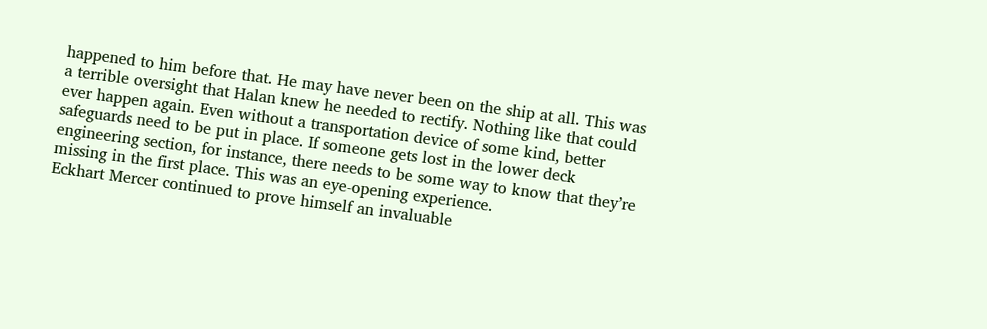happened to him before that. He may have never been on the ship at all. This was a terrible oversight that Halan knew he needed to rectify. Nothing like that could ever happen again. Even without a transportation device of some kind, better safeguards need to be put in place. If someone gets lost in the lower deck engineering section, for instance, there needs to be some way to know that they’re missing in the first place. This was an eye-opening experience.
Eckhart Mercer continued to prove himself an invaluable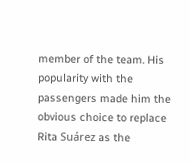member of the team. His popularity with the passengers made him the obvious choice to replace Rita Suárez as the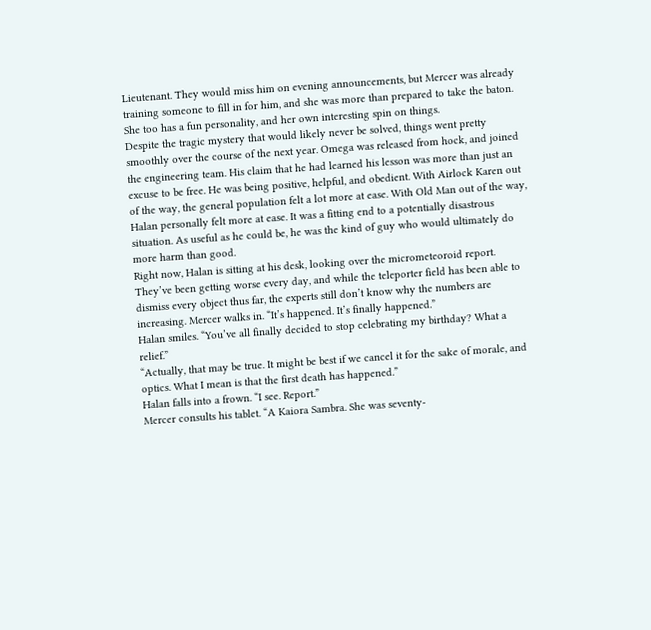Lieutenant. They would miss him on evening announcements, but Mercer was already training someone to fill in for him, and she was more than prepared to take the baton. She too has a fun personality, and her own interesting spin on things.
Despite the tragic mystery that would likely never be solved, things went pretty smoothly over the course of the next year. Omega was released from hock, and joined the engineering team. His claim that he had learned his lesson was more than just an excuse to be free. He was being positive, helpful, and obedient. With Airlock Karen out of the way, the general population felt a lot more at ease. With Old Man out of the way, Halan personally felt more at ease. It was a fitting end to a potentially disastrous situation. As useful as he could be, he was the kind of guy who would ultimately do more harm than good.
Right now, Halan is sitting at his desk, looking over the micrometeoroid report. They’ve been getting worse every day, and while the teleporter field has been able to dismiss every object thus far, the experts still don’t know why the numbers are increasing. Mercer walks in. “It’s happened. It’s finally happened.”
Halan smiles. “You’ve all finally decided to stop celebrating my birthday? What a relief.”
“Actually, that may be true. It might be best if we cancel it for the sake of morale, and optics. What I mean is that the first death has happened.”
Halan falls into a frown. “I see. Report.”
Mercer consults his tablet. “A Kaiora Sambra. She was seventy-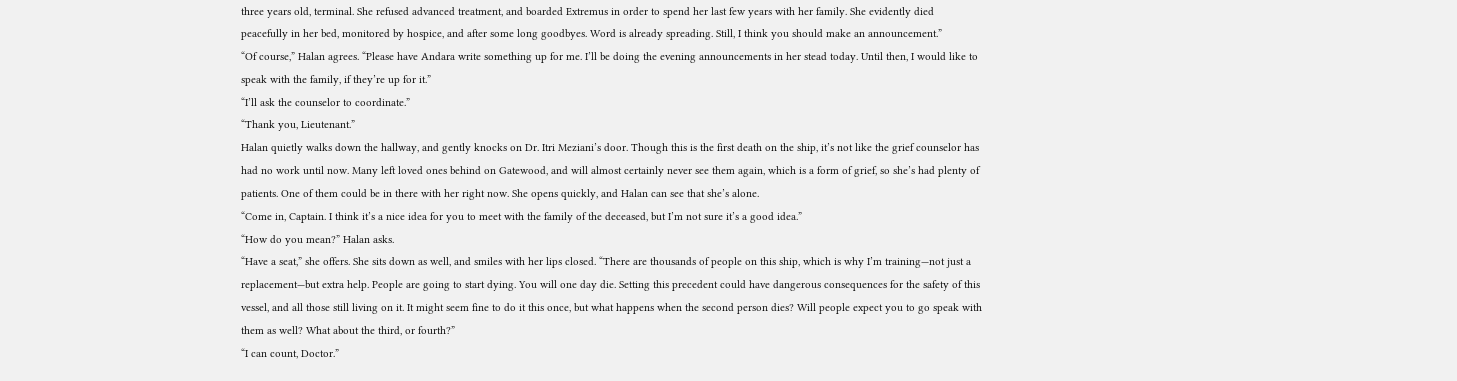three years old, terminal. She refused advanced treatment, and boarded Extremus in order to spend her last few years with her family. She evidently died peacefully in her bed, monitored by hospice, and after some long goodbyes. Word is already spreading. Still, I think you should make an announcement.”
“Of course,” Halan agrees. “Please have Andara write something up for me. I’ll be doing the evening announcements in her stead today. Until then, I would like to speak with the family, if they’re up for it.”
“I’ll ask the counselor to coordinate.”
“Thank you, Lieutenant.”
Halan quietly walks down the hallway, and gently knocks on Dr. Itri Meziani’s door. Though this is the first death on the ship, it’s not like the grief counselor has had no work until now. Many left loved ones behind on Gatewood, and will almost certainly never see them again, which is a form of grief, so she’s had plenty of patients. One of them could be in there with her right now. She opens quickly, and Halan can see that she’s alone.
“Come in, Captain. I think it’s a nice idea for you to meet with the family of the deceased, but I’m not sure it’s a good idea.”
“How do you mean?” Halan asks.
“Have a seat,” she offers. She sits down as well, and smiles with her lips closed. “There are thousands of people on this ship, which is why I’m training—not just a replacement—but extra help. People are going to start dying. You will one day die. Setting this precedent could have dangerous consequences for the safety of this vessel, and all those still living on it. It might seem fine to do it this once, but what happens when the second person dies? Will people expect you to go speak with them as well? What about the third, or fourth?”
“I can count, Doctor.”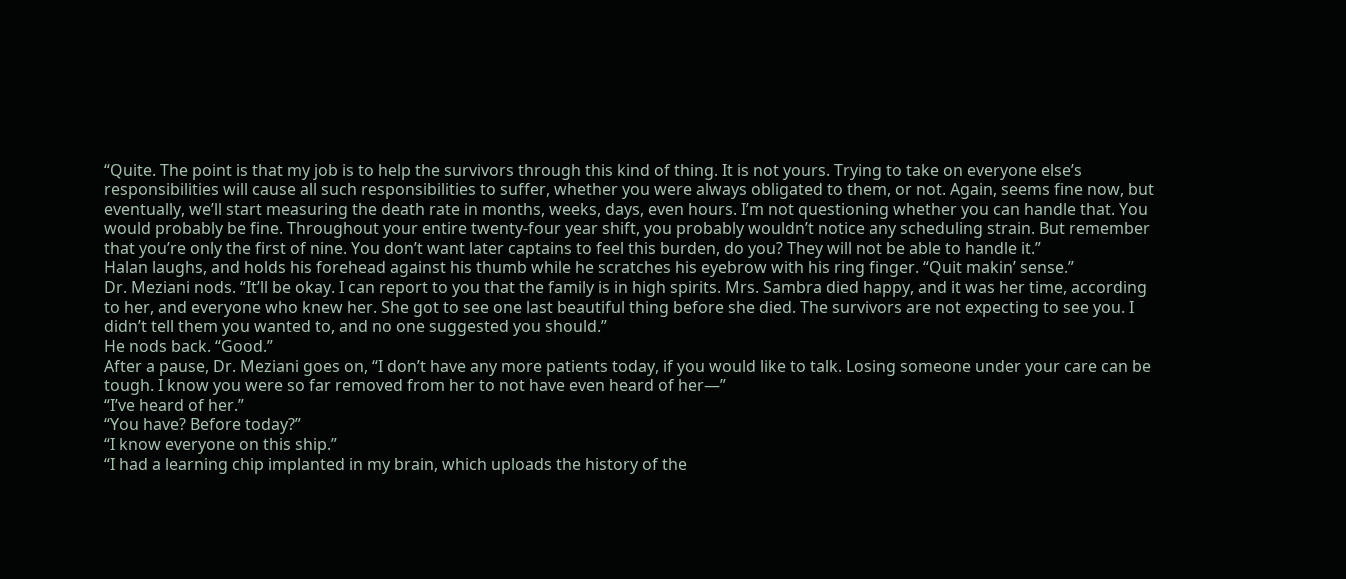“Quite. The point is that my job is to help the survivors through this kind of thing. It is not yours. Trying to take on everyone else’s responsibilities will cause all such responsibilities to suffer, whether you were always obligated to them, or not. Again, seems fine now, but eventually, we’ll start measuring the death rate in months, weeks, days, even hours. I’m not questioning whether you can handle that. You would probably be fine. Throughout your entire twenty-four year shift, you probably wouldn’t notice any scheduling strain. But remember that you’re only the first of nine. You don’t want later captains to feel this burden, do you? They will not be able to handle it.”
Halan laughs, and holds his forehead against his thumb while he scratches his eyebrow with his ring finger. “Quit makin’ sense.”
Dr. Meziani nods. “It’ll be okay. I can report to you that the family is in high spirits. Mrs. Sambra died happy, and it was her time, according to her, and everyone who knew her. She got to see one last beautiful thing before she died. The survivors are not expecting to see you. I didn’t tell them you wanted to, and no one suggested you should.”
He nods back. “Good.”
After a pause, Dr. Meziani goes on, “I don’t have any more patients today, if you would like to talk. Losing someone under your care can be tough. I know you were so far removed from her to not have even heard of her—”
“I’ve heard of her.”
“You have? Before today?”
“I know everyone on this ship.”
“I had a learning chip implanted in my brain, which uploads the history of the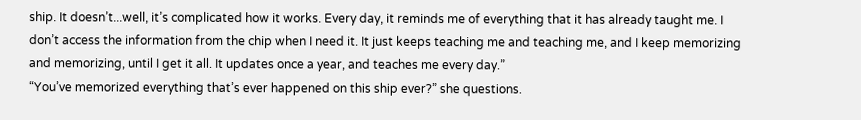ship. It doesn’t...well, it’s complicated how it works. Every day, it reminds me of everything that it has already taught me. I don’t access the information from the chip when I need it. It just keeps teaching me and teaching me, and I keep memorizing and memorizing, until I get it all. It updates once a year, and teaches me every day.”
“You’ve memorized everything that’s ever happened on this ship ever?” she questions.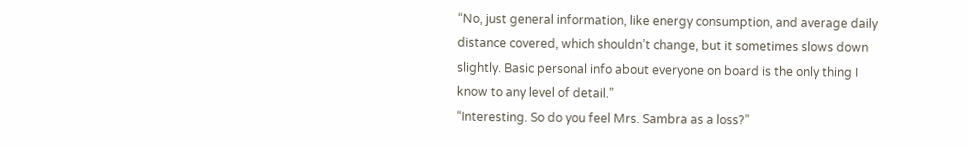“No, just general information, like energy consumption, and average daily distance covered, which shouldn’t change, but it sometimes slows down slightly. Basic personal info about everyone on board is the only thing I know to any level of detail.”
“Interesting. So do you feel Mrs. Sambra as a loss?”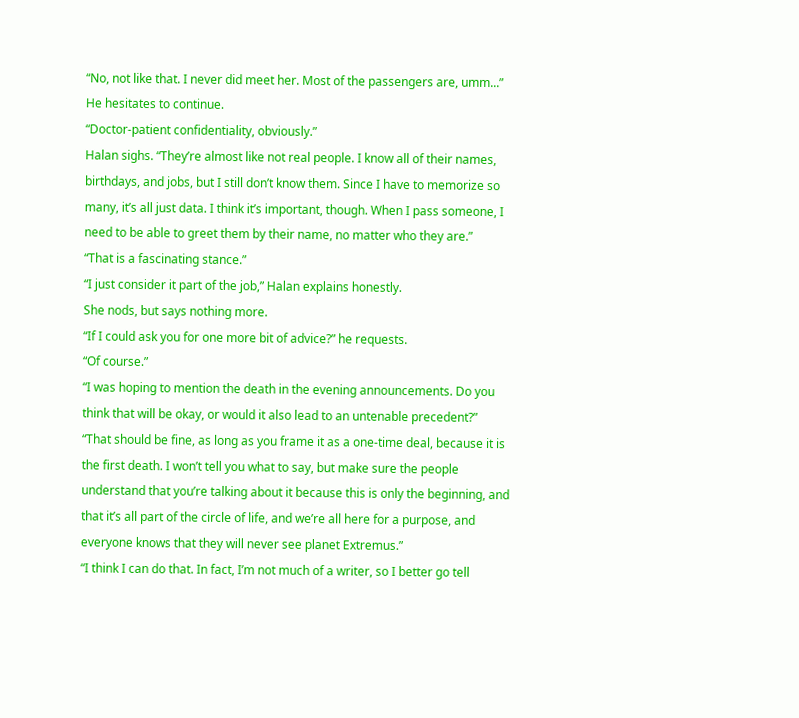“No, not like that. I never did meet her. Most of the passengers are, umm...” He hesitates to continue.
“Doctor-patient confidentiality, obviously.”
Halan sighs. “They’re almost like not real people. I know all of their names, birthdays, and jobs, but I still don’t know them. Since I have to memorize so many, it’s all just data. I think it’s important, though. When I pass someone, I need to be able to greet them by their name, no matter who they are.”
“That is a fascinating stance.”
“I just consider it part of the job,” Halan explains honestly.
She nods, but says nothing more.
“If I could ask you for one more bit of advice?” he requests.
“Of course.”
“I was hoping to mention the death in the evening announcements. Do you think that will be okay, or would it also lead to an untenable precedent?”
“That should be fine, as long as you frame it as a one-time deal, because it is the first death. I won’t tell you what to say, but make sure the people understand that you’re talking about it because this is only the beginning, and that it’s all part of the circle of life, and we’re all here for a purpose, and everyone knows that they will never see planet Extremus.”
“I think I can do that. In fact, I’m not much of a writer, so I better go tell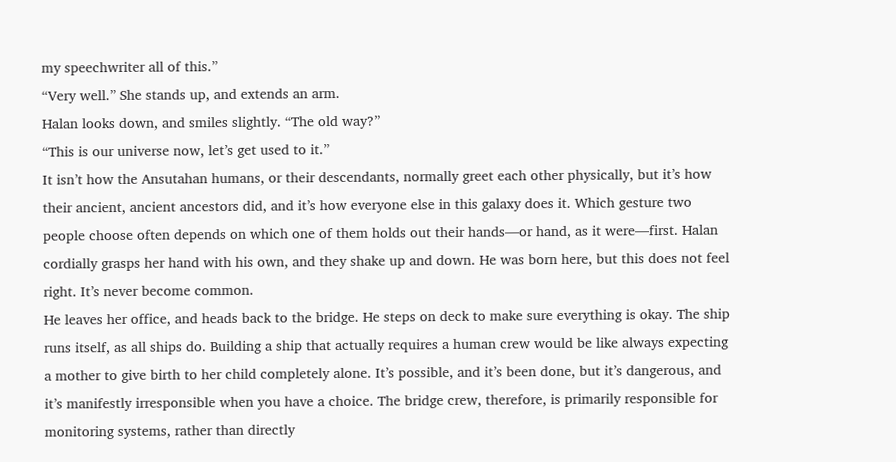my speechwriter all of this.”
“Very well.” She stands up, and extends an arm.
Halan looks down, and smiles slightly. “The old way?”
“This is our universe now, let’s get used to it.”
It isn’t how the Ansutahan humans, or their descendants, normally greet each other physically, but it’s how their ancient, ancient ancestors did, and it’s how everyone else in this galaxy does it. Which gesture two people choose often depends on which one of them holds out their hands—or hand, as it were—first. Halan cordially grasps her hand with his own, and they shake up and down. He was born here, but this does not feel right. It’s never become common.
He leaves her office, and heads back to the bridge. He steps on deck to make sure everything is okay. The ship runs itself, as all ships do. Building a ship that actually requires a human crew would be like always expecting a mother to give birth to her child completely alone. It’s possible, and it’s been done, but it’s dangerous, and it’s manifestly irresponsible when you have a choice. The bridge crew, therefore, is primarily responsible for monitoring systems, rather than directly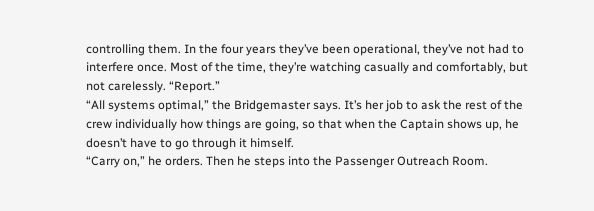controlling them. In the four years they’ve been operational, they’ve not had to interfere once. Most of the time, they’re watching casually and comfortably, but not carelessly. “Report.”
“All systems optimal,” the Bridgemaster says. It’s her job to ask the rest of the crew individually how things are going, so that when the Captain shows up, he doesn’t have to go through it himself.
“Carry on,” he orders. Then he steps into the Passenger Outreach Room.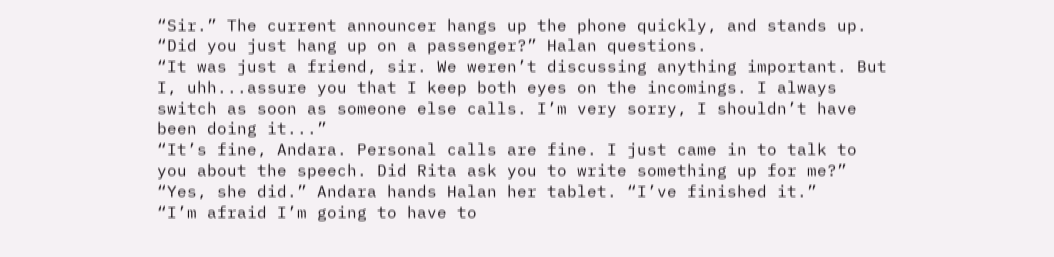“Sir.” The current announcer hangs up the phone quickly, and stands up.
“Did you just hang up on a passenger?” Halan questions.
“It was just a friend, sir. We weren’t discussing anything important. But I, uhh...assure you that I keep both eyes on the incomings. I always switch as soon as someone else calls. I’m very sorry, I shouldn’t have been doing it...”
“It’s fine, Andara. Personal calls are fine. I just came in to talk to you about the speech. Did Rita ask you to write something up for me?”
“Yes, she did.” Andara hands Halan her tablet. “I’ve finished it.”
“I’m afraid I’m going to have to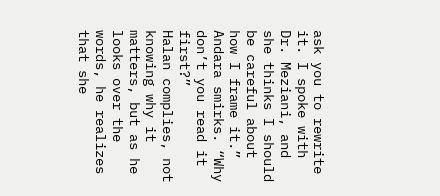ask you to rewrite it. I spoke with Dr. Meziani, and she thinks I should be careful about how I frame it.”
Andara smirks. “Why don’t you read it first?”
Halan complies, not knowing why it matters, but as he looks over the words, he realizes that she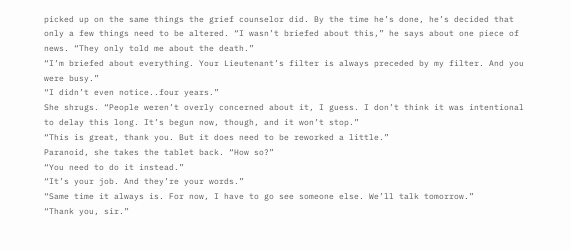picked up on the same things the grief counselor did. By the time he’s done, he’s decided that only a few things need to be altered. “I wasn’t briefed about this,” he says about one piece of news. “They only told me about the death.”
“I’m briefed about everything. Your Lieutenant’s filter is always preceded by my filter. And you were busy.”
“I didn’t even notice..four years.”
She shrugs. “People weren’t overly concerned about it, I guess. I don’t think it was intentional to delay this long. It’s begun now, though, and it won’t stop.”
“This is great, thank you. But it does need to be reworked a little.”
Paranoid, she takes the tablet back. “How so?”
“You need to do it instead.”
“It’s your job. And they’re your words.”
“Same time it always is. For now, I have to go see someone else. We’ll talk tomorrow.”
“Thank you, sir.”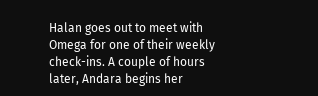Halan goes out to meet with Omega for one of their weekly check-ins. A couple of hours later, Andara begins her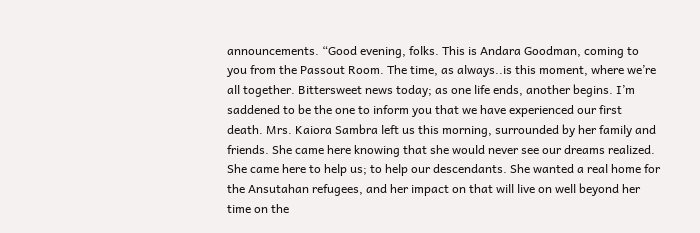announcements. “Good evening, folks. This is Andara Goodman, coming to you from the Passout Room. The time, as always..is this moment, where we’re all together. Bittersweet news today; as one life ends, another begins. I’m saddened to be the one to inform you that we have experienced our first death. Mrs. Kaiora Sambra left us this morning, surrounded by her family and friends. She came here knowing that she would never see our dreams realized. She came here to help us; to help our descendants. She wanted a real home for the Ansutahan refugees, and her impact on that will live on well beyond her time on the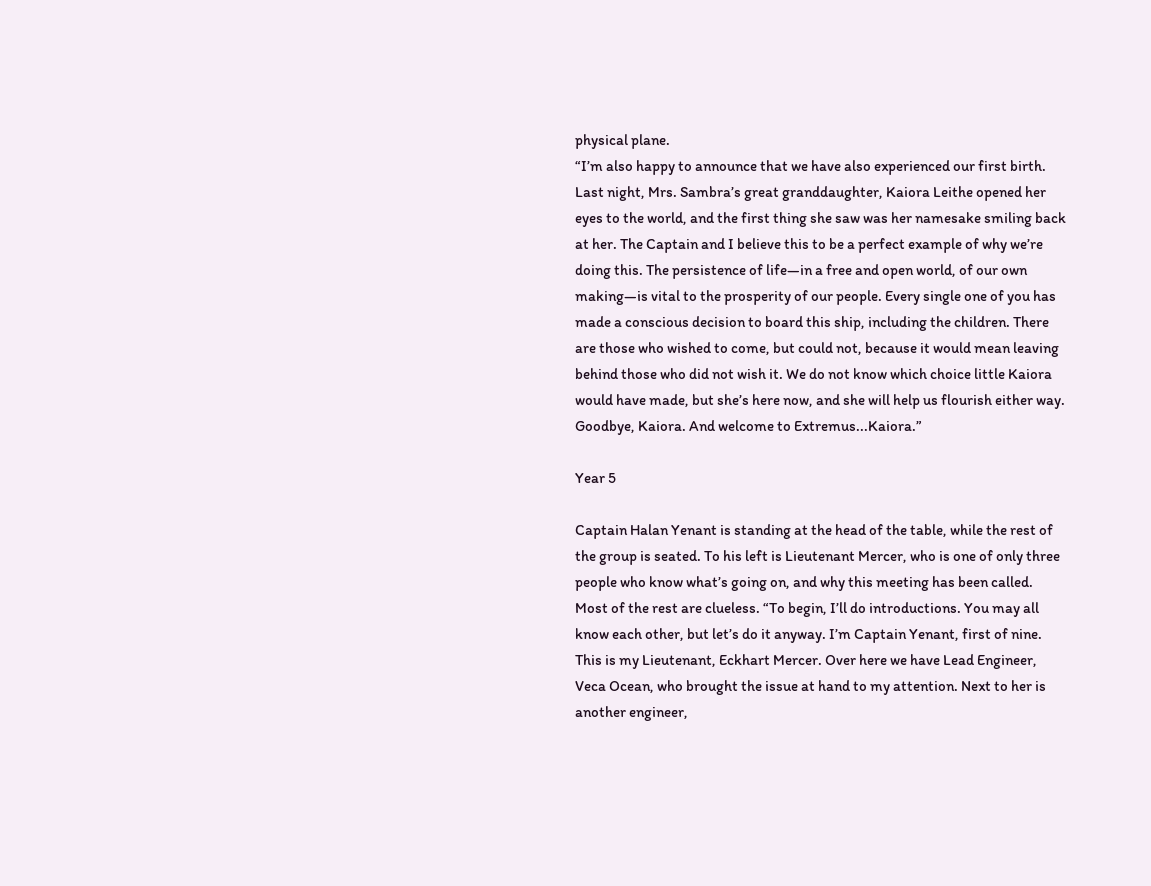physical plane.
“I’m also happy to announce that we have also experienced our first birth. Last night, Mrs. Sambra’s great granddaughter, Kaiora Leithe opened her eyes to the world, and the first thing she saw was her namesake smiling back at her. The Captain and I believe this to be a perfect example of why we’re doing this. The persistence of life—in a free and open world, of our own making—is vital to the prosperity of our people. Every single one of you has made a conscious decision to board this ship, including the children. There are those who wished to come, but could not, because it would mean leaving behind those who did not wish it. We do not know which choice little Kaiora would have made, but she’s here now, and she will help us flourish either way. Goodbye, Kaiora. And welcome to Extremus...Kaiora.”

Year 5

Captain Halan Yenant is standing at the head of the table, while the rest of the group is seated. To his left is Lieutenant Mercer, who is one of only three people who know what’s going on, and why this meeting has been called. Most of the rest are clueless. “To begin, I’ll do introductions. You may all know each other, but let’s do it anyway. I’m Captain Yenant, first of nine. This is my Lieutenant, Eckhart Mercer. Over here we have Lead Engineer, Veca Ocean, who brought the issue at hand to my attention. Next to her is another engineer,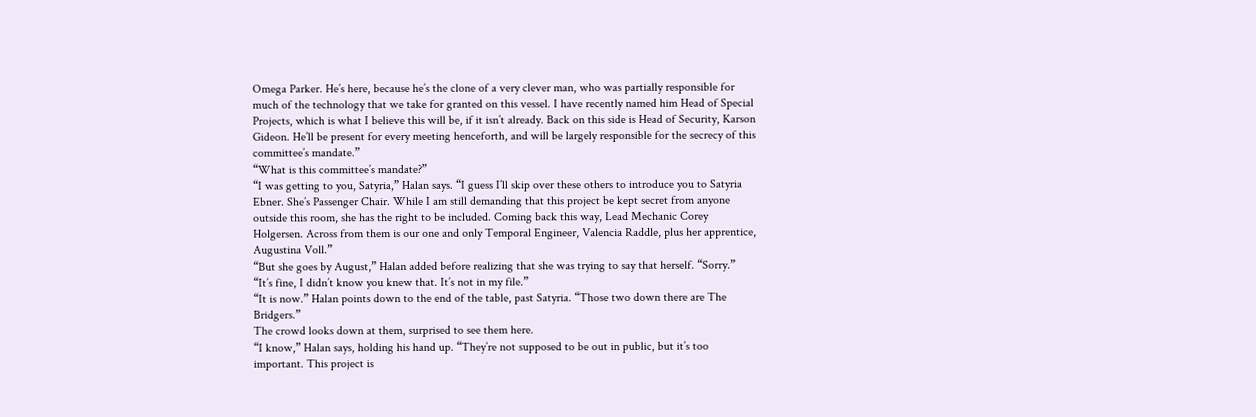Omega Parker. He’s here, because he’s the clone of a very clever man, who was partially responsible for much of the technology that we take for granted on this vessel. I have recently named him Head of Special Projects, which is what I believe this will be, if it isn’t already. Back on this side is Head of Security, Karson Gideon. He’ll be present for every meeting henceforth, and will be largely responsible for the secrecy of this committee’s mandate.”
“What is this committee’s mandate?”
“I was getting to you, Satyria,” Halan says. “I guess I’ll skip over these others to introduce you to Satyria Ebner. She’s Passenger Chair. While I am still demanding that this project be kept secret from anyone outside this room, she has the right to be included. Coming back this way, Lead Mechanic Corey Holgersen. Across from them is our one and only Temporal Engineer, Valencia Raddle, plus her apprentice, Augustina Voll.”
“But she goes by August,” Halan added before realizing that she was trying to say that herself. “Sorry.”
“It’s fine, I didn’t know you knew that. It’s not in my file.”
“It is now.” Halan points down to the end of the table, past Satyria. “Those two down there are The Bridgers.”
The crowd looks down at them, surprised to see them here.
“I know,” Halan says, holding his hand up. “They’re not supposed to be out in public, but it’s too important. This project is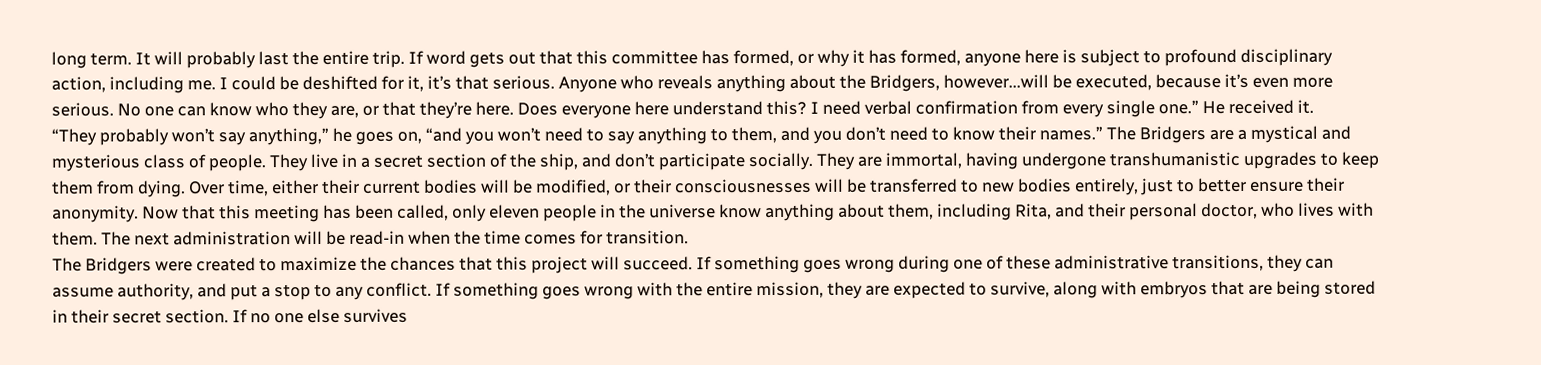long term. It will probably last the entire trip. If word gets out that this committee has formed, or why it has formed, anyone here is subject to profound disciplinary action, including me. I could be deshifted for it, it’s that serious. Anyone who reveals anything about the Bridgers, however...will be executed, because it’s even more serious. No one can know who they are, or that they’re here. Does everyone here understand this? I need verbal confirmation from every single one.” He received it.
“They probably won’t say anything,” he goes on, “and you won’t need to say anything to them, and you don’t need to know their names.” The Bridgers are a mystical and mysterious class of people. They live in a secret section of the ship, and don’t participate socially. They are immortal, having undergone transhumanistic upgrades to keep them from dying. Over time, either their current bodies will be modified, or their consciousnesses will be transferred to new bodies entirely, just to better ensure their anonymity. Now that this meeting has been called, only eleven people in the universe know anything about them, including Rita, and their personal doctor, who lives with them. The next administration will be read-in when the time comes for transition.
The Bridgers were created to maximize the chances that this project will succeed. If something goes wrong during one of these administrative transitions, they can assume authority, and put a stop to any conflict. If something goes wrong with the entire mission, they are expected to survive, along with embryos that are being stored in their secret section. If no one else survives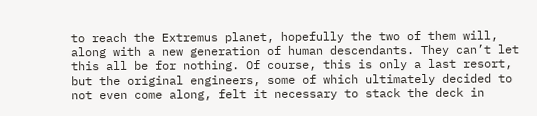to reach the Extremus planet, hopefully the two of them will, along with a new generation of human descendants. They can’t let this all be for nothing. Of course, this is only a last resort, but the original engineers, some of which ultimately decided to not even come along, felt it necessary to stack the deck in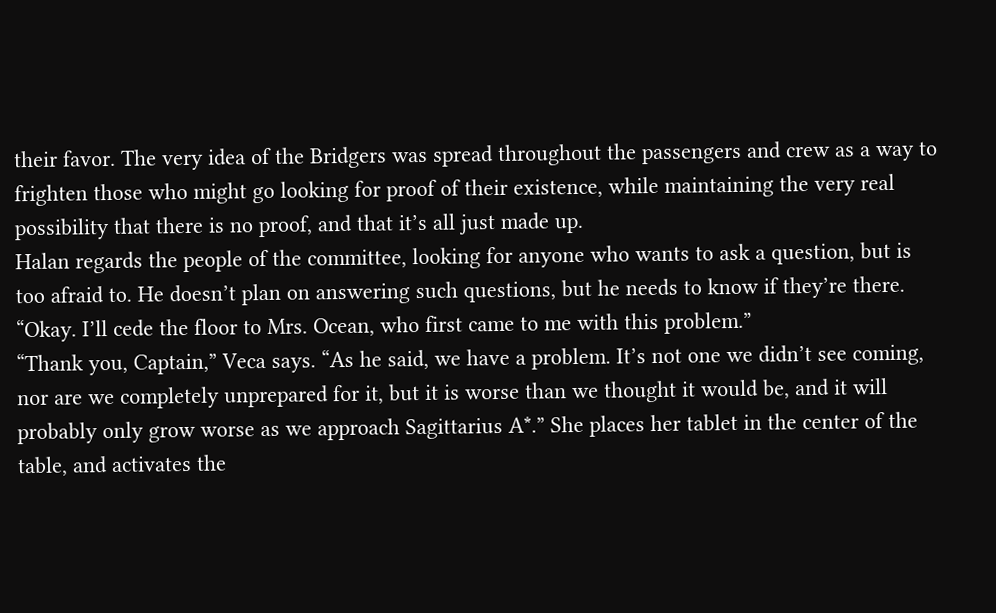their favor. The very idea of the Bridgers was spread throughout the passengers and crew as a way to frighten those who might go looking for proof of their existence, while maintaining the very real possibility that there is no proof, and that it’s all just made up.
Halan regards the people of the committee, looking for anyone who wants to ask a question, but is too afraid to. He doesn’t plan on answering such questions, but he needs to know if they’re there. “Okay. I’ll cede the floor to Mrs. Ocean, who first came to me with this problem.”
“Thank you, Captain,” Veca says. “As he said, we have a problem. It’s not one we didn’t see coming, nor are we completely unprepared for it, but it is worse than we thought it would be, and it will probably only grow worse as we approach Sagittarius A*.” She places her tablet in the center of the table, and activates the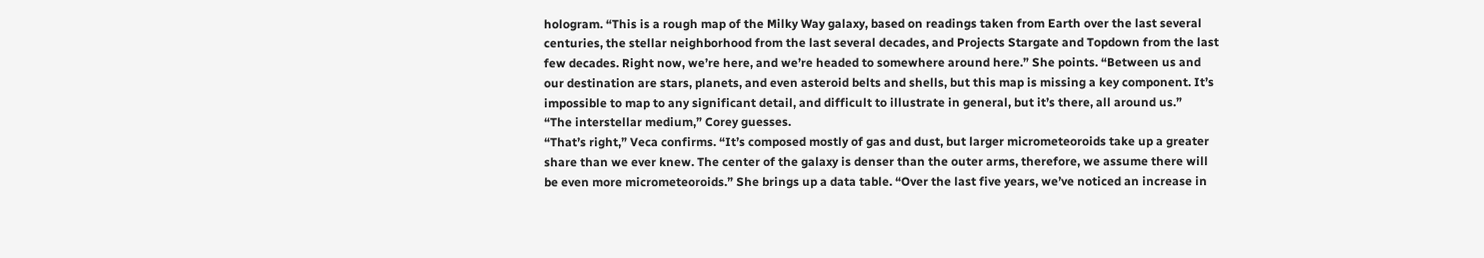hologram. “This is a rough map of the Milky Way galaxy, based on readings taken from Earth over the last several centuries, the stellar neighborhood from the last several decades, and Projects Stargate and Topdown from the last few decades. Right now, we’re here, and we’re headed to somewhere around here.” She points. “Between us and our destination are stars, planets, and even asteroid belts and shells, but this map is missing a key component. It’s impossible to map to any significant detail, and difficult to illustrate in general, but it’s there, all around us.”
“The interstellar medium,” Corey guesses.
“That’s right,” Veca confirms. “It’s composed mostly of gas and dust, but larger micrometeoroids take up a greater share than we ever knew. The center of the galaxy is denser than the outer arms, therefore, we assume there will be even more micrometeoroids.” She brings up a data table. “Over the last five years, we’ve noticed an increase in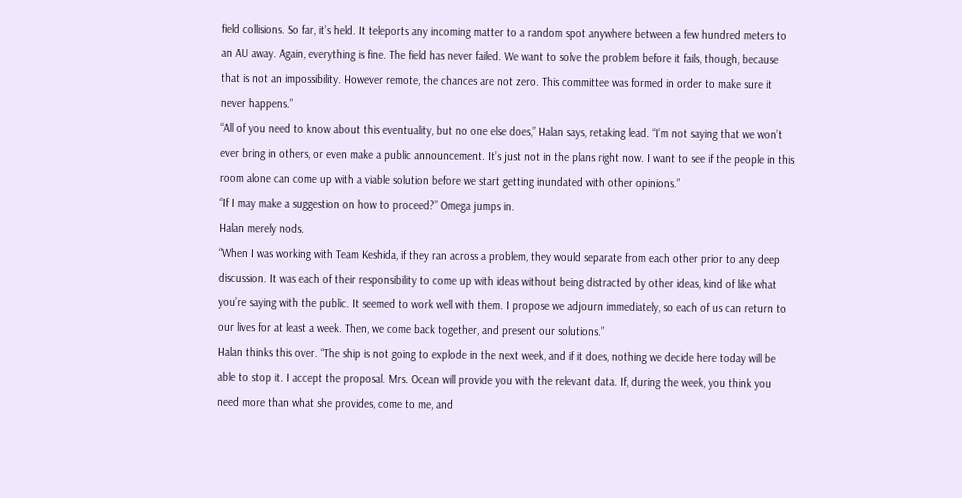field collisions. So far, it’s held. It teleports any incoming matter to a random spot anywhere between a few hundred meters to an AU away. Again, everything is fine. The field has never failed. We want to solve the problem before it fails, though, because that is not an impossibility. However remote, the chances are not zero. This committee was formed in order to make sure it never happens.”
“All of you need to know about this eventuality, but no one else does,” Halan says, retaking lead. “I’m not saying that we won’t ever bring in others, or even make a public announcement. It’s just not in the plans right now. I want to see if the people in this room alone can come up with a viable solution before we start getting inundated with other opinions.”
“If I may make a suggestion on how to proceed?” Omega jumps in.
Halan merely nods.
“When I was working with Team Keshida, if they ran across a problem, they would separate from each other prior to any deep discussion. It was each of their responsibility to come up with ideas without being distracted by other ideas, kind of like what you’re saying with the public. It seemed to work well with them. I propose we adjourn immediately, so each of us can return to our lives for at least a week. Then, we come back together, and present our solutions.”
Halan thinks this over. “The ship is not going to explode in the next week, and if it does, nothing we decide here today will be able to stop it. I accept the proposal. Mrs. Ocean will provide you with the relevant data. If, during the week, you think you need more than what she provides, come to me, and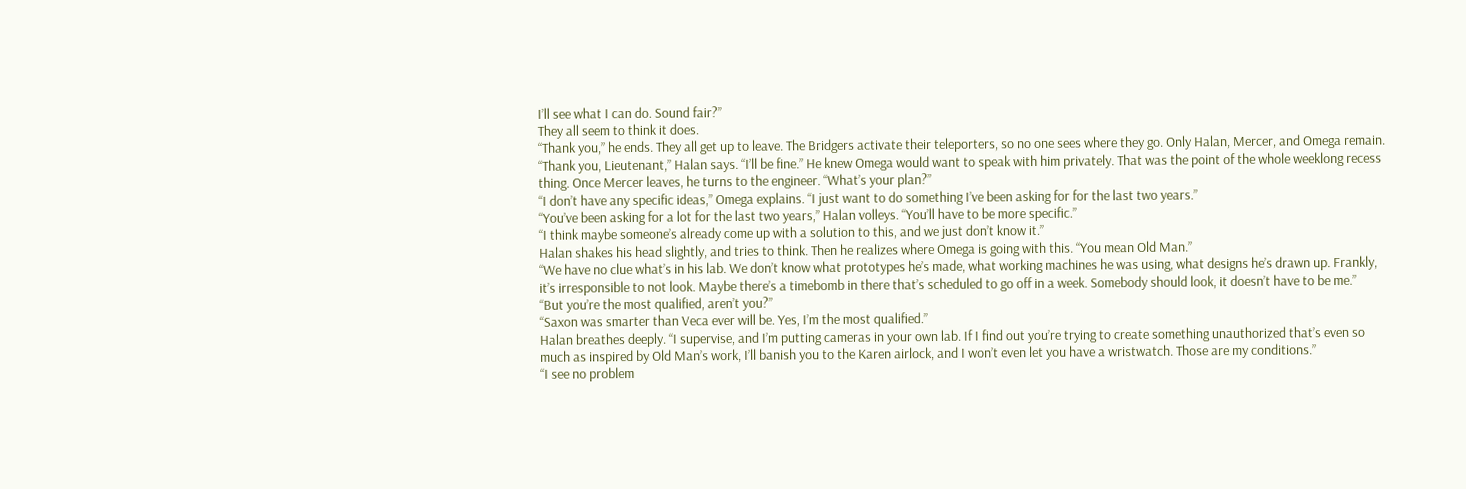I’ll see what I can do. Sound fair?”
They all seem to think it does.
“Thank you,” he ends. They all get up to leave. The Bridgers activate their teleporters, so no one sees where they go. Only Halan, Mercer, and Omega remain. “Thank you, Lieutenant,” Halan says. “I’ll be fine.” He knew Omega would want to speak with him privately. That was the point of the whole weeklong recess thing. Once Mercer leaves, he turns to the engineer. “What’s your plan?”
“I don’t have any specific ideas,” Omega explains. “I just want to do something I’ve been asking for for the last two years.”
“You’ve been asking for a lot for the last two years,” Halan volleys. “You’ll have to be more specific.”
“I think maybe someone’s already come up with a solution to this, and we just don’t know it.”
Halan shakes his head slightly, and tries to think. Then he realizes where Omega is going with this. “You mean Old Man.”
“We have no clue what’s in his lab. We don’t know what prototypes he’s made, what working machines he was using, what designs he’s drawn up. Frankly, it’s irresponsible to not look. Maybe there’s a timebomb in there that’s scheduled to go off in a week. Somebody should look, it doesn’t have to be me.”
“But you’re the most qualified, aren’t you?”
“Saxon was smarter than Veca ever will be. Yes, I’m the most qualified.”
Halan breathes deeply. “I supervise, and I’m putting cameras in your own lab. If I find out you’re trying to create something unauthorized that’s even so much as inspired by Old Man’s work, I’ll banish you to the Karen airlock, and I won’t even let you have a wristwatch. Those are my conditions.”
“I see no problem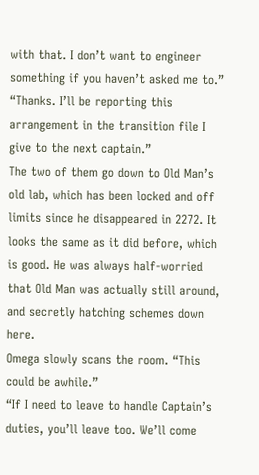with that. I don’t want to engineer something if you haven’t asked me to.”
“Thanks. I’ll be reporting this arrangement in the transition file I give to the next captain.”
The two of them go down to Old Man’s old lab, which has been locked and off limits since he disappeared in 2272. It looks the same as it did before, which is good. He was always half-worried that Old Man was actually still around, and secretly hatching schemes down here.
Omega slowly scans the room. “This could be awhile.”
“If I need to leave to handle Captain’s duties, you’ll leave too. We’ll come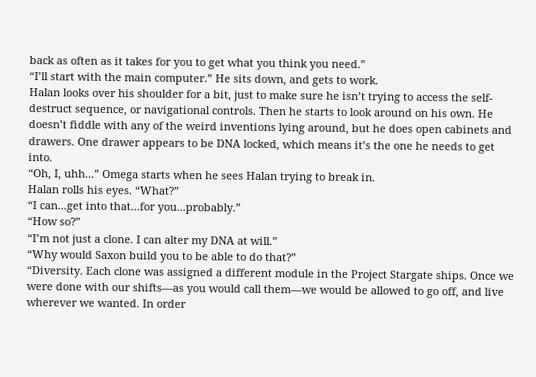back as often as it takes for you to get what you think you need.”
“I’ll start with the main computer.” He sits down, and gets to work.
Halan looks over his shoulder for a bit, just to make sure he isn’t trying to access the self-destruct sequence, or navigational controls. Then he starts to look around on his own. He doesn’t fiddle with any of the weird inventions lying around, but he does open cabinets and drawers. One drawer appears to be DNA locked, which means it’s the one he needs to get into.
“Oh, I, uhh...” Omega starts when he sees Halan trying to break in.
Halan rolls his eyes. “What?”
“I can...get into that...for you...probably.”
“How so?”
“I’m not just a clone. I can alter my DNA at will.”
“Why would Saxon build you to be able to do that?”
“Diversity. Each clone was assigned a different module in the Project Stargate ships. Once we were done with our shifts—as you would call them—we would be allowed to go off, and live wherever we wanted. In order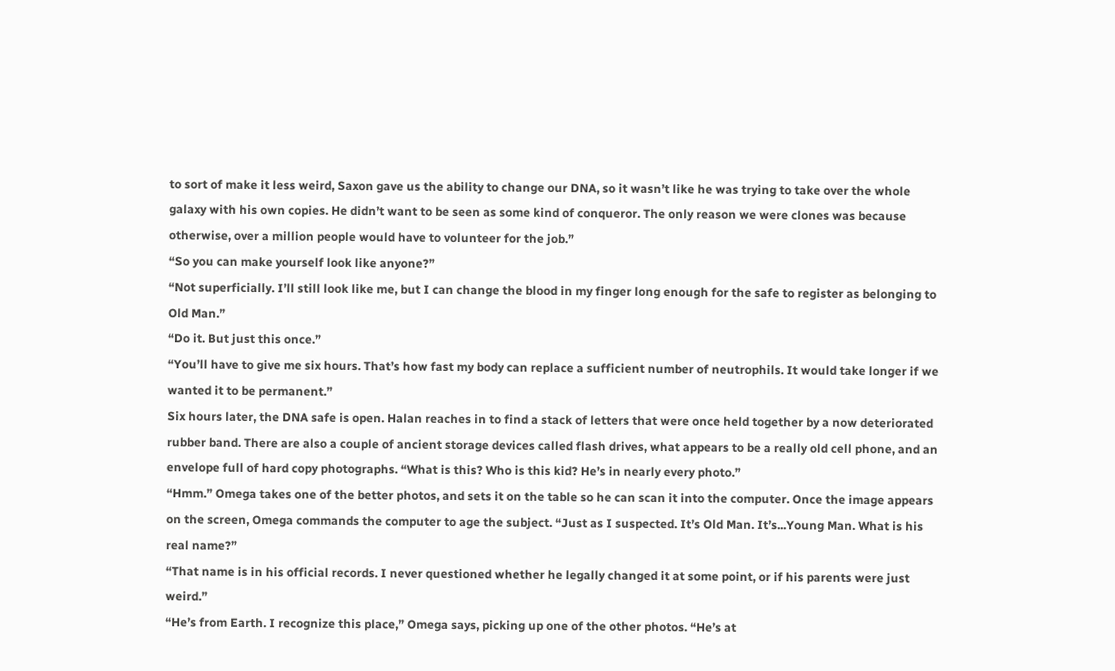to sort of make it less weird, Saxon gave us the ability to change our DNA, so it wasn’t like he was trying to take over the whole galaxy with his own copies. He didn’t want to be seen as some kind of conqueror. The only reason we were clones was because otherwise, over a million people would have to volunteer for the job.”
“So you can make yourself look like anyone?”
“Not superficially. I’ll still look like me, but I can change the blood in my finger long enough for the safe to register as belonging to Old Man.”
“Do it. But just this once.”
“You’ll have to give me six hours. That’s how fast my body can replace a sufficient number of neutrophils. It would take longer if we wanted it to be permanent.”
Six hours later, the DNA safe is open. Halan reaches in to find a stack of letters that were once held together by a now deteriorated rubber band. There are also a couple of ancient storage devices called flash drives, what appears to be a really old cell phone, and an envelope full of hard copy photographs. “What is this? Who is this kid? He’s in nearly every photo.”
“Hmm.” Omega takes one of the better photos, and sets it on the table so he can scan it into the computer. Once the image appears on the screen, Omega commands the computer to age the subject. “Just as I suspected. It’s Old Man. It’s...Young Man. What is his real name?”
“That name is in his official records. I never questioned whether he legally changed it at some point, or if his parents were just weird.”
“He’s from Earth. I recognize this place,” Omega says, picking up one of the other photos. “He’s at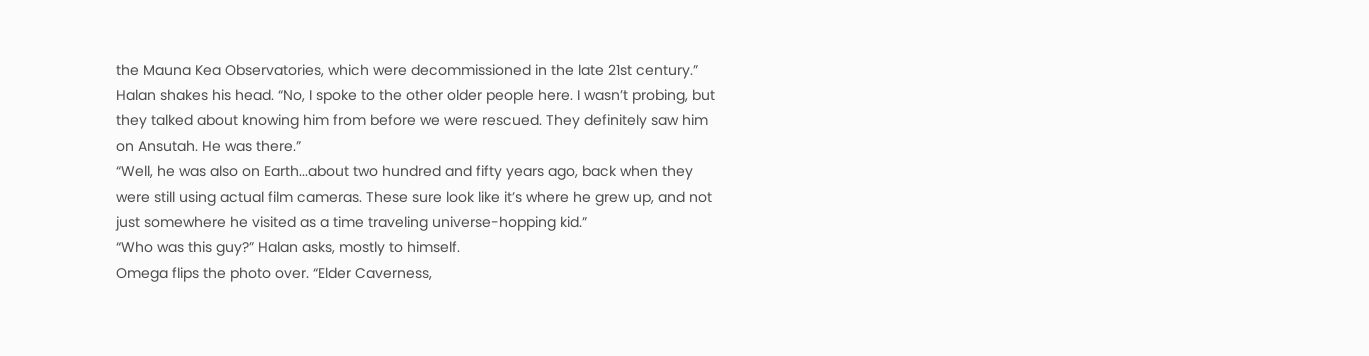the Mauna Kea Observatories, which were decommissioned in the late 21st century.”
Halan shakes his head. “No, I spoke to the other older people here. I wasn’t probing, but they talked about knowing him from before we were rescued. They definitely saw him on Ansutah. He was there.”
“Well, he was also on Earth...about two hundred and fifty years ago, back when they were still using actual film cameras. These sure look like it’s where he grew up, and not just somewhere he visited as a time traveling universe-hopping kid.”
“Who was this guy?” Halan asks, mostly to himself.
Omega flips the photo over. “Elder Caverness,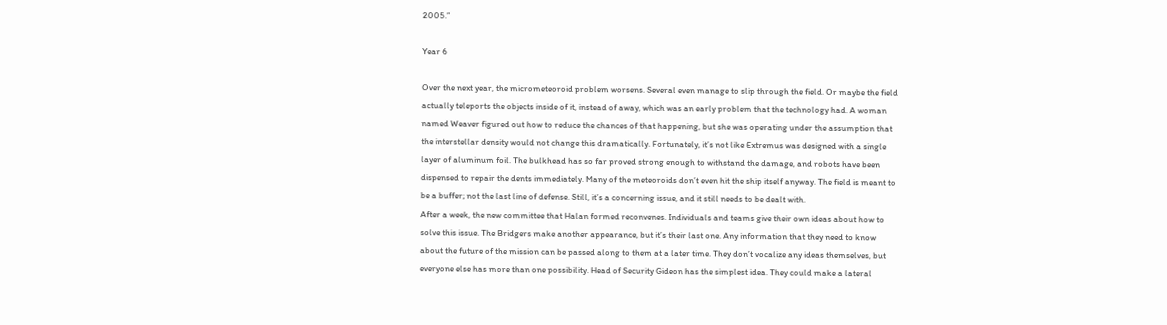2005.”

Year 6

Over the next year, the micrometeoroid problem worsens. Several even manage to slip through the field. Or maybe the field actually teleports the objects inside of it, instead of away, which was an early problem that the technology had. A woman named Weaver figured out how to reduce the chances of that happening, but she was operating under the assumption that the interstellar density would not change this dramatically. Fortunately, it’s not like Extremus was designed with a single layer of aluminum foil. The bulkhead has so far proved strong enough to withstand the damage, and robots have been dispensed to repair the dents immediately. Many of the meteoroids don’t even hit the ship itself anyway. The field is meant to be a buffer; not the last line of defense. Still, it’s a concerning issue, and it still needs to be dealt with.
After a week, the new committee that Halan formed reconvenes. Individuals and teams give their own ideas about how to solve this issue. The Bridgers make another appearance, but it’s their last one. Any information that they need to know about the future of the mission can be passed along to them at a later time. They don’t vocalize any ideas themselves, but everyone else has more than one possibility. Head of Security Gideon has the simplest idea. They could make a lateral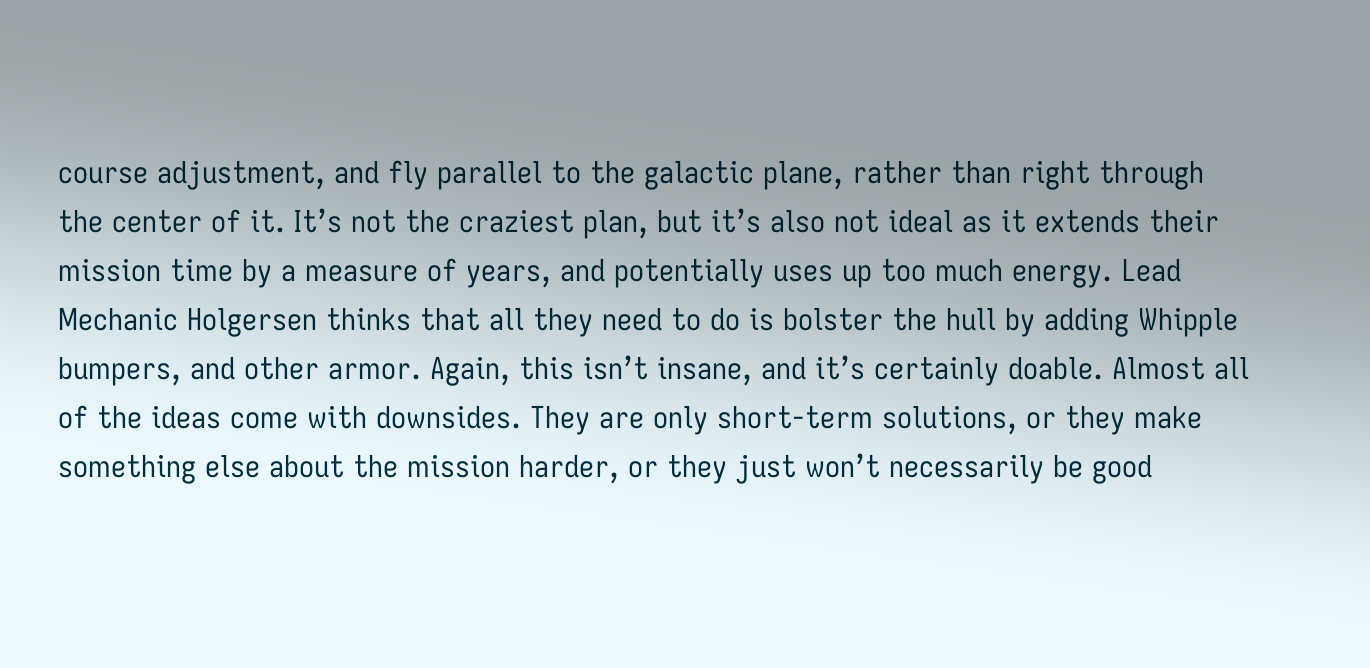course adjustment, and fly parallel to the galactic plane, rather than right through the center of it. It’s not the craziest plan, but it’s also not ideal as it extends their mission time by a measure of years, and potentially uses up too much energy. Lead Mechanic Holgersen thinks that all they need to do is bolster the hull by adding Whipple bumpers, and other armor. Again, this isn’t insane, and it’s certainly doable. Almost all of the ideas come with downsides. They are only short-term solutions, or they make something else about the mission harder, or they just won’t necessarily be good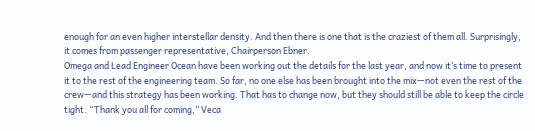enough for an even higher interstellar density. And then there is one that is the craziest of them all. Surprisingly, it comes from passenger representative, Chairperson Ebner.
Omega and Lead Engineer Ocean have been working out the details for the last year, and now it’s time to present it to the rest of the engineering team. So far, no one else has been brought into the mix—not even the rest of the crew—and this strategy has been working. That has to change now, but they should still be able to keep the circle tight. “Thank you all for coming,” Veca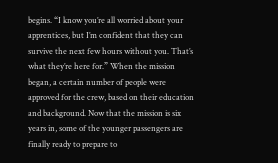begins. “I know you’re all worried about your apprentices, but I’m confident that they can survive the next few hours without you. That’s what they’re here for.” When the mission began, a certain number of people were approved for the crew, based on their education and background. Now that the mission is six years in, some of the younger passengers are finally ready to prepare to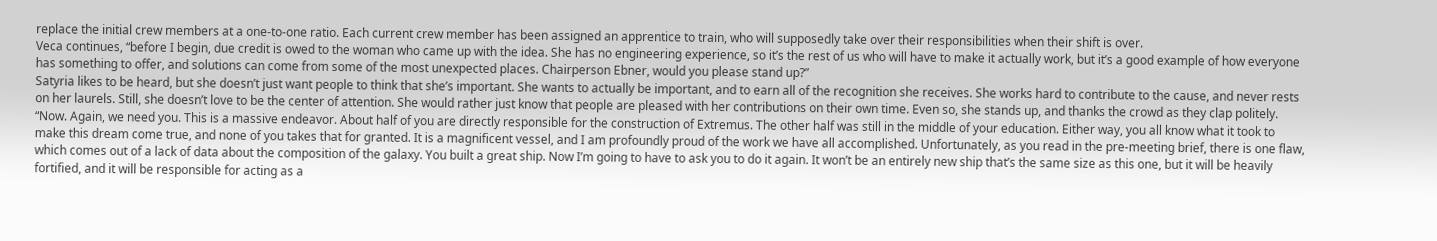replace the initial crew members at a one-to-one ratio. Each current crew member has been assigned an apprentice to train, who will supposedly take over their responsibilities when their shift is over.
Veca continues, “before I begin, due credit is owed to the woman who came up with the idea. She has no engineering experience, so it’s the rest of us who will have to make it actually work, but it’s a good example of how everyone has something to offer, and solutions can come from some of the most unexpected places. Chairperson Ebner, would you please stand up?”
Satyria likes to be heard, but she doesn’t just want people to think that she’s important. She wants to actually be important, and to earn all of the recognition she receives. She works hard to contribute to the cause, and never rests on her laurels. Still, she doesn’t love to be the center of attention. She would rather just know that people are pleased with her contributions on their own time. Even so, she stands up, and thanks the crowd as they clap politely.
“Now. Again, we need you. This is a massive endeavor. About half of you are directly responsible for the construction of Extremus. The other half was still in the middle of your education. Either way, you all know what it took to make this dream come true, and none of you takes that for granted. It is a magnificent vessel, and I am profoundly proud of the work we have all accomplished. Unfortunately, as you read in the pre-meeting brief, there is one flaw, which comes out of a lack of data about the composition of the galaxy. You built a great ship. Now I’m going to have to ask you to do it again. It won’t be an entirely new ship that’s the same size as this one, but it will be heavily fortified, and it will be responsible for acting as a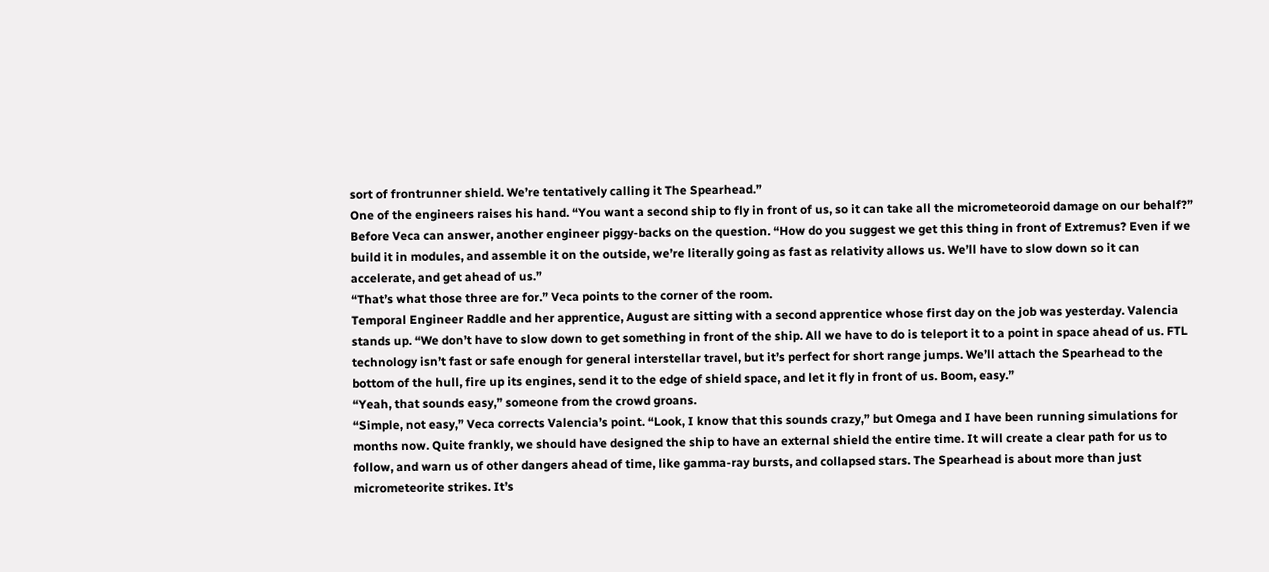sort of frontrunner shield. We’re tentatively calling it The Spearhead.”
One of the engineers raises his hand. “You want a second ship to fly in front of us, so it can take all the micrometeoroid damage on our behalf?”
Before Veca can answer, another engineer piggy-backs on the question. “How do you suggest we get this thing in front of Extremus? Even if we build it in modules, and assemble it on the outside, we’re literally going as fast as relativity allows us. We’ll have to slow down so it can accelerate, and get ahead of us.”
“That’s what those three are for.” Veca points to the corner of the room.
Temporal Engineer Raddle and her apprentice, August are sitting with a second apprentice whose first day on the job was yesterday. Valencia stands up. “We don’t have to slow down to get something in front of the ship. All we have to do is teleport it to a point in space ahead of us. FTL technology isn’t fast or safe enough for general interstellar travel, but it’s perfect for short range jumps. We’ll attach the Spearhead to the bottom of the hull, fire up its engines, send it to the edge of shield space, and let it fly in front of us. Boom, easy.”
“Yeah, that sounds easy,” someone from the crowd groans.
“Simple, not easy,” Veca corrects Valencia’s point. “Look, I know that this sounds crazy,” but Omega and I have been running simulations for months now. Quite frankly, we should have designed the ship to have an external shield the entire time. It will create a clear path for us to follow, and warn us of other dangers ahead of time, like gamma-ray bursts, and collapsed stars. The Spearhead is about more than just micrometeorite strikes. It’s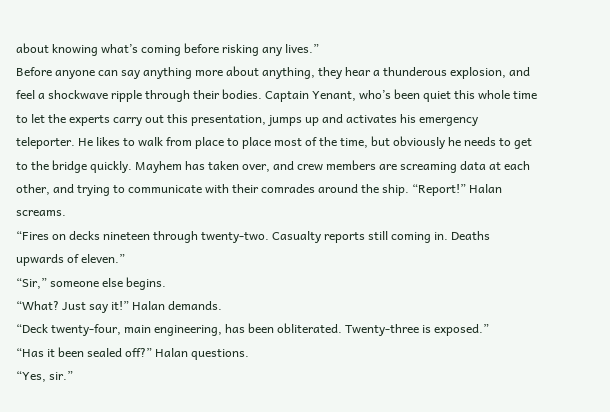about knowing what’s coming before risking any lives.”
Before anyone can say anything more about anything, they hear a thunderous explosion, and feel a shockwave ripple through their bodies. Captain Yenant, who’s been quiet this whole time to let the experts carry out this presentation, jumps up and activates his emergency teleporter. He likes to walk from place to place most of the time, but obviously he needs to get to the bridge quickly. Mayhem has taken over, and crew members are screaming data at each other, and trying to communicate with their comrades around the ship. “Report!” Halan screams.
“Fires on decks nineteen through twenty-two. Casualty reports still coming in. Deaths upwards of eleven.”
“Sir,” someone else begins.
“What? Just say it!” Halan demands.
“Deck twenty-four, main engineering, has been obliterated. Twenty-three is exposed.”
“Has it been sealed off?” Halan questions.
“Yes, sir.”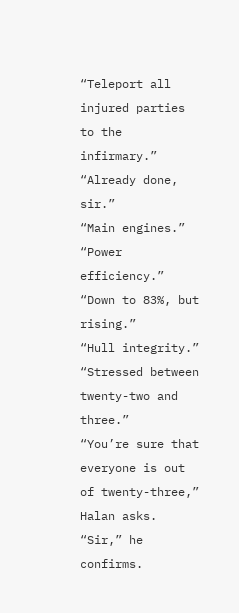“Teleport all injured parties to the infirmary.”
“Already done, sir.”
“Main engines.”
“Power efficiency.”
“Down to 83%, but rising.”
“Hull integrity.”
“Stressed between twenty-two and three.”
“You’re sure that everyone is out of twenty-three,” Halan asks.
“Sir,” he confirms.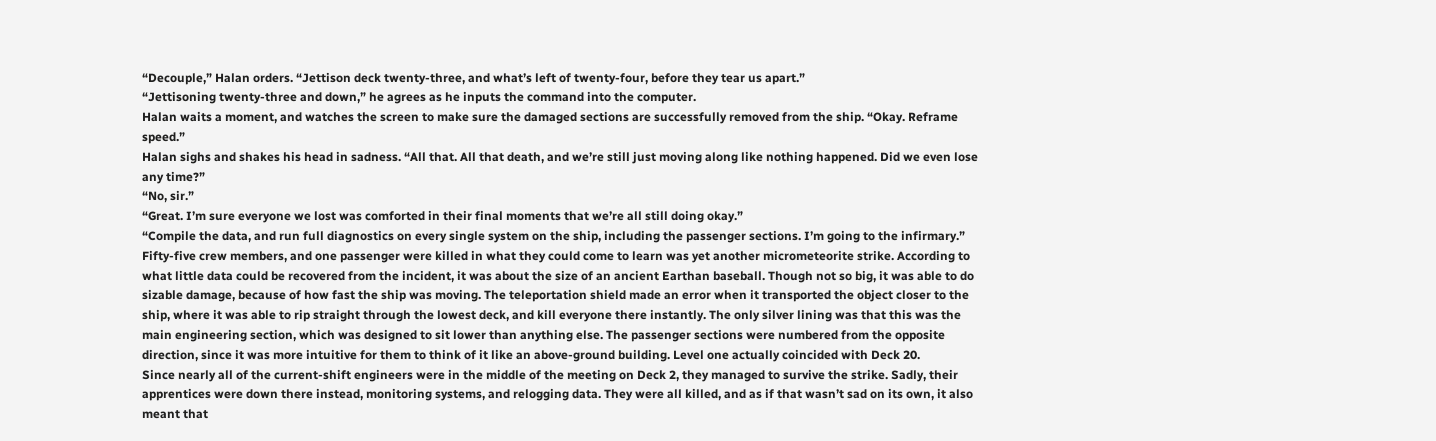“Decouple,” Halan orders. “Jettison deck twenty-three, and what’s left of twenty-four, before they tear us apart.”
“Jettisoning twenty-three and down,” he agrees as he inputs the command into the computer.
Halan waits a moment, and watches the screen to make sure the damaged sections are successfully removed from the ship. “Okay. Reframe speed.”
Halan sighs and shakes his head in sadness. “All that. All that death, and we’re still just moving along like nothing happened. Did we even lose any time?”
“No, sir.”
“Great. I’m sure everyone we lost was comforted in their final moments that we’re all still doing okay.”
“Compile the data, and run full diagnostics on every single system on the ship, including the passenger sections. I’m going to the infirmary.”
Fifty-five crew members, and one passenger were killed in what they could come to learn was yet another micrometeorite strike. According to what little data could be recovered from the incident, it was about the size of an ancient Earthan baseball. Though not so big, it was able to do sizable damage, because of how fast the ship was moving. The teleportation shield made an error when it transported the object closer to the ship, where it was able to rip straight through the lowest deck, and kill everyone there instantly. The only silver lining was that this was the main engineering section, which was designed to sit lower than anything else. The passenger sections were numbered from the opposite direction, since it was more intuitive for them to think of it like an above-ground building. Level one actually coincided with Deck 20.
Since nearly all of the current-shift engineers were in the middle of the meeting on Deck 2, they managed to survive the strike. Sadly, their apprentices were down there instead, monitoring systems, and relogging data. They were all killed, and as if that wasn’t sad on its own, it also meant that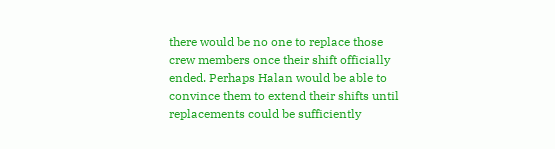there would be no one to replace those crew members once their shift officially ended. Perhaps Halan would be able to convince them to extend their shifts until replacements could be sufficiently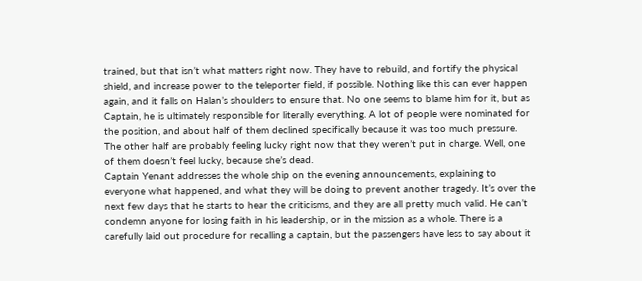trained, but that isn’t what matters right now. They have to rebuild, and fortify the physical shield, and increase power to the teleporter field, if possible. Nothing like this can ever happen again, and it falls on Halan’s shoulders to ensure that. No one seems to blame him for it, but as Captain, he is ultimately responsible for literally everything. A lot of people were nominated for the position, and about half of them declined specifically because it was too much pressure. The other half are probably feeling lucky right now that they weren’t put in charge. Well, one of them doesn’t feel lucky, because she’s dead.
Captain Yenant addresses the whole ship on the evening announcements, explaining to everyone what happened, and what they will be doing to prevent another tragedy. It’s over the next few days that he starts to hear the criticisms, and they are all pretty much valid. He can’t condemn anyone for losing faith in his leadership, or in the mission as a whole. There is a carefully laid out procedure for recalling a captain, but the passengers have less to say about it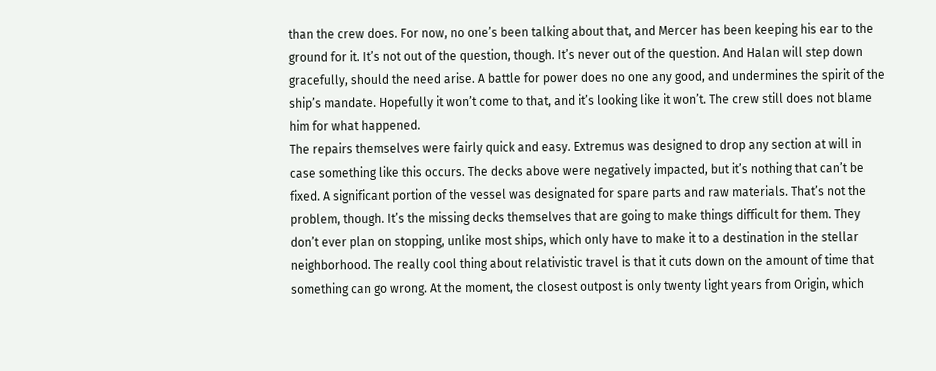than the crew does. For now, no one’s been talking about that, and Mercer has been keeping his ear to the ground for it. It’s not out of the question, though. It’s never out of the question. And Halan will step down gracefully, should the need arise. A battle for power does no one any good, and undermines the spirit of the ship’s mandate. Hopefully it won’t come to that, and it’s looking like it won’t. The crew still does not blame him for what happened.
The repairs themselves were fairly quick and easy. Extremus was designed to drop any section at will in case something like this occurs. The decks above were negatively impacted, but it’s nothing that can’t be fixed. A significant portion of the vessel was designated for spare parts and raw materials. That’s not the problem, though. It’s the missing decks themselves that are going to make things difficult for them. They don’t ever plan on stopping, unlike most ships, which only have to make it to a destination in the stellar neighborhood. The really cool thing about relativistic travel is that it cuts down on the amount of time that something can go wrong. At the moment, the closest outpost is only twenty light years from Origin, which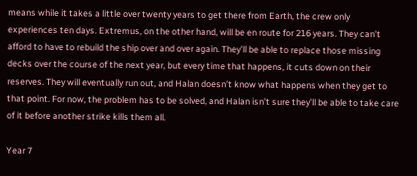means while it takes a little over twenty years to get there from Earth, the crew only experiences ten days. Extremus, on the other hand, will be en route for 216 years. They can’t afford to have to rebuild the ship over and over again. They’ll be able to replace those missing decks over the course of the next year, but every time that happens, it cuts down on their reserves. They will eventually run out, and Halan doesn’t know what happens when they get to that point. For now, the problem has to be solved, and Halan isn’t sure they’ll be able to take care of it before another strike kills them all.

Year 7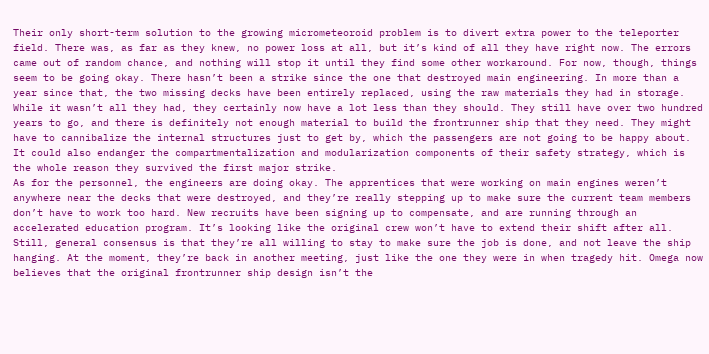Their only short-term solution to the growing micrometeoroid problem is to divert extra power to the teleporter field. There was, as far as they knew, no power loss at all, but it’s kind of all they have right now. The errors came out of random chance, and nothing will stop it until they find some other workaround. For now, though, things seem to be going okay. There hasn’t been a strike since the one that destroyed main engineering. In more than a year since that, the two missing decks have been entirely replaced, using the raw materials they had in storage. While it wasn’t all they had, they certainly now have a lot less than they should. They still have over two hundred years to go, and there is definitely not enough material to build the frontrunner ship that they need. They might have to cannibalize the internal structures just to get by, which the passengers are not going to be happy about. It could also endanger the compartmentalization and modularization components of their safety strategy, which is the whole reason they survived the first major strike.
As for the personnel, the engineers are doing okay. The apprentices that were working on main engines weren’t anywhere near the decks that were destroyed, and they’re really stepping up to make sure the current team members don’t have to work too hard. New recruits have been signing up to compensate, and are running through an accelerated education program. It’s looking like the original crew won’t have to extend their shift after all. Still, general consensus is that they’re all willing to stay to make sure the job is done, and not leave the ship hanging. At the moment, they’re back in another meeting, just like the one they were in when tragedy hit. Omega now believes that the original frontrunner ship design isn’t the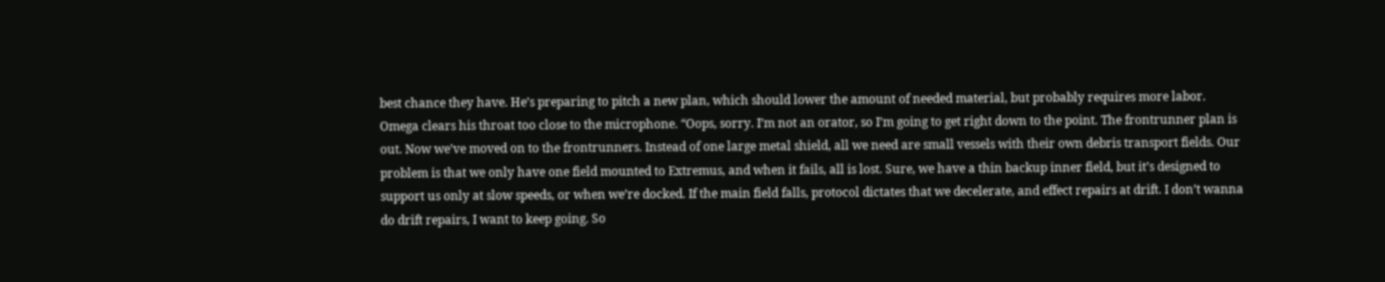best chance they have. He’s preparing to pitch a new plan, which should lower the amount of needed material, but probably requires more labor.
Omega clears his throat too close to the microphone. “Oops, sorry. I’m not an orator, so I’m going to get right down to the point. The frontrunner plan is out. Now we’ve moved on to the frontrunners. Instead of one large metal shield, all we need are small vessels with their own debris transport fields. Our problem is that we only have one field mounted to Extremus, and when it fails, all is lost. Sure, we have a thin backup inner field, but it’s designed to support us only at slow speeds, or when we’re docked. If the main field falls, protocol dictates that we decelerate, and effect repairs at drift. I don’t wanna do drift repairs, I want to keep going. So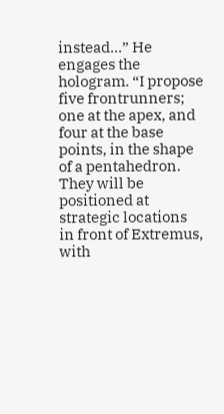instead...” He engages the hologram. “I propose five frontrunners; one at the apex, and four at the base points, in the shape of a pentahedron. They will be positioned at strategic locations in front of Extremus, with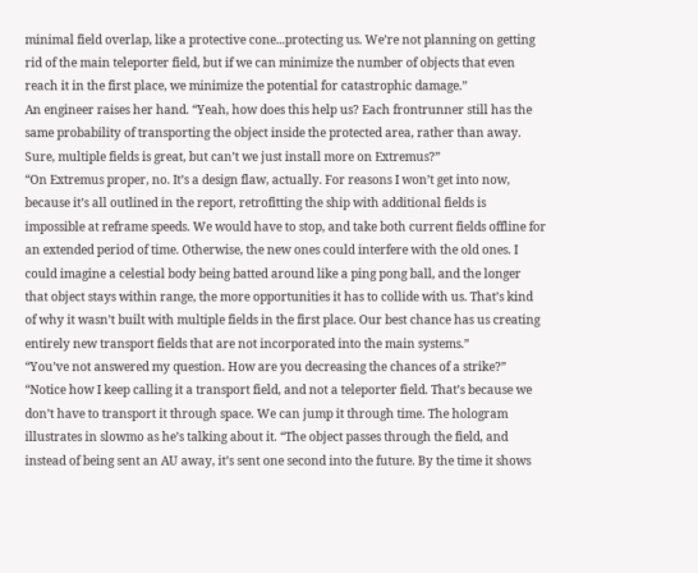minimal field overlap, like a protective cone...protecting us. We’re not planning on getting rid of the main teleporter field, but if we can minimize the number of objects that even reach it in the first place, we minimize the potential for catastrophic damage.”
An engineer raises her hand. “Yeah, how does this help us? Each frontrunner still has the same probability of transporting the object inside the protected area, rather than away. Sure, multiple fields is great, but can’t we just install more on Extremus?”
“On Extremus proper, no. It’s a design flaw, actually. For reasons I won’t get into now, because it’s all outlined in the report, retrofitting the ship with additional fields is impossible at reframe speeds. We would have to stop, and take both current fields offline for an extended period of time. Otherwise, the new ones could interfere with the old ones. I could imagine a celestial body being batted around like a ping pong ball, and the longer that object stays within range, the more opportunities it has to collide with us. That’s kind of why it wasn’t built with multiple fields in the first place. Our best chance has us creating entirely new transport fields that are not incorporated into the main systems.”
“You’ve not answered my question. How are you decreasing the chances of a strike?”
“Notice how I keep calling it a transport field, and not a teleporter field. That’s because we don’t have to transport it through space. We can jump it through time. The hologram illustrates in slowmo as he’s talking about it. “The object passes through the field, and instead of being sent an AU away, it’s sent one second into the future. By the time it shows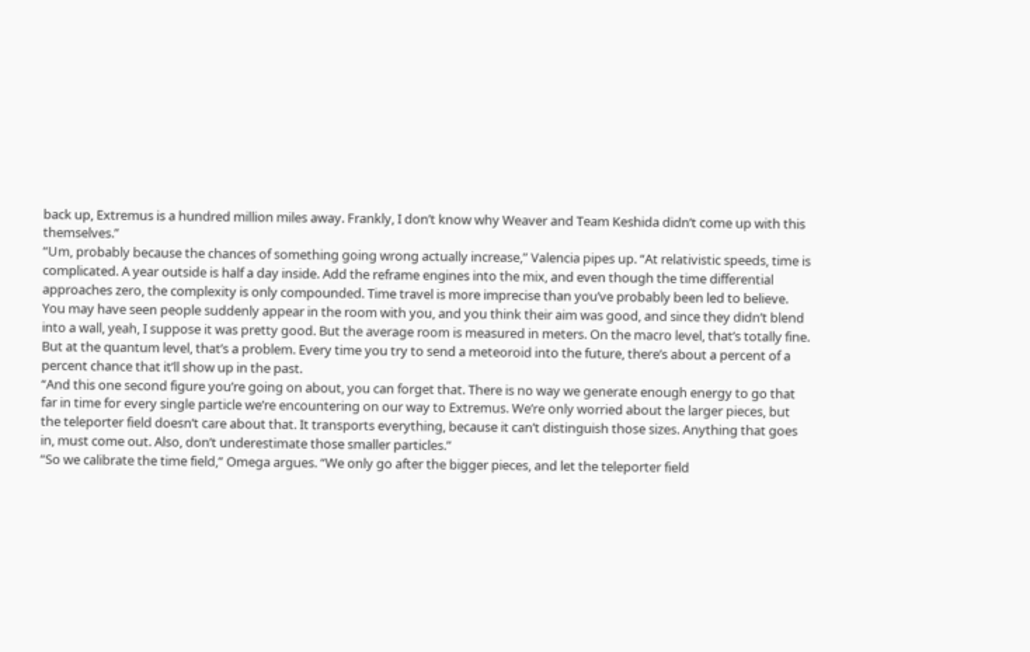back up, Extremus is a hundred million miles away. Frankly, I don’t know why Weaver and Team Keshida didn’t come up with this themselves.”
“Um, probably because the chances of something going wrong actually increase,” Valencia pipes up. “At relativistic speeds, time is complicated. A year outside is half a day inside. Add the reframe engines into the mix, and even though the time differential approaches zero, the complexity is only compounded. Time travel is more imprecise than you’ve probably been led to believe. You may have seen people suddenly appear in the room with you, and you think their aim was good, and since they didn’t blend into a wall, yeah, I suppose it was pretty good. But the average room is measured in meters. On the macro level, that’s totally fine. But at the quantum level, that’s a problem. Every time you try to send a meteoroid into the future, there’s about a percent of a percent chance that it’ll show up in the past.
“And this one second figure you’re going on about, you can forget that. There is no way we generate enough energy to go that far in time for every single particle we’re encountering on our way to Extremus. We’re only worried about the larger pieces, but the teleporter field doesn’t care about that. It transports everything, because it can’t distinguish those sizes. Anything that goes in, must come out. Also, don’t underestimate those smaller particles.”
“So we calibrate the time field,” Omega argues. “We only go after the bigger pieces, and let the teleporter field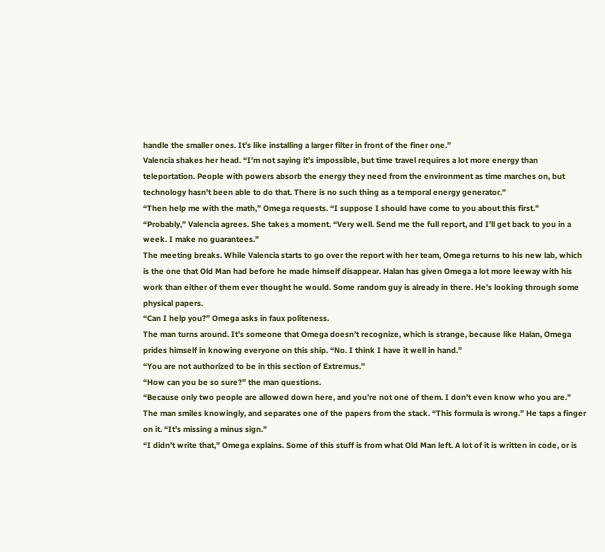handle the smaller ones. It’s like installing a larger filter in front of the finer one.”
Valencia shakes her head. “I’m not saying it’s impossible, but time travel requires a lot more energy than teleportation. People with powers absorb the energy they need from the environment as time marches on, but technology hasn’t been able to do that. There is no such thing as a temporal energy generator.”
“Then help me with the math,” Omega requests. “I suppose I should have come to you about this first.”
“Probably,” Valencia agrees. She takes a moment. “Very well. Send me the full report, and I’ll get back to you in a week. I make no guarantees.”
The meeting breaks. While Valencia starts to go over the report with her team, Omega returns to his new lab, which is the one that Old Man had before he made himself disappear. Halan has given Omega a lot more leeway with his work than either of them ever thought he would. Some random guy is already in there. He’s looking through some physical papers.
“Can I help you?” Omega asks in faux politeness.
The man turns around. It’s someone that Omega doesn’t recognize, which is strange, because like Halan, Omega prides himself in knowing everyone on this ship. “No. I think I have it well in hand.”
“You are not authorized to be in this section of Extremus.”
“How can you be so sure?” the man questions.
“Because only two people are allowed down here, and you’re not one of them. I don’t even know who you are.”
The man smiles knowingly, and separates one of the papers from the stack. “This formula is wrong.” He taps a finger on it. “It’s missing a minus sign.”
“I didn’t write that,” Omega explains. Some of this stuff is from what Old Man left. A lot of it is written in code, or is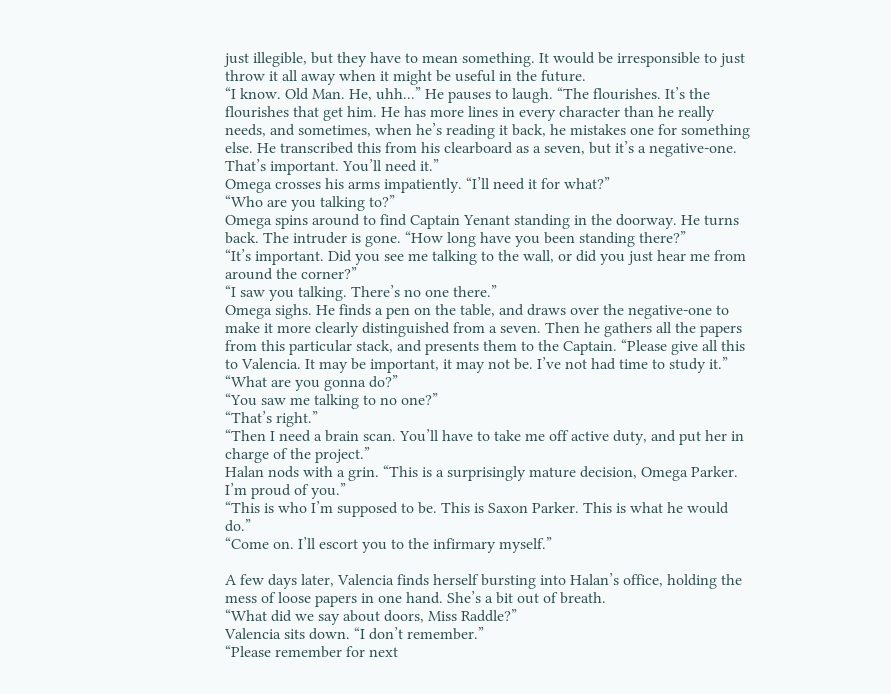just illegible, but they have to mean something. It would be irresponsible to just throw it all away when it might be useful in the future.
“I know. Old Man. He, uhh...” He pauses to laugh. “The flourishes. It’s the flourishes that get him. He has more lines in every character than he really needs, and sometimes, when he’s reading it back, he mistakes one for something else. He transcribed this from his clearboard as a seven, but it’s a negative-one. That’s important. You’ll need it.”
Omega crosses his arms impatiently. “I’ll need it for what?”
“Who are you talking to?”
Omega spins around to find Captain Yenant standing in the doorway. He turns back. The intruder is gone. “How long have you been standing there?”
“It’s important. Did you see me talking to the wall, or did you just hear me from around the corner?”
“I saw you talking. There’s no one there.”
Omega sighs. He finds a pen on the table, and draws over the negative-one to make it more clearly distinguished from a seven. Then he gathers all the papers from this particular stack, and presents them to the Captain. “Please give all this to Valencia. It may be important, it may not be. I’ve not had time to study it.”
“What are you gonna do?”
“You saw me talking to no one?”
“That’s right.”
“Then I need a brain scan. You’ll have to take me off active duty, and put her in charge of the project.”
Halan nods with a grin. “This is a surprisingly mature decision, Omega Parker. I’m proud of you.”
“This is who I’m supposed to be. This is Saxon Parker. This is what he would do.”
“Come on. I’ll escort you to the infirmary myself.”

A few days later, Valencia finds herself bursting into Halan’s office, holding the mess of loose papers in one hand. She’s a bit out of breath.
“What did we say about doors, Miss Raddle?”
Valencia sits down. “I don’t remember.”
“Please remember for next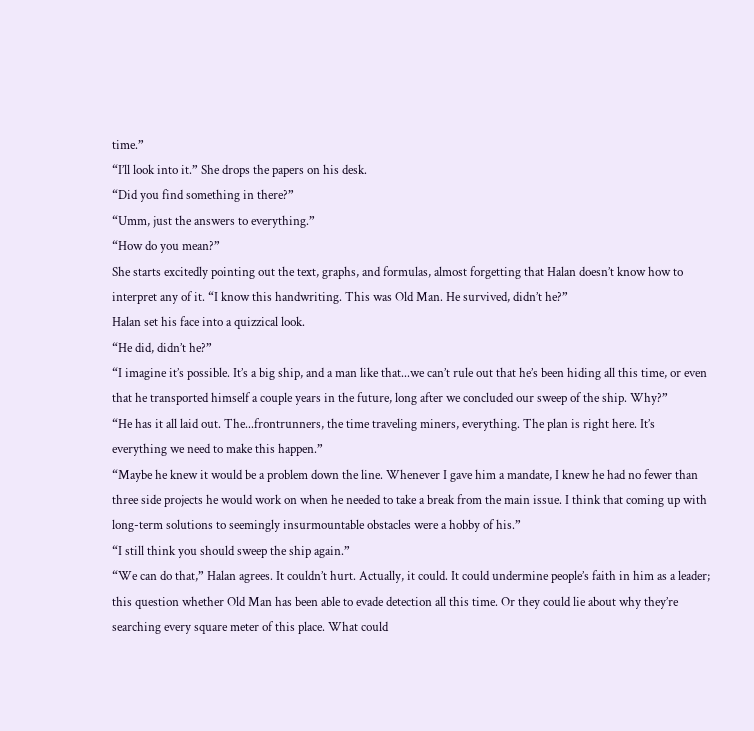time.”
“I’ll look into it.” She drops the papers on his desk.
“Did you find something in there?”
“Umm, just the answers to everything.”
“How do you mean?”
She starts excitedly pointing out the text, graphs, and formulas, almost forgetting that Halan doesn’t know how to interpret any of it. “I know this handwriting. This was Old Man. He survived, didn’t he?”
Halan set his face into a quizzical look.
“He did, didn’t he?”
“I imagine it’s possible. It’s a big ship, and a man like that...we can’t rule out that he’s been hiding all this time, or even that he transported himself a couple years in the future, long after we concluded our sweep of the ship. Why?”
“He has it all laid out. The...frontrunners, the time traveling miners, everything. The plan is right here. It’s everything we need to make this happen.”
“Maybe he knew it would be a problem down the line. Whenever I gave him a mandate, I knew he had no fewer than three side projects he would work on when he needed to take a break from the main issue. I think that coming up with long-term solutions to seemingly insurmountable obstacles were a hobby of his.”
“I still think you should sweep the ship again.”
“We can do that,” Halan agrees. It couldn’t hurt. Actually, it could. It could undermine people’s faith in him as a leader; this question whether Old Man has been able to evade detection all this time. Or they could lie about why they’re searching every square meter of this place. What could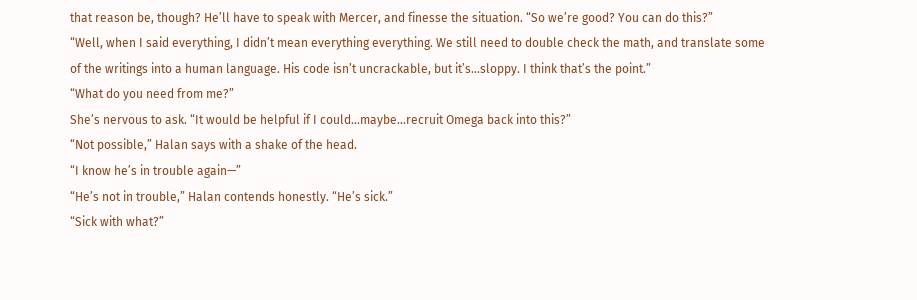that reason be, though? He’ll have to speak with Mercer, and finesse the situation. “So we’re good? You can do this?”
“Well, when I said everything, I didn’t mean everything everything. We still need to double check the math, and translate some of the writings into a human language. His code isn’t uncrackable, but it’s...sloppy. I think that’s the point.”
“What do you need from me?”
She’s nervous to ask. “It would be helpful if I could...maybe...recruit Omega back into this?”
“Not possible,” Halan says with a shake of the head.
“I know he’s in trouble again—”
“He’s not in trouble,” Halan contends honestly. “He’s sick.”
“Sick with what?”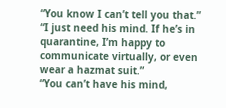“You know I can’t tell you that.”
“I just need his mind. If he’s in quarantine, I’m happy to communicate virtually, or even wear a hazmat suit.”
“You can’t have his mind,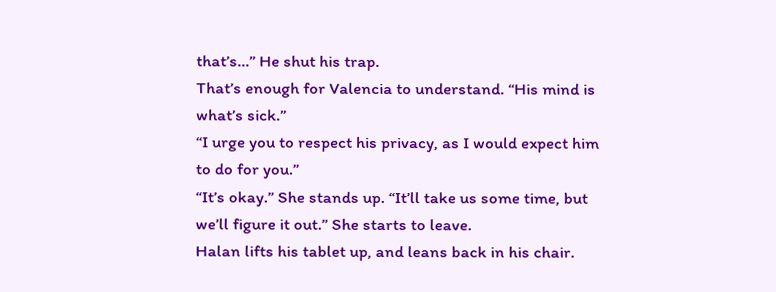that’s...” He shut his trap.
That’s enough for Valencia to understand. “His mind is what’s sick.”
“I urge you to respect his privacy, as I would expect him to do for you.”
“It’s okay.” She stands up. “It’ll take us some time, but we’ll figure it out.” She starts to leave.
Halan lifts his tablet up, and leans back in his chair.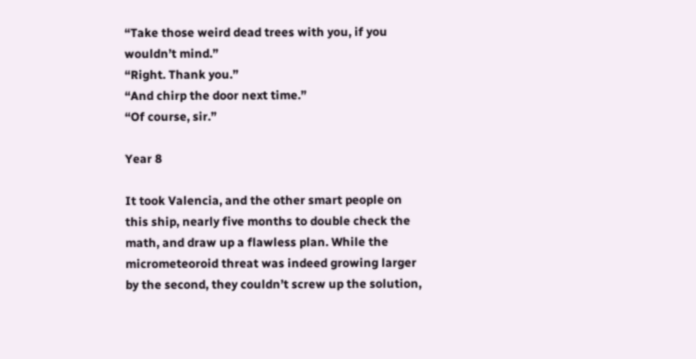“Take those weird dead trees with you, if you wouldn’t mind.”
“Right. Thank you.”
“And chirp the door next time.”
“Of course, sir.”

Year 8

It took Valencia, and the other smart people on this ship, nearly five months to double check the math, and draw up a flawless plan. While the micrometeoroid threat was indeed growing larger by the second, they couldn’t screw up the solution,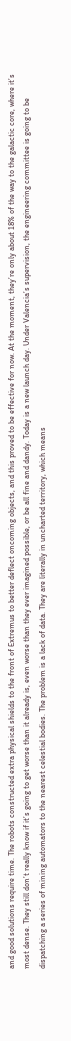and good solutions require time. The robots constructed extra physical shields to the front of Extremus to better deflect oncoming objects, and this proved to be effective for now. At the moment, they’re only about 18% of the way to the galactic core, where it’s most dense. They still don’t really know if it’s going to get worse than it already is, even worse than they ever imagined possible, or be all fine and dandy. Today is a new launch day. Under Valencia’s supervision, the engineering committee is going to be dispatching a series of mining automators to the nearest celestial bodies. The problem is a lack of data. They are literally in uncharted territory, which means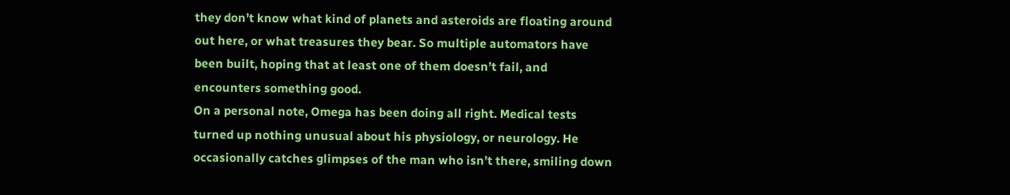they don’t know what kind of planets and asteroids are floating around out here, or what treasures they bear. So multiple automators have been built, hoping that at least one of them doesn’t fail, and encounters something good.
On a personal note, Omega has been doing all right. Medical tests turned up nothing unusual about his physiology, or neurology. He occasionally catches glimpses of the man who isn’t there, smiling down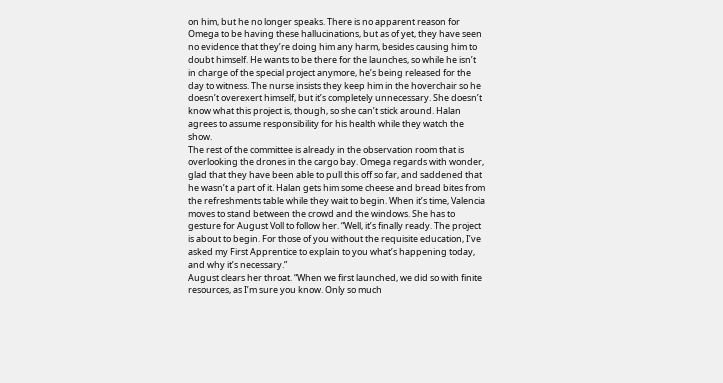on him, but he no longer speaks. There is no apparent reason for Omega to be having these hallucinations, but as of yet, they have seen no evidence that they’re doing him any harm, besides causing him to doubt himself. He wants to be there for the launches, so while he isn’t in charge of the special project anymore, he’s being released for the day to witness. The nurse insists they keep him in the hoverchair so he doesn’t overexert himself, but it’s completely unnecessary. She doesn’t know what this project is, though, so she can’t stick around. Halan agrees to assume responsibility for his health while they watch the show.
The rest of the committee is already in the observation room that is overlooking the drones in the cargo bay. Omega regards with wonder, glad that they have been able to pull this off so far, and saddened that he wasn’t a part of it. Halan gets him some cheese and bread bites from the refreshments table while they wait to begin. When it’s time, Valencia moves to stand between the crowd and the windows. She has to gesture for August Voll to follow her. “Well, it’s finally ready. The project is about to begin. For those of you without the requisite education, I’ve asked my First Apprentice to explain to you what’s happening today, and why it’s necessary.”
August clears her throat. “When we first launched, we did so with finite resources, as I’m sure you know. Only so much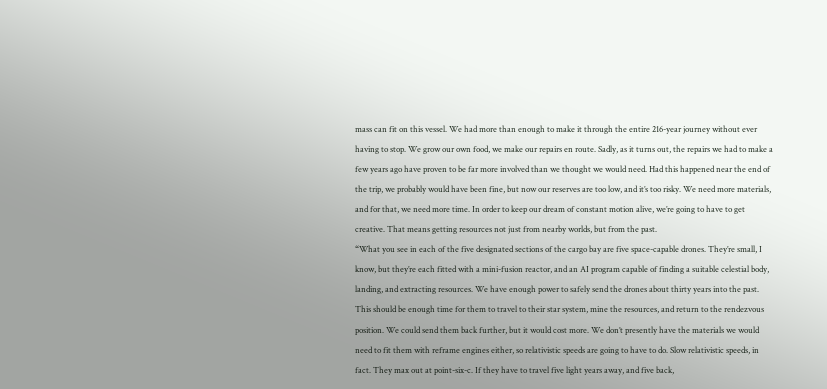mass can fit on this vessel. We had more than enough to make it through the entire 216-year journey without ever having to stop. We grow our own food, we make our repairs en route. Sadly, as it turns out, the repairs we had to make a few years ago have proven to be far more involved than we thought we would need. Had this happened near the end of the trip, we probably would have been fine, but now our reserves are too low, and it’s too risky. We need more materials, and for that, we need more time. In order to keep our dream of constant motion alive, we’re going to have to get creative. That means getting resources not just from nearby worlds, but from the past.
“What you see in each of the five designated sections of the cargo bay are five space-capable drones. They’re small, I know, but they’re each fitted with a mini-fusion reactor, and an AI program capable of finding a suitable celestial body, landing, and extracting resources. We have enough power to safely send the drones about thirty years into the past. This should be enough time for them to travel to their star system, mine the resources, and return to the rendezvous position. We could send them back further, but it would cost more. We don’t presently have the materials we would need to fit them with reframe engines either, so relativistic speeds are going to have to do. Slow relativistic speeds, in fact. They max out at point-six-c. If they have to travel five light years away, and five back,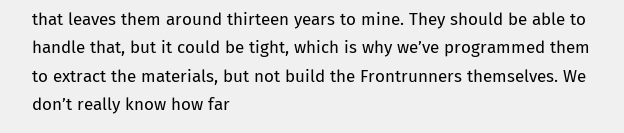that leaves them around thirteen years to mine. They should be able to handle that, but it could be tight, which is why we’ve programmed them to extract the materials, but not build the Frontrunners themselves. We don’t really know how far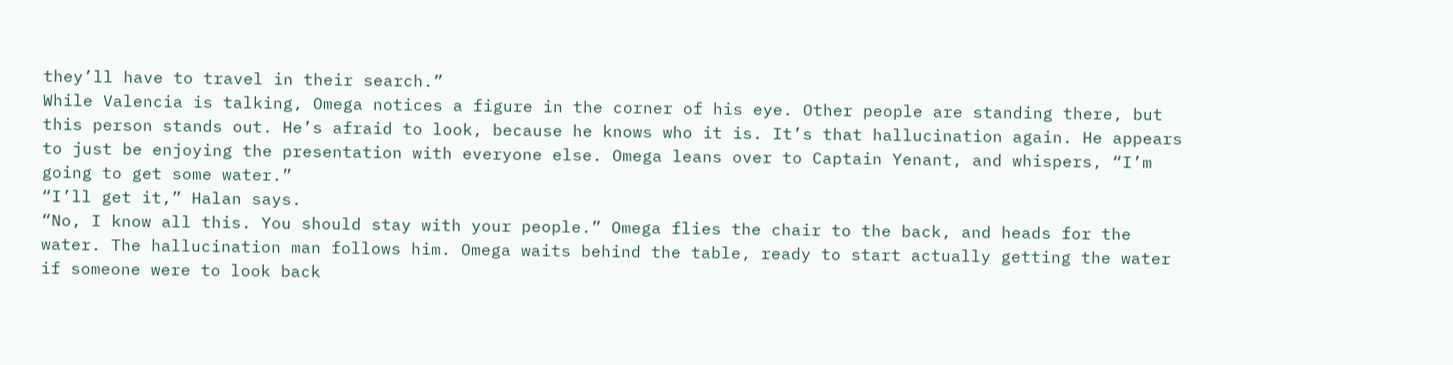they’ll have to travel in their search.”
While Valencia is talking, Omega notices a figure in the corner of his eye. Other people are standing there, but this person stands out. He’s afraid to look, because he knows who it is. It’s that hallucination again. He appears to just be enjoying the presentation with everyone else. Omega leans over to Captain Yenant, and whispers, “I’m going to get some water.”
“I’ll get it,” Halan says.
“No, I know all this. You should stay with your people.” Omega flies the chair to the back, and heads for the water. The hallucination man follows him. Omega waits behind the table, ready to start actually getting the water if someone were to look back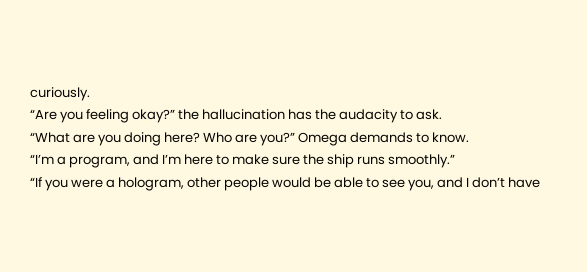curiously.
“Are you feeling okay?” the hallucination has the audacity to ask.
“What are you doing here? Who are you?” Omega demands to know.
“I’m a program, and I’m here to make sure the ship runs smoothly.”
“If you were a hologram, other people would be able to see you, and I don’t have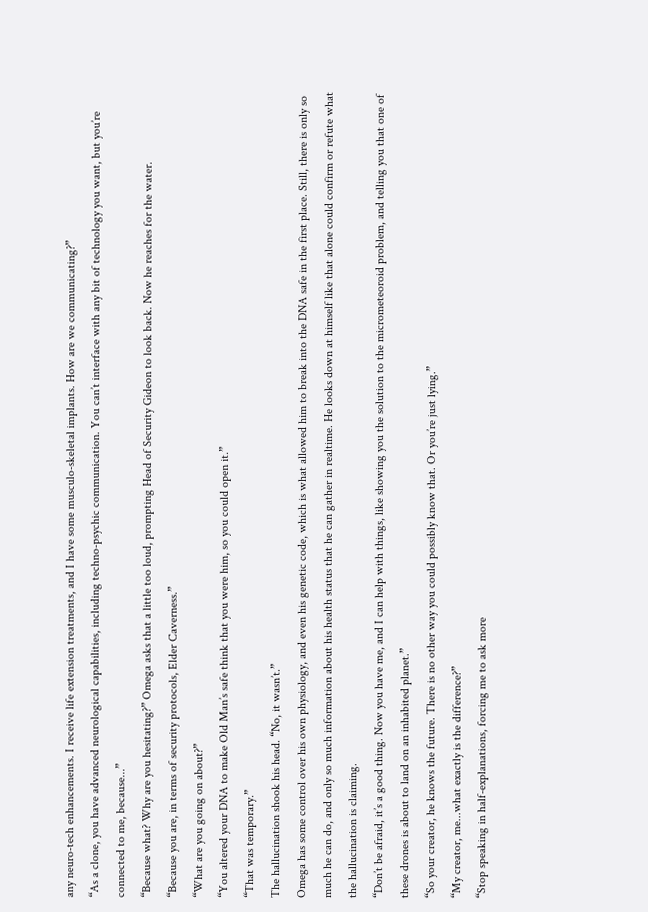any neuro-tech enhancements. I receive life extension treatments, and I have some musculo-skeletal implants. How are we communicating?”
“As a clone, you have advanced neurological capabilities, including techno-psychic communication. You can’t interface with any bit of technology you want, but you’re connected to me, because...”
“Because what? Why are you hesitating?” Omega asks that a little too loud, prompting Head of Security Gideon to look back. Now he reaches for the water.
“Because you are, in terms of security protocols, Elder Caverness.”
“What are you going on about?”
“You altered your DNA to make Old Man’s safe think that you were him, so you could open it.”
“That was temporary.”
The hallucination shook his head. “No, it wasn’t.”
Omega has some control over his own physiology, and even his genetic code, which is what allowed him to break into the DNA safe in the first place. Still, there is only so much he can do, and only so much information about his health status that he can gather in realtime. He looks down at himself like that alone could confirm or refute what the hallucination is claiming.
“Don’t be afraid, it’s a good thing. Now you have me, and I can help with things, like showing you the solution to the micrometeoroid problem, and telling you that one of these drones is about to land on an inhabited planet.”
“So your creator, he knows the future. There is no other way you could possibly know that. Or you’re just lying.”
“My creator, me...what exactly is the difference?”
“Stop speaking in half-explanations, forcing me to ask more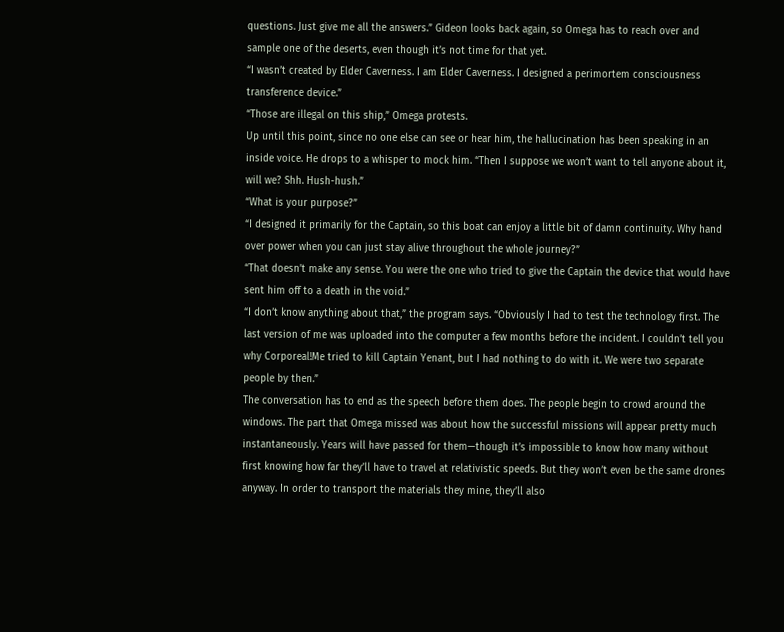questions. Just give me all the answers.” Gideon looks back again, so Omega has to reach over and sample one of the deserts, even though it’s not time for that yet.
“I wasn’t created by Elder Caverness. I am Elder Caverness. I designed a perimortem consciousness transference device.”
“Those are illegal on this ship,” Omega protests.
Up until this point, since no one else can see or hear him, the hallucination has been speaking in an inside voice. He drops to a whisper to mock him. “Then I suppose we won’t want to tell anyone about it, will we? Shh. Hush-hush.”
“What is your purpose?”
“I designed it primarily for the Captain, so this boat can enjoy a little bit of damn continuity. Why hand over power when you can just stay alive throughout the whole journey?”
“That doesn’t make any sense. You were the one who tried to give the Captain the device that would have sent him off to a death in the void.”
“I don’t know anything about that,” the program says. “Obviously I had to test the technology first. The last version of me was uploaded into the computer a few months before the incident. I couldn’t tell you why Corporeal!Me tried to kill Captain Yenant, but I had nothing to do with it. We were two separate people by then.”
The conversation has to end as the speech before them does. The people begin to crowd around the windows. The part that Omega missed was about how the successful missions will appear pretty much instantaneously. Years will have passed for them—though it’s impossible to know how many without first knowing how far they’ll have to travel at relativistic speeds. But they won’t even be the same drones anyway. In order to transport the materials they mine, they’ll also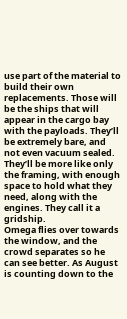use part of the material to build their own replacements. Those will be the ships that will appear in the cargo bay with the payloads. They’ll be extremely bare, and not even vacuum sealed. They’ll be more like only the framing, with enough space to hold what they need, along with the engines. They call it a gridship.
Omega flies over towards the window, and the crowd separates so he can see better. As August is counting down to the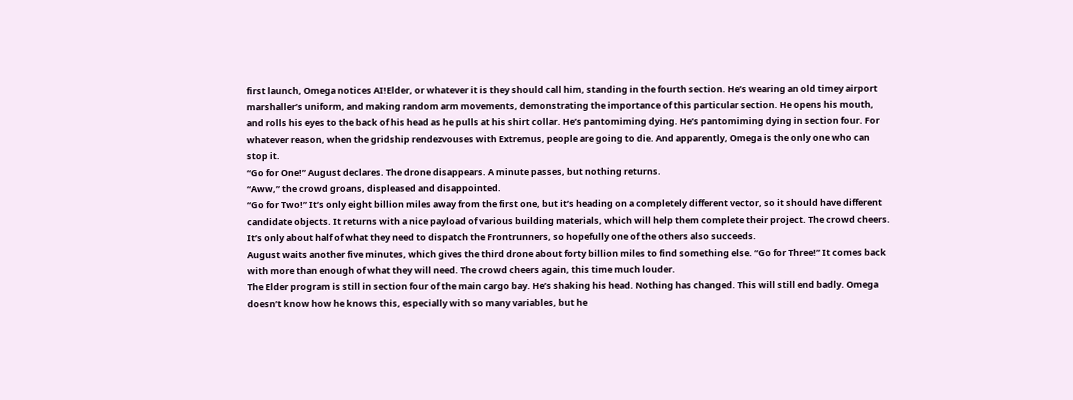first launch, Omega notices AI!Elder, or whatever it is they should call him, standing in the fourth section. He’s wearing an old timey airport marshaller’s uniform, and making random arm movements, demonstrating the importance of this particular section. He opens his mouth, and rolls his eyes to the back of his head as he pulls at his shirt collar. He’s pantomiming dying. He’s pantomiming dying in section four. For whatever reason, when the gridship rendezvouses with Extremus, people are going to die. And apparently, Omega is the only one who can stop it.
“Go for One!” August declares. The drone disappears. A minute passes, but nothing returns.
“Aww,” the crowd groans, displeased and disappointed.
“Go for Two!” It’s only eight billion miles away from the first one, but it’s heading on a completely different vector, so it should have different candidate objects. It returns with a nice payload of various building materials, which will help them complete their project. The crowd cheers. It’s only about half of what they need to dispatch the Frontrunners, so hopefully one of the others also succeeds.
August waits another five minutes, which gives the third drone about forty billion miles to find something else. “Go for Three!” It comes back with more than enough of what they will need. The crowd cheers again, this time much louder.
The Elder program is still in section four of the main cargo bay. He’s shaking his head. Nothing has changed. This will still end badly. Omega doesn’t know how he knows this, especially with so many variables, but he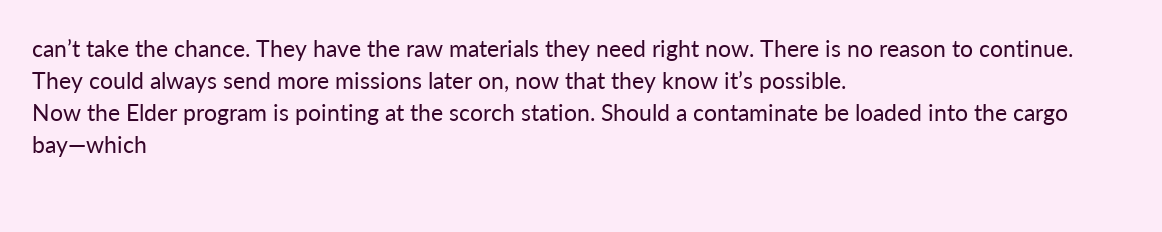can’t take the chance. They have the raw materials they need right now. There is no reason to continue. They could always send more missions later on, now that they know it’s possible.
Now the Elder program is pointing at the scorch station. Should a contaminate be loaded into the cargo bay—which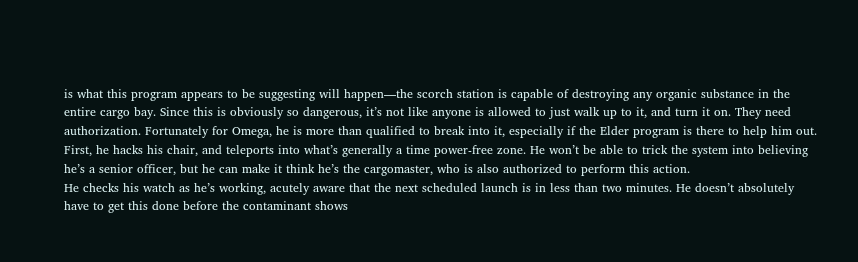is what this program appears to be suggesting will happen—the scorch station is capable of destroying any organic substance in the entire cargo bay. Since this is obviously so dangerous, it’s not like anyone is allowed to just walk up to it, and turn it on. They need authorization. Fortunately for Omega, he is more than qualified to break into it, especially if the Elder program is there to help him out. First, he hacks his chair, and teleports into what’s generally a time power-free zone. He won’t be able to trick the system into believing he’s a senior officer, but he can make it think he’s the cargomaster, who is also authorized to perform this action.
He checks his watch as he’s working, acutely aware that the next scheduled launch is in less than two minutes. He doesn’t absolutely have to get this done before the contaminant shows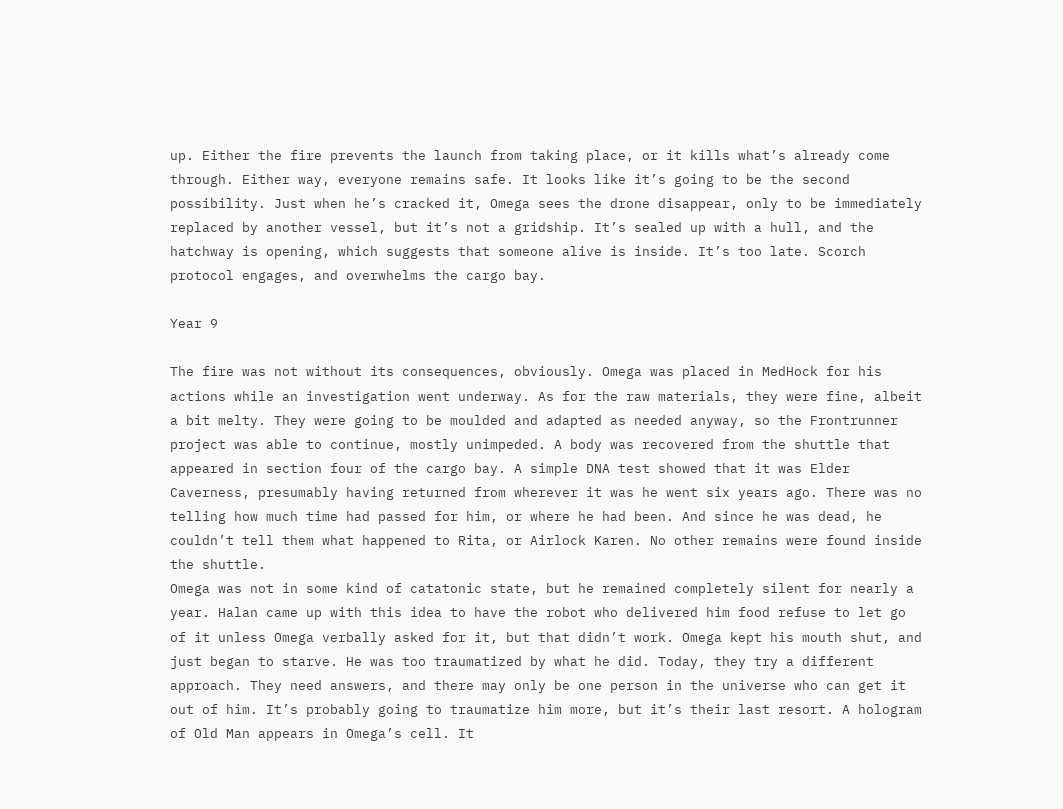up. Either the fire prevents the launch from taking place, or it kills what’s already come through. Either way, everyone remains safe. It looks like it’s going to be the second possibility. Just when he’s cracked it, Omega sees the drone disappear, only to be immediately replaced by another vessel, but it’s not a gridship. It’s sealed up with a hull, and the hatchway is opening, which suggests that someone alive is inside. It’s too late. Scorch protocol engages, and overwhelms the cargo bay.

Year 9

The fire was not without its consequences, obviously. Omega was placed in MedHock for his actions while an investigation went underway. As for the raw materials, they were fine, albeit a bit melty. They were going to be moulded and adapted as needed anyway, so the Frontrunner project was able to continue, mostly unimpeded. A body was recovered from the shuttle that appeared in section four of the cargo bay. A simple DNA test showed that it was Elder Caverness, presumably having returned from wherever it was he went six years ago. There was no telling how much time had passed for him, or where he had been. And since he was dead, he couldn’t tell them what happened to Rita, or Airlock Karen. No other remains were found inside the shuttle.
Omega was not in some kind of catatonic state, but he remained completely silent for nearly a year. Halan came up with this idea to have the robot who delivered him food refuse to let go of it unless Omega verbally asked for it, but that didn’t work. Omega kept his mouth shut, and just began to starve. He was too traumatized by what he did. Today, they try a different approach. They need answers, and there may only be one person in the universe who can get it out of him. It’s probably going to traumatize him more, but it’s their last resort. A hologram of Old Man appears in Omega’s cell. It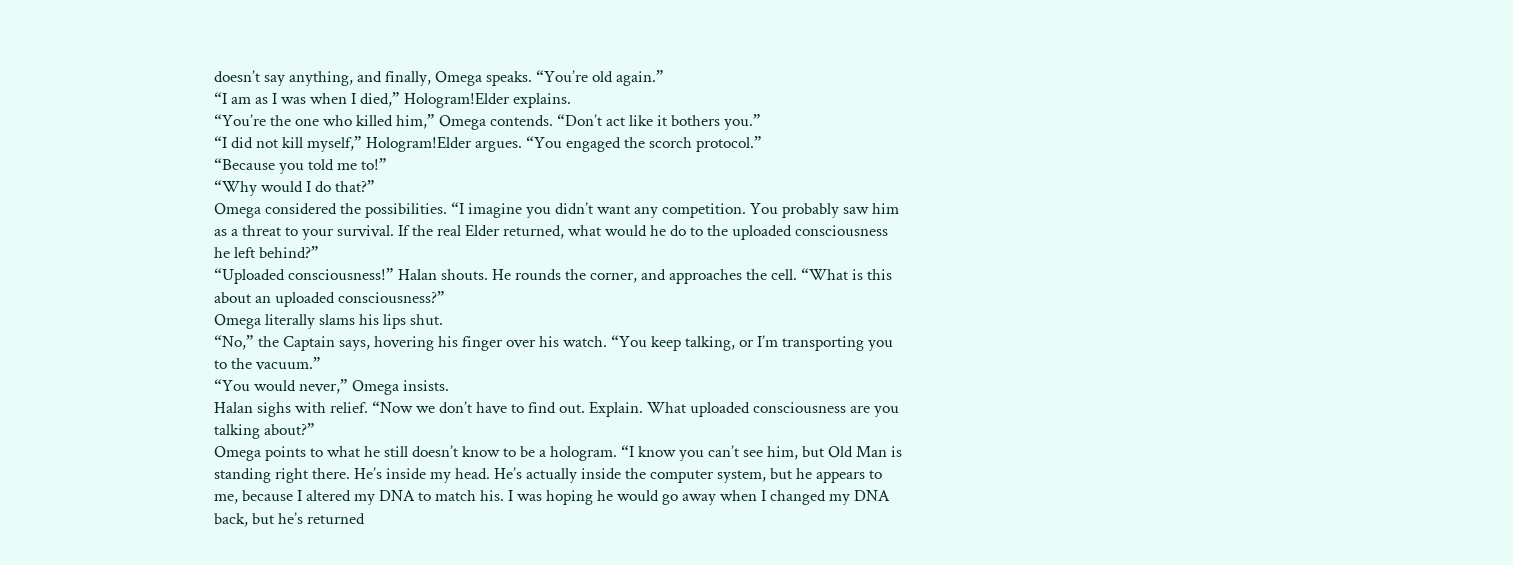doesn’t say anything, and finally, Omega speaks. “You’re old again.”
“I am as I was when I died,” Hologram!Elder explains.
“You’re the one who killed him,” Omega contends. “Don’t act like it bothers you.”
“I did not kill myself,” Hologram!Elder argues. “You engaged the scorch protocol.”
“Because you told me to!”
“Why would I do that?”
Omega considered the possibilities. “I imagine you didn’t want any competition. You probably saw him as a threat to your survival. If the real Elder returned, what would he do to the uploaded consciousness he left behind?”
“Uploaded consciousness!” Halan shouts. He rounds the corner, and approaches the cell. “What is this about an uploaded consciousness?”
Omega literally slams his lips shut.
“No,” the Captain says, hovering his finger over his watch. “You keep talking, or I’m transporting you to the vacuum.”
“You would never,” Omega insists.
Halan sighs with relief. “Now we don’t have to find out. Explain. What uploaded consciousness are you talking about?”
Omega points to what he still doesn’t know to be a hologram. “I know you can’t see him, but Old Man is standing right there. He’s inside my head. He’s actually inside the computer system, but he appears to me, because I altered my DNA to match his. I was hoping he would go away when I changed my DNA back, but he’s returned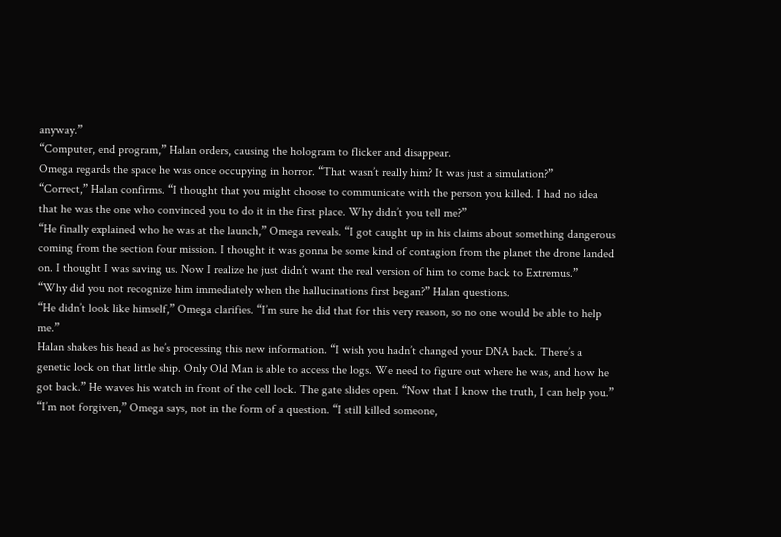anyway.”
“Computer, end program,” Halan orders, causing the hologram to flicker and disappear.
Omega regards the space he was once occupying in horror. “That wasn’t really him? It was just a simulation?”
“Correct,” Halan confirms. “I thought that you might choose to communicate with the person you killed. I had no idea that he was the one who convinced you to do it in the first place. Why didn’t you tell me?”
“He finally explained who he was at the launch,” Omega reveals. “I got caught up in his claims about something dangerous coming from the section four mission. I thought it was gonna be some kind of contagion from the planet the drone landed on. I thought I was saving us. Now I realize he just didn’t want the real version of him to come back to Extremus.”
“Why did you not recognize him immediately when the hallucinations first began?” Halan questions.
“He didn’t look like himself,” Omega clarifies. “I’m sure he did that for this very reason, so no one would be able to help me.”
Halan shakes his head as he’s processing this new information. “I wish you hadn’t changed your DNA back. There’s a genetic lock on that little ship. Only Old Man is able to access the logs. We need to figure out where he was, and how he got back.” He waves his watch in front of the cell lock. The gate slides open. “Now that I know the truth, I can help you.”
“I’m not forgiven,” Omega says, not in the form of a question. “I still killed someone,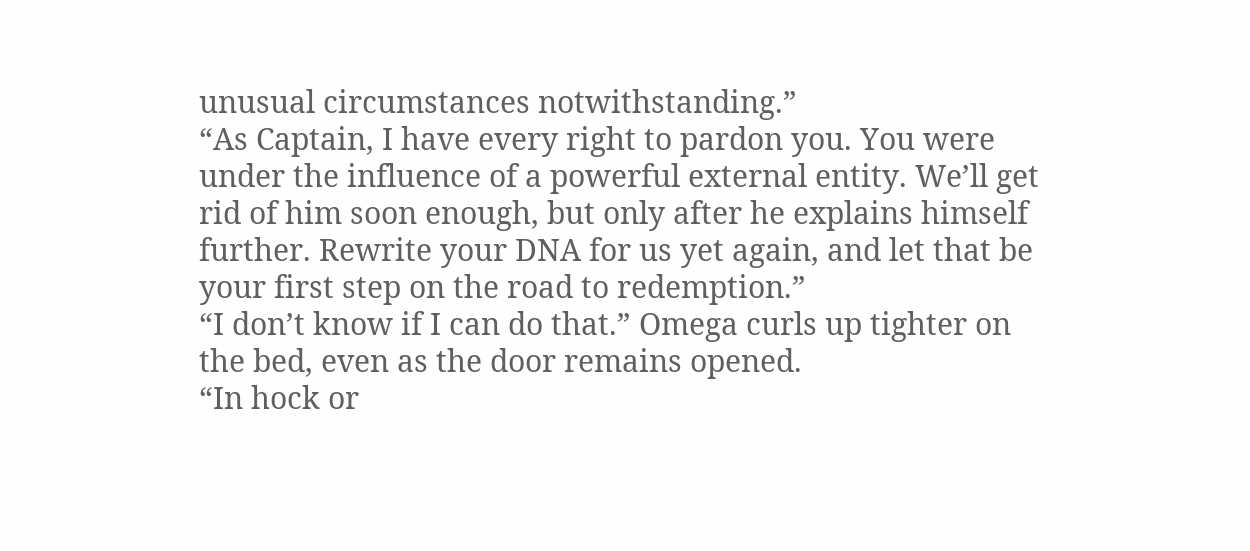unusual circumstances notwithstanding.”
“As Captain, I have every right to pardon you. You were under the influence of a powerful external entity. We’ll get rid of him soon enough, but only after he explains himself further. Rewrite your DNA for us yet again, and let that be your first step on the road to redemption.”
“I don’t know if I can do that.” Omega curls up tighter on the bed, even as the door remains opened.
“In hock or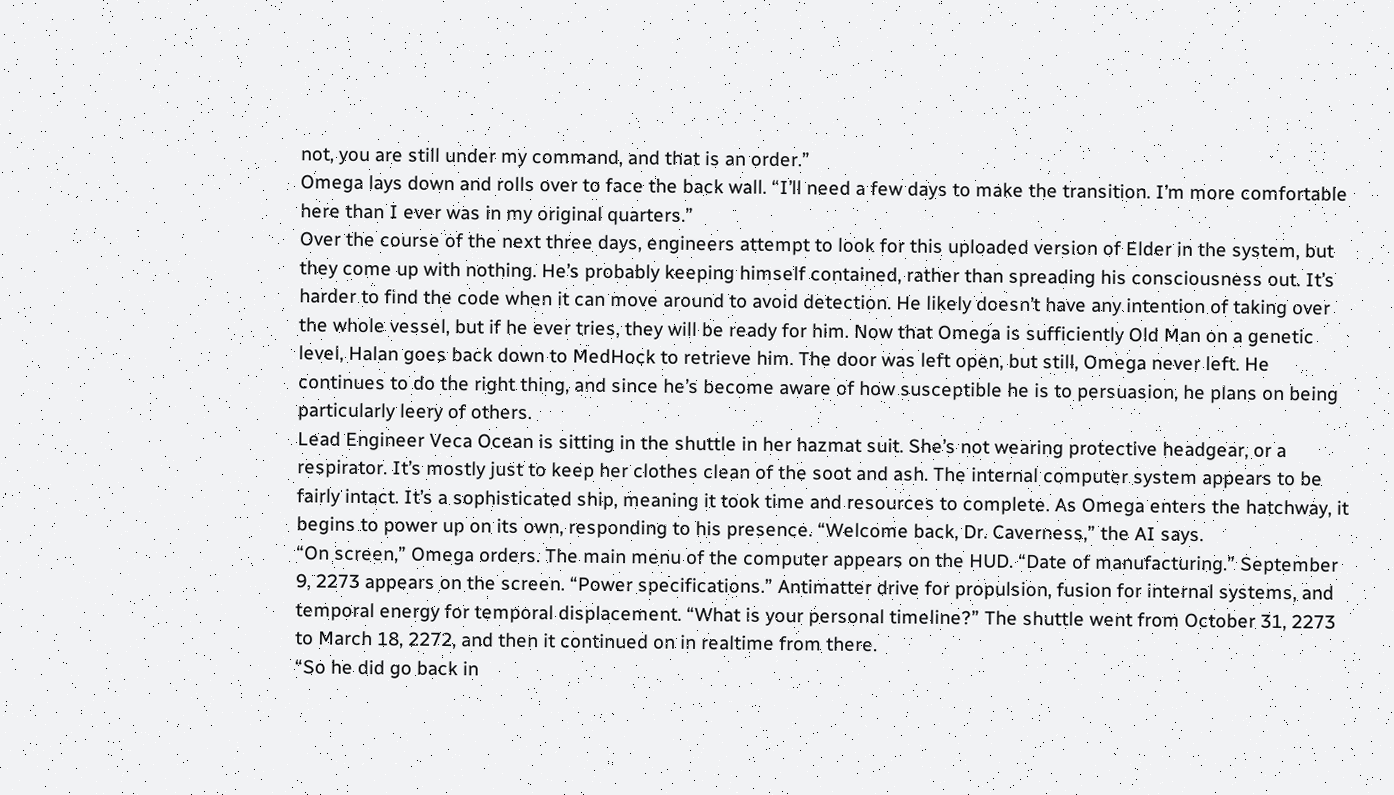not, you are still under my command, and that is an order.”
Omega lays down and rolls over to face the back wall. “I’ll need a few days to make the transition. I’m more comfortable here than I ever was in my original quarters.”
Over the course of the next three days, engineers attempt to look for this uploaded version of Elder in the system, but they come up with nothing. He’s probably keeping himself contained, rather than spreading his consciousness out. It’s harder to find the code when it can move around to avoid detection. He likely doesn’t have any intention of taking over the whole vessel, but if he ever tries, they will be ready for him. Now that Omega is sufficiently Old Man on a genetic level, Halan goes back down to MedHock to retrieve him. The door was left open, but still, Omega never left. He continues to do the right thing, and since he’s become aware of how susceptible he is to persuasion, he plans on being particularly leery of others.
Lead Engineer Veca Ocean is sitting in the shuttle in her hazmat suit. She’s not wearing protective headgear, or a respirator. It’s mostly just to keep her clothes clean of the soot and ash. The internal computer system appears to be fairly intact. It’s a sophisticated ship, meaning it took time and resources to complete. As Omega enters the hatchway, it begins to power up on its own, responding to his presence. “Welcome back, Dr. Caverness,” the AI says.
“On screen,” Omega orders. The main menu of the computer appears on the HUD. “Date of manufacturing.” September 9, 2273 appears on the screen. “Power specifications.” Antimatter drive for propulsion, fusion for internal systems, and temporal energy for temporal displacement. “What is your personal timeline?” The shuttle went from October 31, 2273 to March 18, 2272, and then it continued on in realtime from there.
“So he did go back in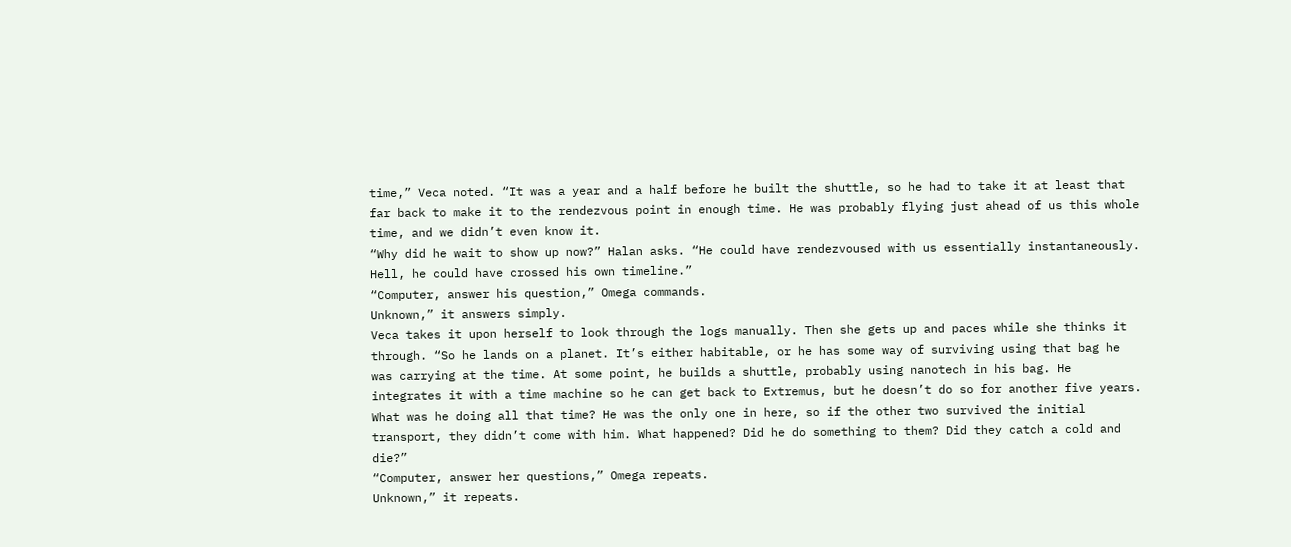time,” Veca noted. “It was a year and a half before he built the shuttle, so he had to take it at least that far back to make it to the rendezvous point in enough time. He was probably flying just ahead of us this whole time, and we didn’t even know it.
“Why did he wait to show up now?” Halan asks. “He could have rendezvoused with us essentially instantaneously. Hell, he could have crossed his own timeline.”
“Computer, answer his question,” Omega commands.
Unknown,” it answers simply.
Veca takes it upon herself to look through the logs manually. Then she gets up and paces while she thinks it through. “So he lands on a planet. It’s either habitable, or he has some way of surviving using that bag he was carrying at the time. At some point, he builds a shuttle, probably using nanotech in his bag. He integrates it with a time machine so he can get back to Extremus, but he doesn’t do so for another five years. What was he doing all that time? He was the only one in here, so if the other two survived the initial transport, they didn’t come with him. What happened? Did he do something to them? Did they catch a cold and die?”
“Computer, answer her questions,” Omega repeats.
Unknown,” it repeats.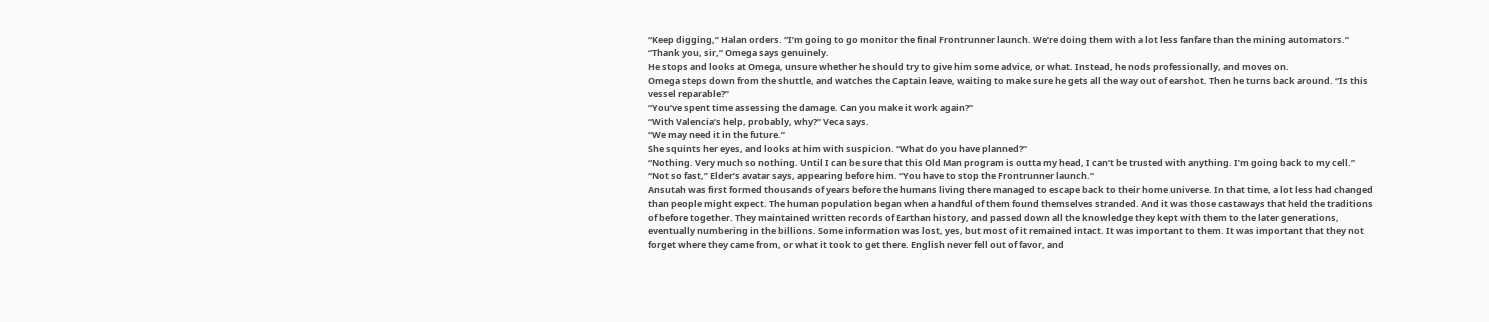“Keep digging,” Halan orders. “I’m going to go monitor the final Frontrunner launch. We’re doing them with a lot less fanfare than the mining automators.”
“Thank you, sir,” Omega says genuinely.
He stops and looks at Omega, unsure whether he should try to give him some advice, or what. Instead, he nods professionally, and moves on.
Omega steps down from the shuttle, and watches the Captain leave, waiting to make sure he gets all the way out of earshot. Then he turns back around. “Is this vessel reparable?”
“You’ve spent time assessing the damage. Can you make it work again?”
“With Valencia’s help, probably, why?” Veca says.
“We may need it in the future.”
She squints her eyes, and looks at him with suspicion. “What do you have planned?”
“Nothing. Very much so nothing. Until I can be sure that this Old Man program is outta my head, I can’t be trusted with anything. I’m going back to my cell.”
“Not so fast,” Elder’s avatar says, appearing before him. “You have to stop the Frontrunner launch.”
Ansutah was first formed thousands of years before the humans living there managed to escape back to their home universe. In that time, a lot less had changed than people might expect. The human population began when a handful of them found themselves stranded. And it was those castaways that held the traditions of before together. They maintained written records of Earthan history, and passed down all the knowledge they kept with them to the later generations, eventually numbering in the billions. Some information was lost, yes, but most of it remained intact. It was important to them. It was important that they not forget where they came from, or what it took to get there. English never fell out of favor, and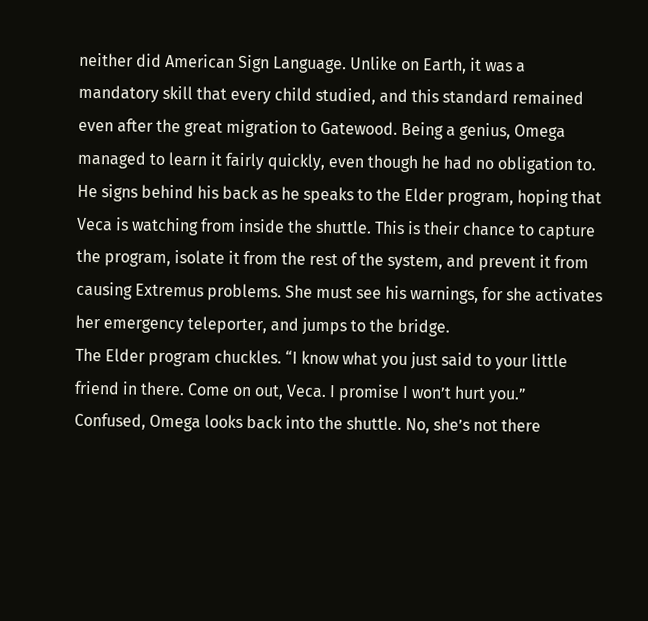neither did American Sign Language. Unlike on Earth, it was a mandatory skill that every child studied, and this standard remained even after the great migration to Gatewood. Being a genius, Omega managed to learn it fairly quickly, even though he had no obligation to.
He signs behind his back as he speaks to the Elder program, hoping that Veca is watching from inside the shuttle. This is their chance to capture the program, isolate it from the rest of the system, and prevent it from causing Extremus problems. She must see his warnings, for she activates her emergency teleporter, and jumps to the bridge.
The Elder program chuckles. “I know what you just said to your little friend in there. Come on out, Veca. I promise I won’t hurt you.”
Confused, Omega looks back into the shuttle. No, she’s not there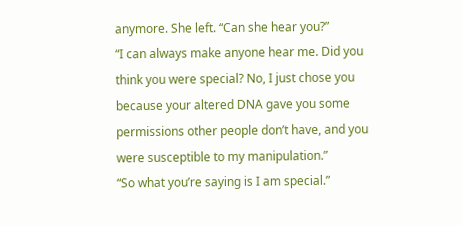anymore. She left. “Can she hear you?”
“I can always make anyone hear me. Did you think you were special? No, I just chose you because your altered DNA gave you some permissions other people don’t have, and you were susceptible to my manipulation.”
“So what you’re saying is I am special.”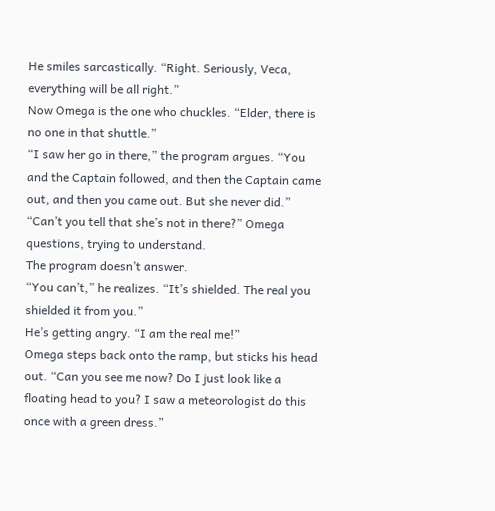He smiles sarcastically. “Right. Seriously, Veca, everything will be all right.”
Now Omega is the one who chuckles. “Elder, there is no one in that shuttle.”
“I saw her go in there,” the program argues. “You and the Captain followed, and then the Captain came out, and then you came out. But she never did.”
“Can’t you tell that she’s not in there?” Omega questions, trying to understand.
The program doesn’t answer.
“You can’t,” he realizes. “It’s shielded. The real you shielded it from you.”
He’s getting angry. “I am the real me!”
Omega steps back onto the ramp, but sticks his head out. “Can you see me now? Do I just look like a floating head to you? I saw a meteorologist do this once with a green dress.”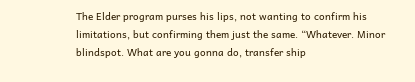The Elder program purses his lips, not wanting to confirm his limitations, but confirming them just the same. “Whatever. Minor blindspot. What are you gonna do, transfer ship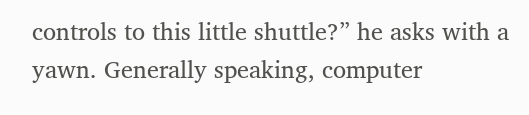controls to this little shuttle?” he asks with a yawn. Generally speaking, computer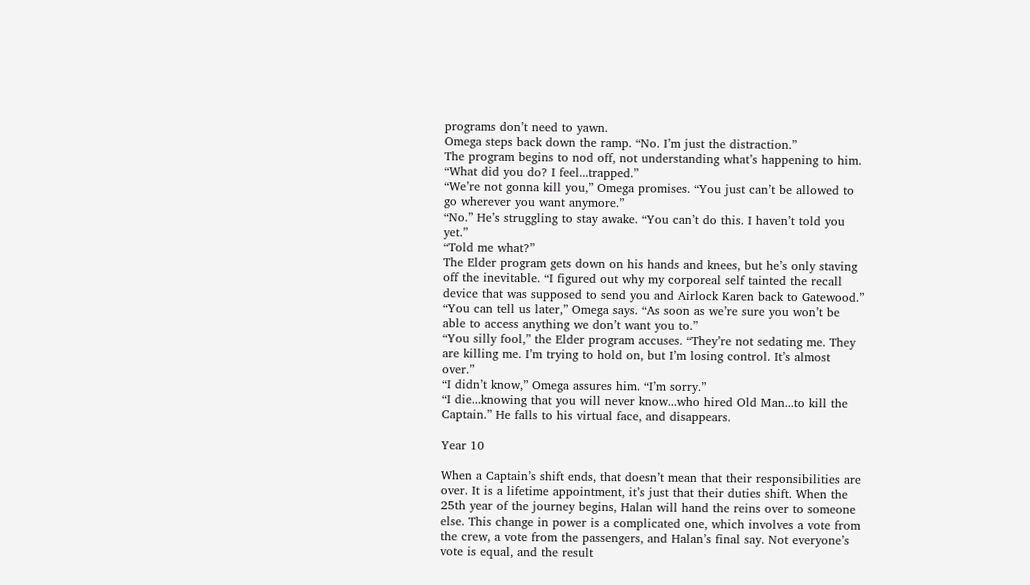programs don’t need to yawn.
Omega steps back down the ramp. “No. I’m just the distraction.”
The program begins to nod off, not understanding what’s happening to him. “What did you do? I feel...trapped.”
“We’re not gonna kill you,” Omega promises. “You just can’t be allowed to go wherever you want anymore.”
“No.” He’s struggling to stay awake. “You can’t do this. I haven’t told you yet.”
“Told me what?”
The Elder program gets down on his hands and knees, but he’s only staving off the inevitable. “I figured out why my corporeal self tainted the recall device that was supposed to send you and Airlock Karen back to Gatewood.”
“You can tell us later,” Omega says. “As soon as we’re sure you won’t be able to access anything we don’t want you to.”
“You silly fool,” the Elder program accuses. “They’re not sedating me. They are killing me. I’m trying to hold on, but I’m losing control. It’s almost over.”
“I didn’t know,” Omega assures him. “I’m sorry.”
“I die...knowing that you will never know...who hired Old Man...to kill the Captain.” He falls to his virtual face, and disappears.

Year 10

When a Captain’s shift ends, that doesn’t mean that their responsibilities are over. It is a lifetime appointment, it’s just that their duties shift. When the 25th year of the journey begins, Halan will hand the reins over to someone else. This change in power is a complicated one, which involves a vote from the crew, a vote from the passengers, and Halan’s final say. Not everyone’s vote is equal, and the result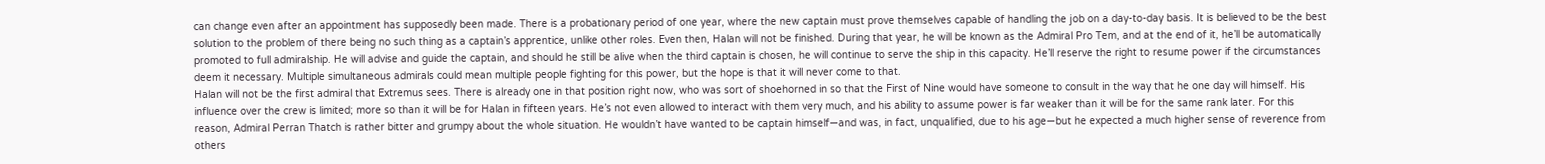can change even after an appointment has supposedly been made. There is a probationary period of one year, where the new captain must prove themselves capable of handling the job on a day-to-day basis. It is believed to be the best solution to the problem of there being no such thing as a captain’s apprentice, unlike other roles. Even then, Halan will not be finished. During that year, he will be known as the Admiral Pro Tem, and at the end of it, he’ll be automatically promoted to full admiralship. He will advise and guide the captain, and should he still be alive when the third captain is chosen, he will continue to serve the ship in this capacity. He’ll reserve the right to resume power if the circumstances deem it necessary. Multiple simultaneous admirals could mean multiple people fighting for this power, but the hope is that it will never come to that.
Halan will not be the first admiral that Extremus sees. There is already one in that position right now, who was sort of shoehorned in so that the First of Nine would have someone to consult in the way that he one day will himself. His influence over the crew is limited; more so than it will be for Halan in fifteen years. He’s not even allowed to interact with them very much, and his ability to assume power is far weaker than it will be for the same rank later. For this reason, Admiral Perran Thatch is rather bitter and grumpy about the whole situation. He wouldn’t have wanted to be captain himself—and was, in fact, unqualified, due to his age—but he expected a much higher sense of reverence from others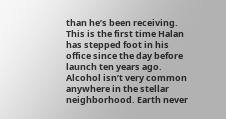than he’s been receiving. This is the first time Halan has stepped foot in his office since the day before launch ten years ago.
Alcohol isn’t very common anywhere in the stellar neighborhood. Earth never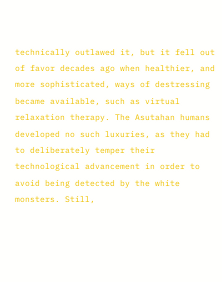technically outlawed it, but it fell out of favor decades ago when healthier, and more sophisticated, ways of destressing became available, such as virtual relaxation therapy. The Asutahan humans developed no such luxuries, as they had to deliberately temper their technological advancement in order to avoid being detected by the white monsters. Still,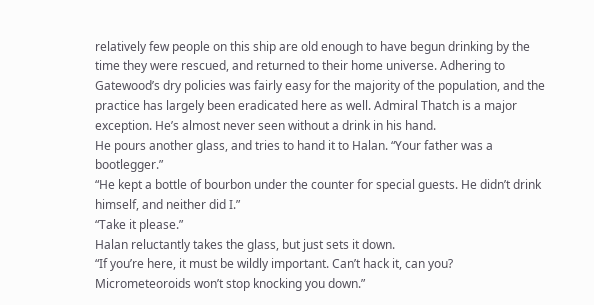relatively few people on this ship are old enough to have begun drinking by the time they were rescued, and returned to their home universe. Adhering to Gatewood’s dry policies was fairly easy for the majority of the population, and the practice has largely been eradicated here as well. Admiral Thatch is a major exception. He’s almost never seen without a drink in his hand.
He pours another glass, and tries to hand it to Halan. “Your father was a bootlegger.”
“He kept a bottle of bourbon under the counter for special guests. He didn’t drink himself, and neither did I.”
“Take it please.”
Halan reluctantly takes the glass, but just sets it down.
“If you’re here, it must be wildly important. Can’t hack it, can you? Micrometeoroids won’t stop knocking you down.”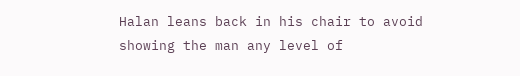Halan leans back in his chair to avoid showing the man any level of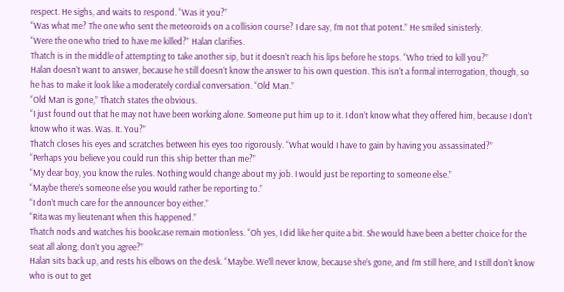respect. He sighs, and waits to respond. “Was it you?”
“Was what me? The one who sent the meteoroids on a collision course? I dare say, I’m not that potent.” He smiled sinisterly.
“Were the one who tried to have me killed?” Halan clarifies.
Thatch is in the middle of attempting to take another sip, but it doesn’t reach his lips before he stops. “Who tried to kill you?”
Halan doesn’t want to answer, because he still doesn’t know the answer to his own question. This isn’t a formal interrogation, though, so he has to make it look like a moderately cordial conversation. “Old Man.”
“Old Man is gone,” Thatch states the obvious.
“I just found out that he may not have been working alone. Someone put him up to it. I don’t know what they offered him, because I don’t know who it was. Was. It. You?”
Thatch closes his eyes and scratches between his eyes too rigorously. “What would I have to gain by having you assassinated?”
“Perhaps you believe you could run this ship better than me?”
“My dear boy, you know the rules. Nothing would change about my job. I would just be reporting to someone else.”
“Maybe there’s someone else you would rather be reporting to.”
“I don’t much care for the announcer boy either.”
“Rita was my lieutenant when this happened.”
Thatch nods and watches his bookcase remain motionless. “Oh yes, I did like her quite a bit. She would have been a better choice for the seat all along, don’t you agree?”
Halan sits back up, and rests his elbows on the desk. “Maybe. We’ll never know, because she’s gone, and I’m still here, and I still don’t know who is out to get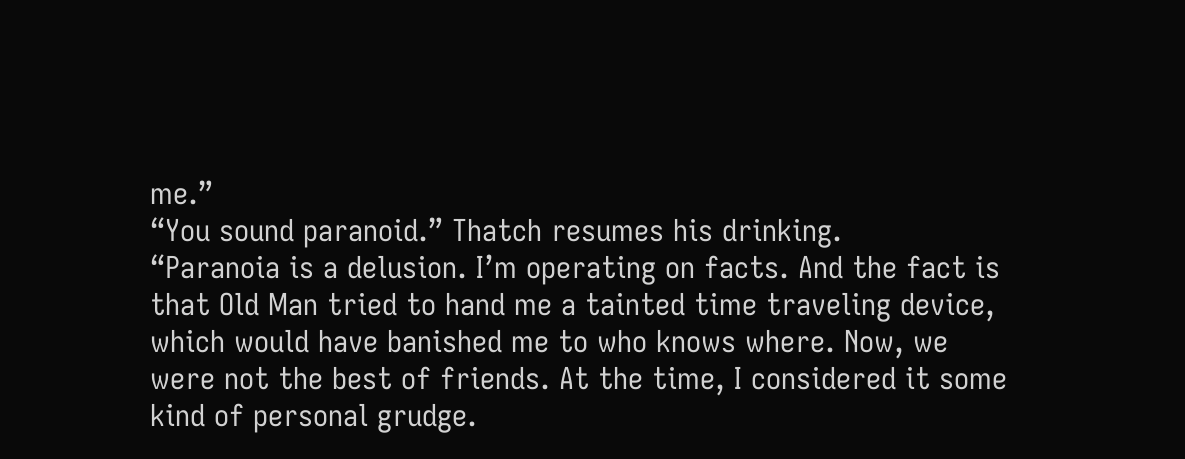me.”
“You sound paranoid.” Thatch resumes his drinking.
“Paranoia is a delusion. I’m operating on facts. And the fact is that Old Man tried to hand me a tainted time traveling device, which would have banished me to who knows where. Now, we were not the best of friends. At the time, I considered it some kind of personal grudge.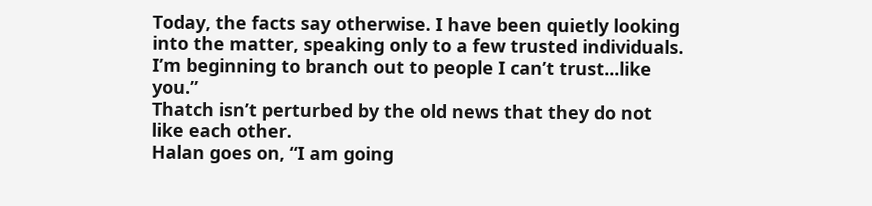Today, the facts say otherwise. I have been quietly looking into the matter, speaking only to a few trusted individuals. I’m beginning to branch out to people I can’t trust...like you.”
Thatch isn’t perturbed by the old news that they do not like each other.
Halan goes on, “I am going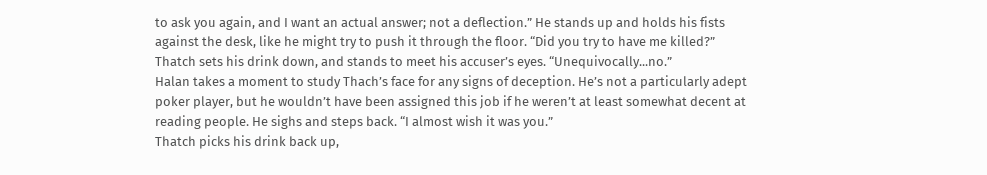to ask you again, and I want an actual answer; not a deflection.” He stands up and holds his fists against the desk, like he might try to push it through the floor. “Did you try to have me killed?”
Thatch sets his drink down, and stands to meet his accuser’s eyes. “Unequivocally...no.”
Halan takes a moment to study Thach’s face for any signs of deception. He’s not a particularly adept poker player, but he wouldn’t have been assigned this job if he weren’t at least somewhat decent at reading people. He sighs and steps back. “I almost wish it was you.”
Thatch picks his drink back up,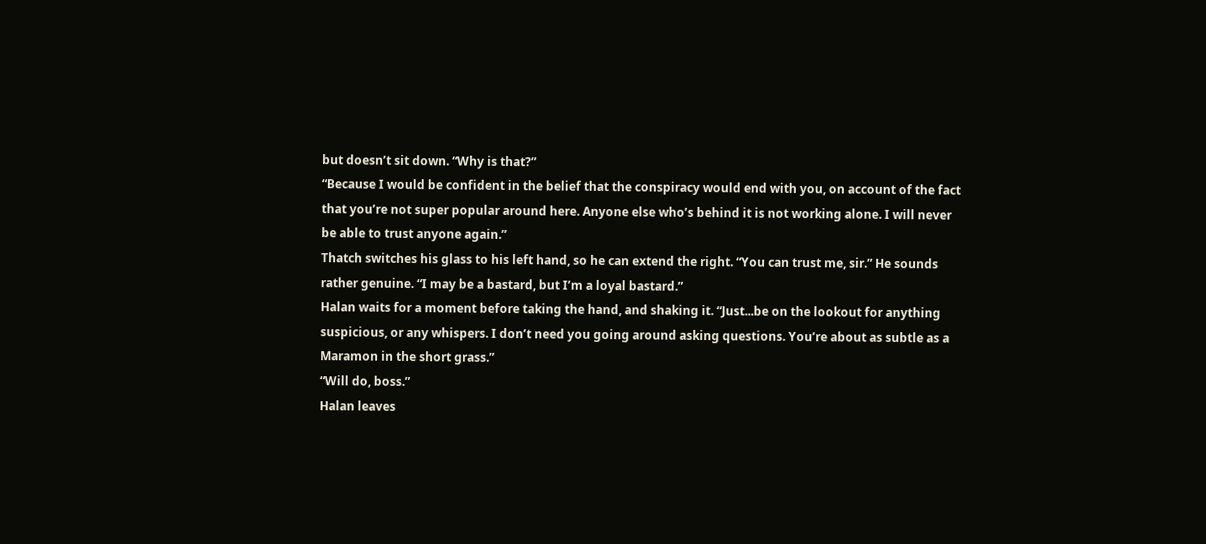but doesn’t sit down. “Why is that?”
“Because I would be confident in the belief that the conspiracy would end with you, on account of the fact that you’re not super popular around here. Anyone else who’s behind it is not working alone. I will never be able to trust anyone again.”
Thatch switches his glass to his left hand, so he can extend the right. “You can trust me, sir.” He sounds rather genuine. “I may be a bastard, but I’m a loyal bastard.”
Halan waits for a moment before taking the hand, and shaking it. “Just...be on the lookout for anything suspicious, or any whispers. I don’t need you going around asking questions. You’re about as subtle as a Maramon in the short grass.”
“Will do, boss.”
Halan leaves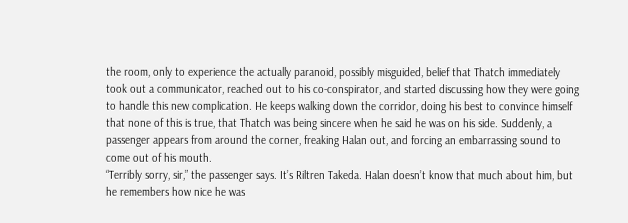the room, only to experience the actually paranoid, possibly misguided, belief that Thatch immediately took out a communicator, reached out to his co-conspirator, and started discussing how they were going to handle this new complication. He keeps walking down the corridor, doing his best to convince himself that none of this is true, that Thatch was being sincere when he said he was on his side. Suddenly, a passenger appears from around the corner, freaking Halan out, and forcing an embarrassing sound to come out of his mouth.
“Terribly sorry, sir,” the passenger says. It’s Riltren Takeda. Halan doesn’t know that much about him, but he remembers how nice he was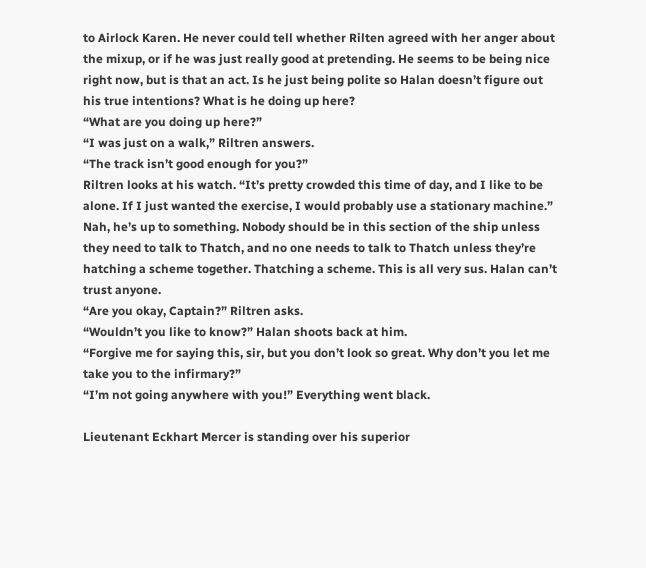to Airlock Karen. He never could tell whether Rilten agreed with her anger about the mixup, or if he was just really good at pretending. He seems to be being nice right now, but is that an act. Is he just being polite so Halan doesn’t figure out his true intentions? What is he doing up here?
“What are you doing up here?”
“I was just on a walk,” Riltren answers.
“The track isn’t good enough for you?”
Riltren looks at his watch. “It’s pretty crowded this time of day, and I like to be alone. If I just wanted the exercise, I would probably use a stationary machine.”
Nah, he’s up to something. Nobody should be in this section of the ship unless they need to talk to Thatch, and no one needs to talk to Thatch unless they’re hatching a scheme together. Thatching a scheme. This is all very sus. Halan can’t trust anyone.
“Are you okay, Captain?” Riltren asks.
“Wouldn’t you like to know?” Halan shoots back at him.
“Forgive me for saying this, sir, but you don’t look so great. Why don’t you let me take you to the infirmary?”
“I’m not going anywhere with you!” Everything went black.

Lieutenant Eckhart Mercer is standing over his superior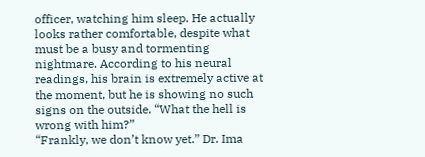officer, watching him sleep. He actually looks rather comfortable, despite what must be a busy and tormenting nightmare. According to his neural readings, his brain is extremely active at the moment, but he is showing no such signs on the outside. “What the hell is wrong with him?”
“Frankly, we don’t know yet.” Dr. Ima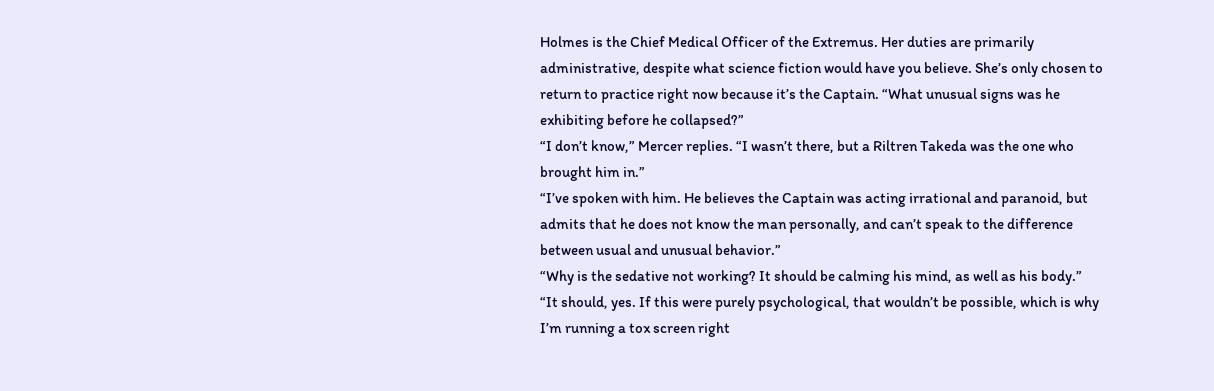Holmes is the Chief Medical Officer of the Extremus. Her duties are primarily administrative, despite what science fiction would have you believe. She’s only chosen to return to practice right now because it’s the Captain. “What unusual signs was he exhibiting before he collapsed?”
“I don’t know,” Mercer replies. “I wasn’t there, but a Riltren Takeda was the one who brought him in.”
“I’ve spoken with him. He believes the Captain was acting irrational and paranoid, but admits that he does not know the man personally, and can’t speak to the difference between usual and unusual behavior.”
“Why is the sedative not working? It should be calming his mind, as well as his body.”
“It should, yes. If this were purely psychological, that wouldn’t be possible, which is why I’m running a tox screen right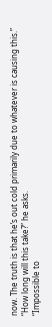now. The truth is that he’s out cold primarily due to whatever is causing this.”
“How long will this take?” he asks.
“Impossible to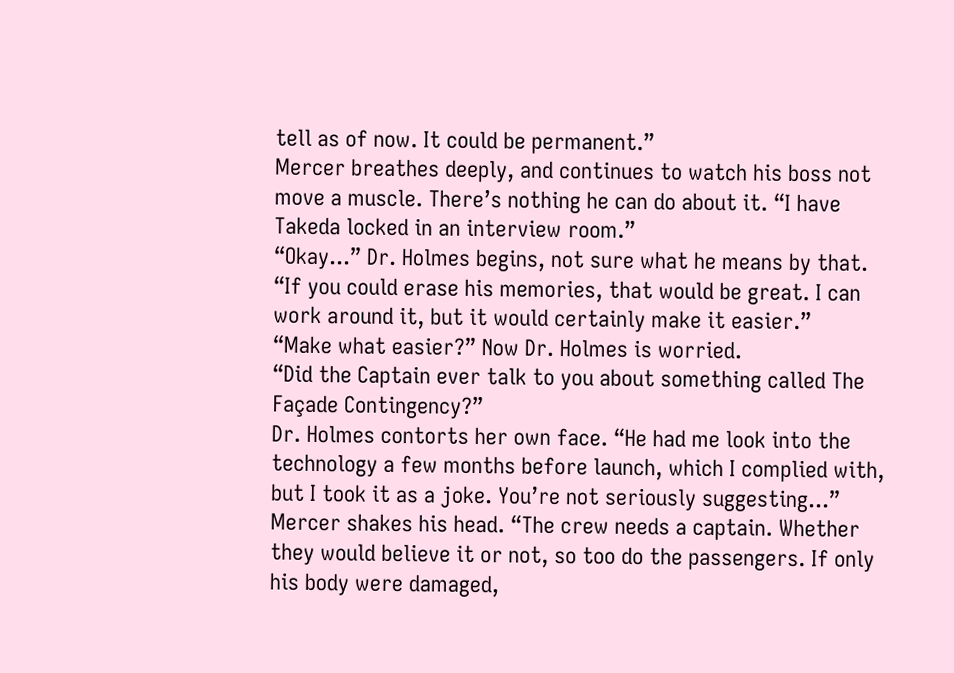tell as of now. It could be permanent.”
Mercer breathes deeply, and continues to watch his boss not move a muscle. There’s nothing he can do about it. “I have Takeda locked in an interview room.”
“Okay...” Dr. Holmes begins, not sure what he means by that.
“If you could erase his memories, that would be great. I can work around it, but it would certainly make it easier.”
“Make what easier?” Now Dr. Holmes is worried.
“Did the Captain ever talk to you about something called The Façade Contingency?”
Dr. Holmes contorts her own face. “He had me look into the technology a few months before launch, which I complied with, but I took it as a joke. You’re not seriously suggesting...”
Mercer shakes his head. “The crew needs a captain. Whether they would believe it or not, so too do the passengers. If only his body were damaged,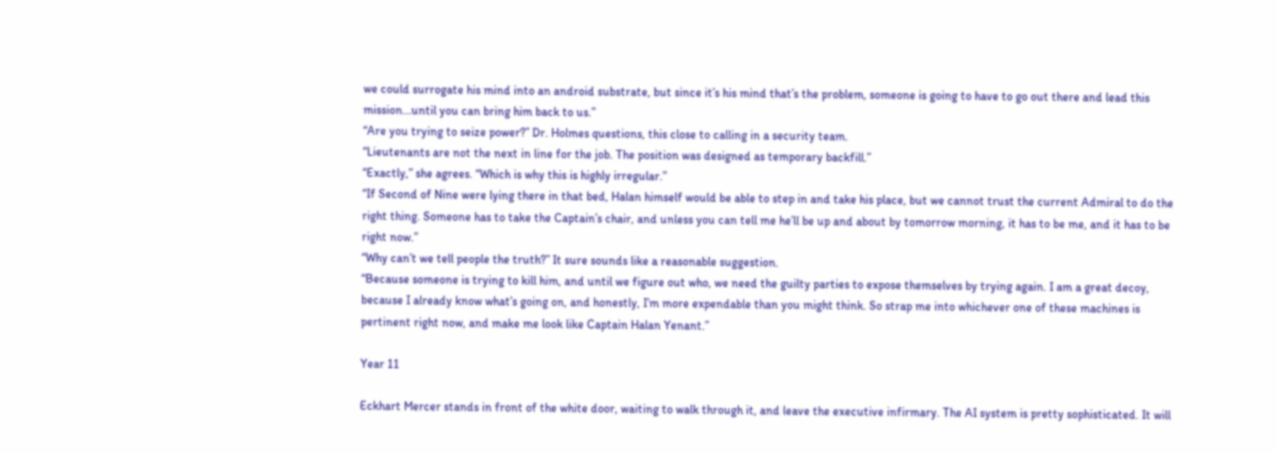we could surrogate his mind into an android substrate, but since it’s his mind that’s the problem, someone is going to have to go out there and lead this mission...until you can bring him back to us.”
“Are you trying to seize power?” Dr. Holmes questions, this close to calling in a security team.
“Lieutenants are not the next in line for the job. The position was designed as temporary backfill.”
“Exactly,” she agrees. “Which is why this is highly irregular.”
“If Second of Nine were lying there in that bed, Halan himself would be able to step in and take his place, but we cannot trust the current Admiral to do the right thing. Someone has to take the Captain’s chair, and unless you can tell me he’ll be up and about by tomorrow morning, it has to be me, and it has to be right now.”
“Why can’t we tell people the truth?” It sure sounds like a reasonable suggestion.
“Because someone is trying to kill him, and until we figure out who, we need the guilty parties to expose themselves by trying again. I am a great decoy, because I already know what’s going on, and honestly, I’m more expendable than you might think. So strap me into whichever one of these machines is pertinent right now, and make me look like Captain Halan Yenant.”

Year 11

Eckhart Mercer stands in front of the white door, waiting to walk through it, and leave the executive infirmary. The AI system is pretty sophisticated. It will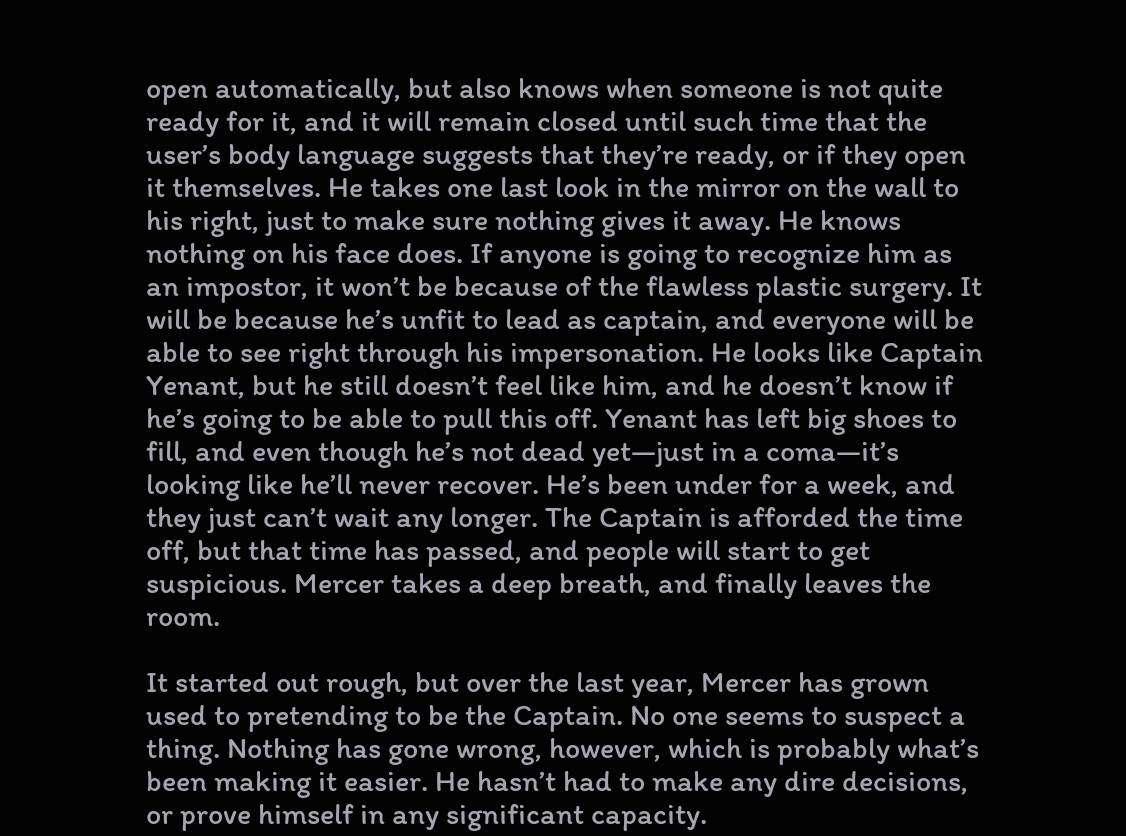open automatically, but also knows when someone is not quite ready for it, and it will remain closed until such time that the user’s body language suggests that they’re ready, or if they open it themselves. He takes one last look in the mirror on the wall to his right, just to make sure nothing gives it away. He knows nothing on his face does. If anyone is going to recognize him as an impostor, it won’t be because of the flawless plastic surgery. It will be because he’s unfit to lead as captain, and everyone will be able to see right through his impersonation. He looks like Captain Yenant, but he still doesn’t feel like him, and he doesn’t know if he’s going to be able to pull this off. Yenant has left big shoes to fill, and even though he’s not dead yet—just in a coma—it’s looking like he’ll never recover. He’s been under for a week, and they just can’t wait any longer. The Captain is afforded the time off, but that time has passed, and people will start to get suspicious. Mercer takes a deep breath, and finally leaves the room.

It started out rough, but over the last year, Mercer has grown used to pretending to be the Captain. No one seems to suspect a thing. Nothing has gone wrong, however, which is probably what’s been making it easier. He hasn’t had to make any dire decisions, or prove himself in any significant capacity.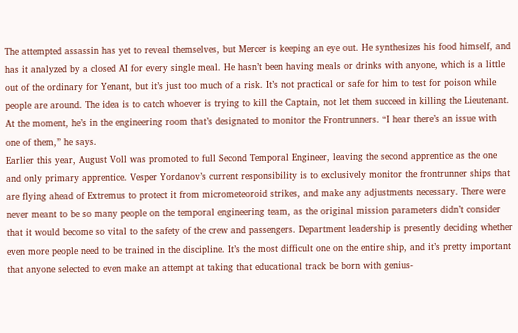The attempted assassin has yet to reveal themselves, but Mercer is keeping an eye out. He synthesizes his food himself, and has it analyzed by a closed AI for every single meal. He hasn’t been having meals or drinks with anyone, which is a little out of the ordinary for Yenant, but it’s just too much of a risk. It’s not practical or safe for him to test for poison while people are around. The idea is to catch whoever is trying to kill the Captain, not let them succeed in killing the Lieutenant.
At the moment, he’s in the engineering room that’s designated to monitor the Frontrunners. “I hear there’s an issue with one of them,” he says.
Earlier this year, August Voll was promoted to full Second Temporal Engineer, leaving the second apprentice as the one and only primary apprentice. Vesper Yordanov’s current responsibility is to exclusively monitor the frontrunner ships that are flying ahead of Extremus to protect it from micrometeoroid strikes, and make any adjustments necessary. There were never meant to be so many people on the temporal engineering team, as the original mission parameters didn’t consider that it would become so vital to the safety of the crew and passengers. Department leadership is presently deciding whether even more people need to be trained in the discipline. It’s the most difficult one on the entire ship, and it’s pretty important that anyone selected to even make an attempt at taking that educational track be born with genius-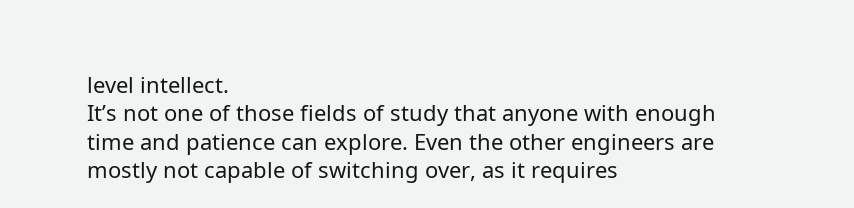level intellect.
It’s not one of those fields of study that anyone with enough time and patience can explore. Even the other engineers are mostly not capable of switching over, as it requires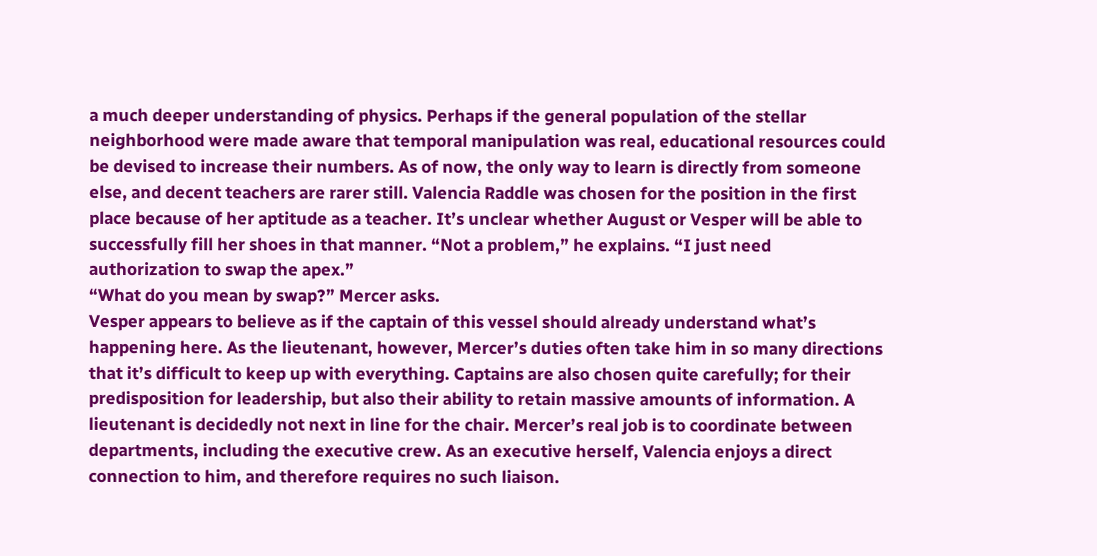a much deeper understanding of physics. Perhaps if the general population of the stellar neighborhood were made aware that temporal manipulation was real, educational resources could be devised to increase their numbers. As of now, the only way to learn is directly from someone else, and decent teachers are rarer still. Valencia Raddle was chosen for the position in the first place because of her aptitude as a teacher. It’s unclear whether August or Vesper will be able to successfully fill her shoes in that manner. “Not a problem,” he explains. “I just need authorization to swap the apex.”
“What do you mean by swap?” Mercer asks.
Vesper appears to believe as if the captain of this vessel should already understand what’s happening here. As the lieutenant, however, Mercer’s duties often take him in so many directions that it’s difficult to keep up with everything. Captains are also chosen quite carefully; for their predisposition for leadership, but also their ability to retain massive amounts of information. A lieutenant is decidedly not next in line for the chair. Mercer’s real job is to coordinate between departments, including the executive crew. As an executive herself, Valencia enjoys a direct connection to him, and therefore requires no such liaison.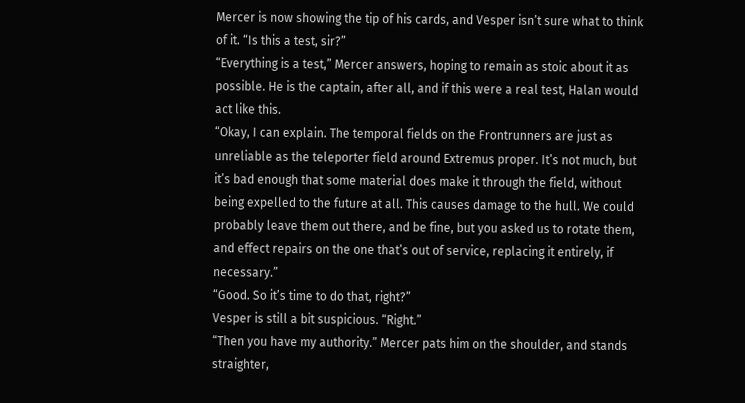Mercer is now showing the tip of his cards, and Vesper isn’t sure what to think of it. “Is this a test, sir?”
“Everything is a test,” Mercer answers, hoping to remain as stoic about it as possible. He is the captain, after all, and if this were a real test, Halan would act like this.
“Okay, I can explain. The temporal fields on the Frontrunners are just as unreliable as the teleporter field around Extremus proper. It’s not much, but it’s bad enough that some material does make it through the field, without being expelled to the future at all. This causes damage to the hull. We could probably leave them out there, and be fine, but you asked us to rotate them, and effect repairs on the one that’s out of service, replacing it entirely, if necessary.”
“Good. So it’s time to do that, right?”
Vesper is still a bit suspicious. “Right.”
“Then you have my authority.” Mercer pats him on the shoulder, and stands straighter,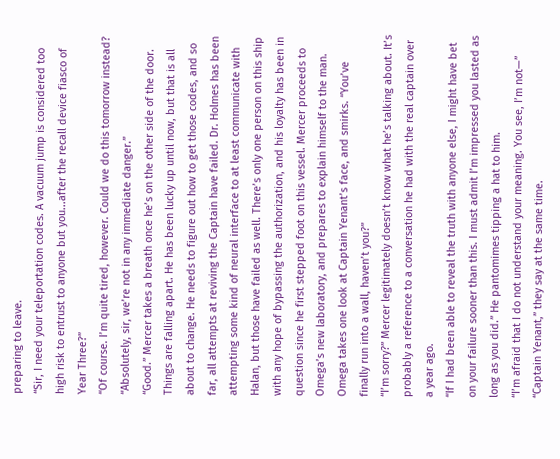preparing to leave.
“Sir, I need your teleportation codes. A vacuum jump is considered too high risk to entrust to anyone but you...after the recall device fiasco of Year Three?”
“Of course. I’m quite tired, however. Could we do this tomorrow instead?
“Absolutely, sir, we’re not in any immediate danger.”
“Good.” Mercer takes a breath once he’s on the other side of the door. Things are falling apart. He has been lucky up until now, but that is all about to change. He needs to figure out how to get those codes, and so far, all attempts at reviving the Captain have failed. Dr. Holmes has been attempting some kind of neural interface to at least communicate with Halan, but those have failed as well. There’s only one person on this ship with any hope of bypassing the authorization, and his loyalty has been in question since he first stepped foot on this vessel. Mercer proceeds to Omega’s new laboratory, and prepares to explain himself to the man.
Omega takes one look at Captain Yenant’s face, and smirks. “You’ve finally run into a wall, haven’t you?”
“I’m sorry?” Mercer legitimately doesn’t know what he’s talking about. It’s probably a reference to a conversation he had with the real captain over a year ago.
“If I had been able to reveal the truth with anyone else, I might have bet on your failure sooner than this. I must admit I’m impressed you lasted as long as you did.” He pantomimes tipping a hat to him.
“I’m afraid that I do not understand your meaning. You see, I’m not—”
“Captain Yenant,” they say at the same time.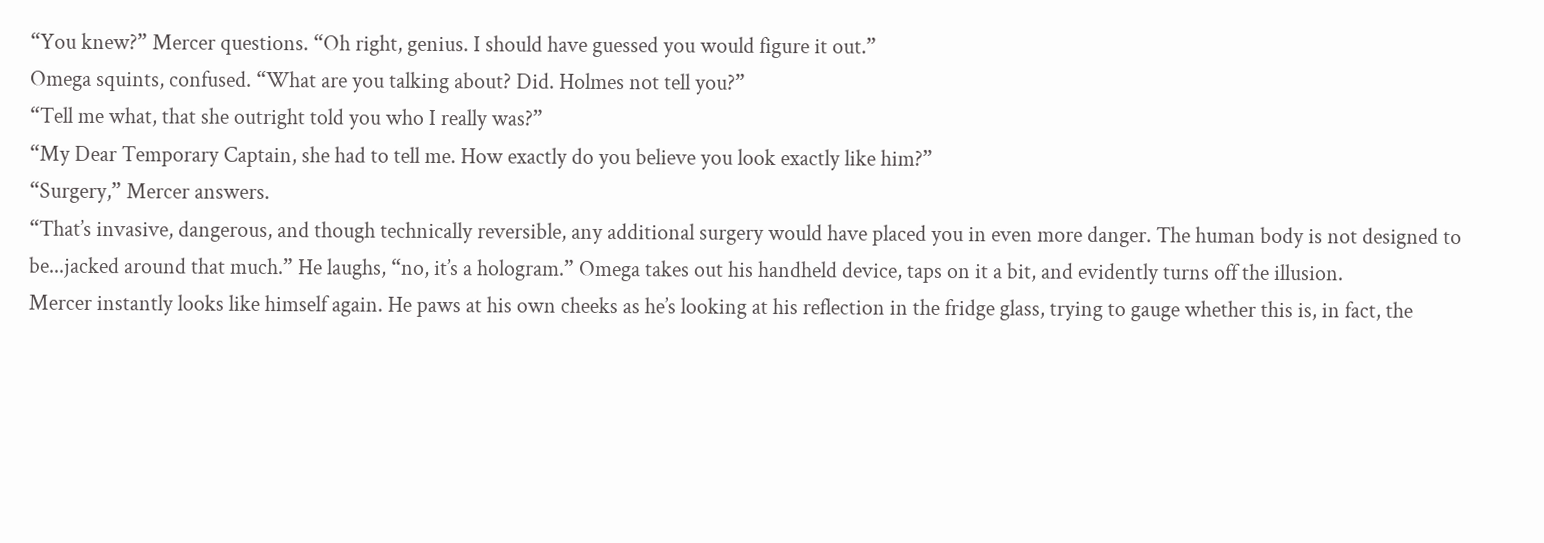“You knew?” Mercer questions. “Oh right, genius. I should have guessed you would figure it out.”
Omega squints, confused. “What are you talking about? Did. Holmes not tell you?”
“Tell me what, that she outright told you who I really was?”
“My Dear Temporary Captain, she had to tell me. How exactly do you believe you look exactly like him?”
“Surgery,” Mercer answers.
“That’s invasive, dangerous, and though technically reversible, any additional surgery would have placed you in even more danger. The human body is not designed to be...jacked around that much.” He laughs, “no, it’s a hologram.” Omega takes out his handheld device, taps on it a bit, and evidently turns off the illusion.
Mercer instantly looks like himself again. He paws at his own cheeks as he’s looking at his reflection in the fridge glass, trying to gauge whether this is, in fact, the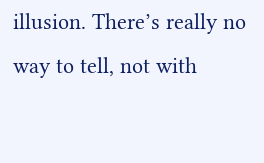illusion. There’s really no way to tell, not with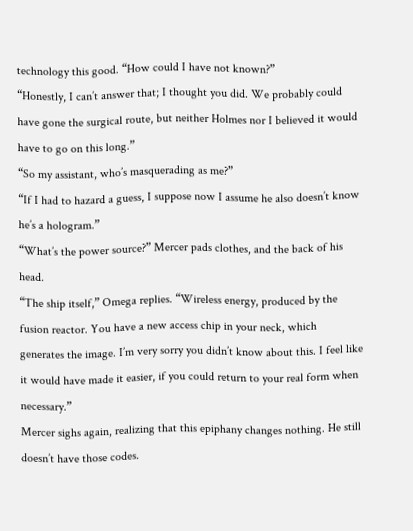technology this good. “How could I have not known?”
“Honestly, I can’t answer that; I thought you did. We probably could have gone the surgical route, but neither Holmes nor I believed it would have to go on this long.”
“So my assistant, who’s masquerading as me?”
“If I had to hazard a guess, I suppose now I assume he also doesn’t know he’s a hologram.”
“What’s the power source?” Mercer pads clothes, and the back of his head.
“The ship itself,” Omega replies. “Wireless energy, produced by the fusion reactor. You have a new access chip in your neck, which generates the image. I’m very sorry you didn’t know about this. I feel like it would have made it easier, if you could return to your real form when necessary.”
Mercer sighs again, realizing that this epiphany changes nothing. He still doesn’t have those codes.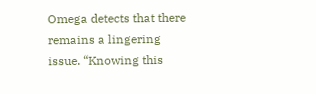Omega detects that there remains a lingering issue. “Knowing this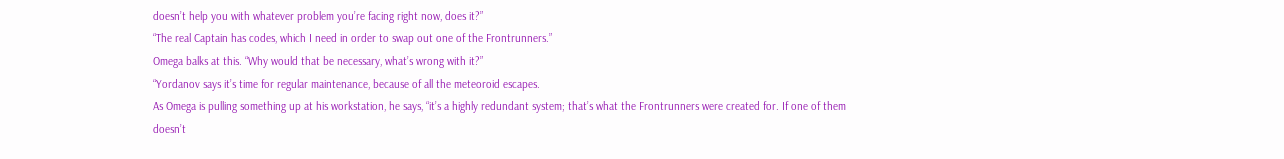doesn’t help you with whatever problem you’re facing right now, does it?”
“The real Captain has codes, which I need in order to swap out one of the Frontrunners.”
Omega balks at this. “Why would that be necessary, what’s wrong with it?”
“Yordanov says it’s time for regular maintenance, because of all the meteoroid escapes.
As Omega is pulling something up at his workstation, he says, “it’s a highly redundant system; that’s what the Frontrunners were created for. If one of them doesn’t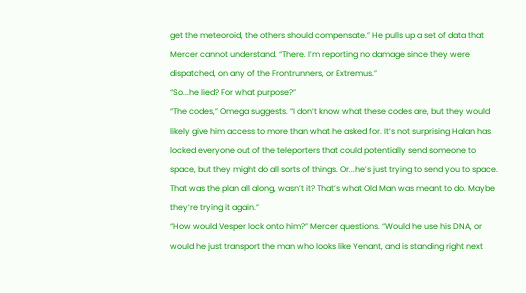get the meteoroid, the others should compensate.” He pulls up a set of data that Mercer cannot understand. “There. I’m reporting no damage since they were dispatched, on any of the Frontrunners, or Extremus.”
“So...he lied? For what purpose?”
“The codes,” Omega suggests. “I don’t know what these codes are, but they would likely give him access to more than what he asked for. It’s not surprising Halan has locked everyone out of the teleporters that could potentially send someone to space, but they might do all sorts of things. Or...he’s just trying to send you to space. That was the plan all along, wasn’t it? That’s what Old Man was meant to do. Maybe they’re trying it again.”
“How would Vesper lock onto him?” Mercer questions. “Would he use his DNA, or would he just transport the man who looks like Yenant, and is standing right next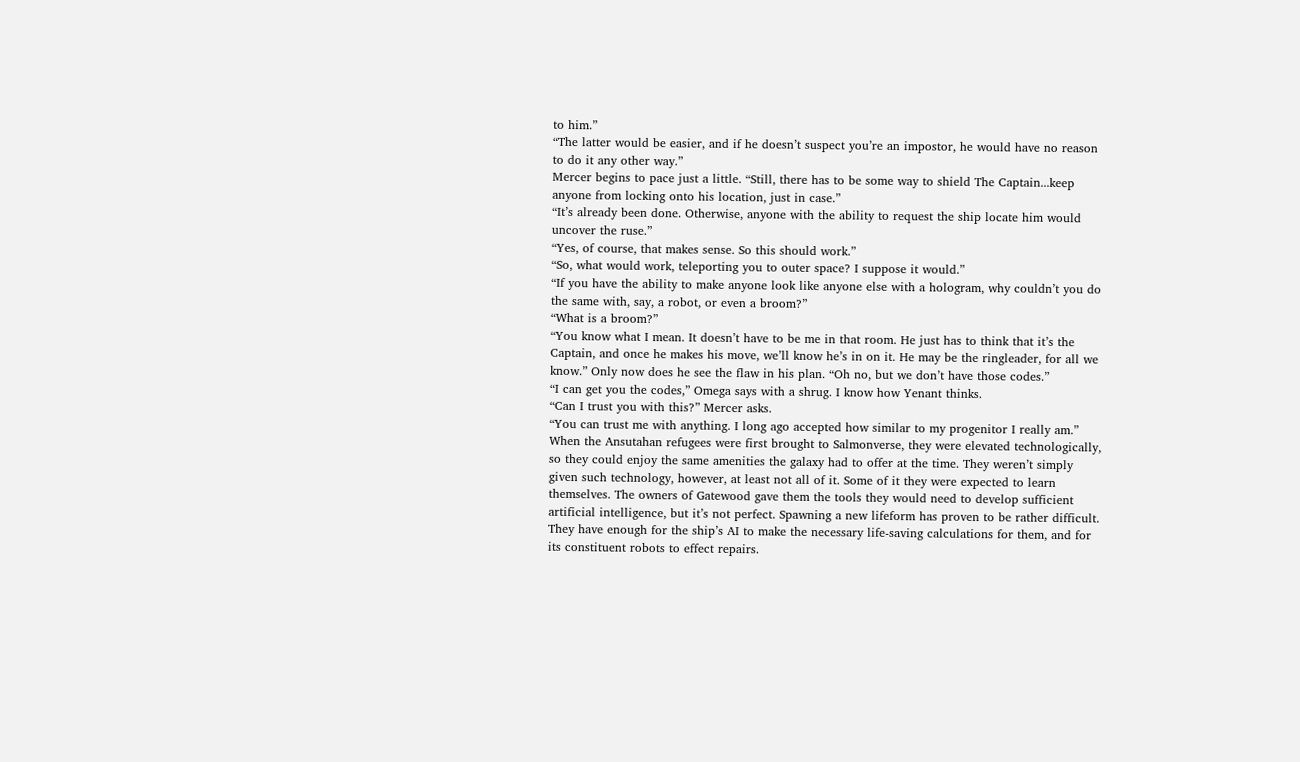to him.”
“The latter would be easier, and if he doesn’t suspect you’re an impostor, he would have no reason to do it any other way.”
Mercer begins to pace just a little. “Still, there has to be some way to shield The Captain...keep anyone from locking onto his location, just in case.”
“It’s already been done. Otherwise, anyone with the ability to request the ship locate him would uncover the ruse.”
“Yes, of course, that makes sense. So this should work.”
“So, what would work, teleporting you to outer space? I suppose it would.”
“If you have the ability to make anyone look like anyone else with a hologram, why couldn’t you do the same with, say, a robot, or even a broom?”
“What is a broom?”
“You know what I mean. It doesn’t have to be me in that room. He just has to think that it’s the Captain, and once he makes his move, we’ll know he’s in on it. He may be the ringleader, for all we know.” Only now does he see the flaw in his plan. “Oh no, but we don’t have those codes.”
“I can get you the codes,” Omega says with a shrug. I know how Yenant thinks.
“Can I trust you with this?” Mercer asks.
“You can trust me with anything. I long ago accepted how similar to my progenitor I really am.”
When the Ansutahan refugees were first brought to Salmonverse, they were elevated technologically, so they could enjoy the same amenities the galaxy had to offer at the time. They weren’t simply given such technology, however, at least not all of it. Some of it they were expected to learn themselves. The owners of Gatewood gave them the tools they would need to develop sufficient artificial intelligence, but it’s not perfect. Spawning a new lifeform has proven to be rather difficult. They have enough for the ship’s AI to make the necessary life-saving calculations for them, and for its constituent robots to effect repairs.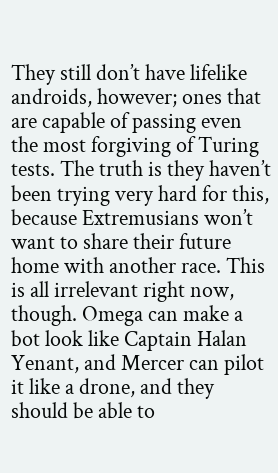They still don’t have lifelike androids, however; ones that are capable of passing even the most forgiving of Turing tests. The truth is they haven’t been trying very hard for this, because Extremusians won’t want to share their future home with another race. This is all irrelevant right now, though. Omega can make a bot look like Captain Halan Yenant, and Mercer can pilot it like a drone, and they should be able to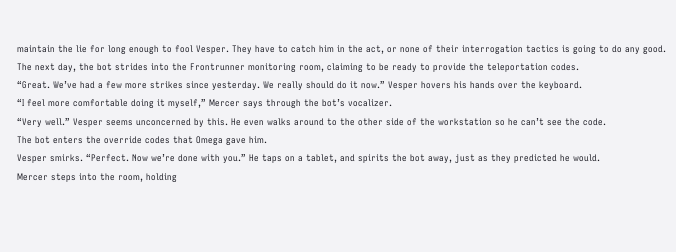maintain the lie for long enough to fool Vesper. They have to catch him in the act, or none of their interrogation tactics is going to do any good.
The next day, the bot strides into the Frontrunner monitoring room, claiming to be ready to provide the teleportation codes.
“Great. We’ve had a few more strikes since yesterday. We really should do it now.” Vesper hovers his hands over the keyboard.
“I feel more comfortable doing it myself,” Mercer says through the bot’s vocalizer.
“Very well.” Vesper seems unconcerned by this. He even walks around to the other side of the workstation so he can’t see the code.
The bot enters the override codes that Omega gave him.
Vesper smirks. “Perfect. Now we’re done with you.” He taps on a tablet, and spirits the bot away, just as they predicted he would.
Mercer steps into the room, holding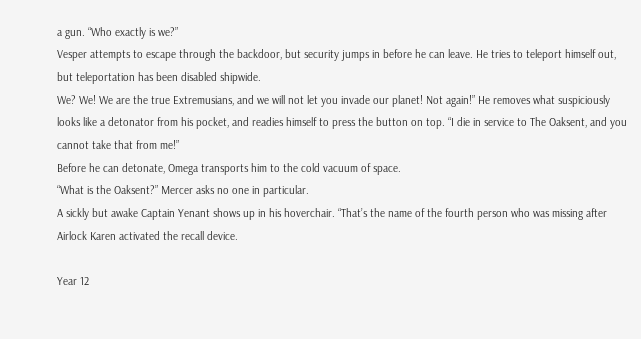a gun. “Who exactly is we?”
Vesper attempts to escape through the backdoor, but security jumps in before he can leave. He tries to teleport himself out, but teleportation has been disabled shipwide.
We? We! We are the true Extremusians, and we will not let you invade our planet! Not again!” He removes what suspiciously looks like a detonator from his pocket, and readies himself to press the button on top. “I die in service to The Oaksent, and you cannot take that from me!”
Before he can detonate, Omega transports him to the cold vacuum of space.
“What is the Oaksent?” Mercer asks no one in particular.
A sickly but awake Captain Yenant shows up in his hoverchair. “That’s the name of the fourth person who was missing after Airlock Karen activated the recall device.

Year 12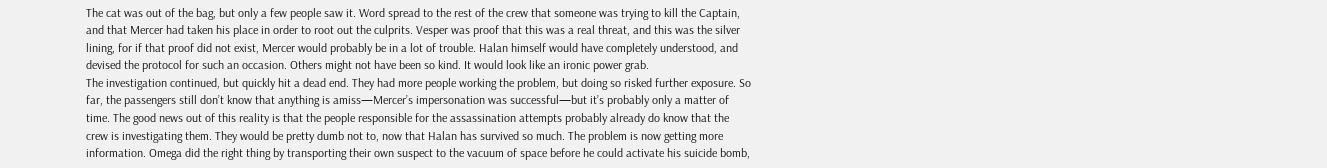The cat was out of the bag, but only a few people saw it. Word spread to the rest of the crew that someone was trying to kill the Captain, and that Mercer had taken his place in order to root out the culprits. Vesper was proof that this was a real threat, and this was the silver lining, for if that proof did not exist, Mercer would probably be in a lot of trouble. Halan himself would have completely understood, and devised the protocol for such an occasion. Others might not have been so kind. It would look like an ironic power grab.
The investigation continued, but quickly hit a dead end. They had more people working the problem, but doing so risked further exposure. So far, the passengers still don’t know that anything is amiss—Mercer’s impersonation was successful—but it’s probably only a matter of time. The good news out of this reality is that the people responsible for the assassination attempts probably already do know that the crew is investigating them. They would be pretty dumb not to, now that Halan has survived so much. The problem is now getting more information. Omega did the right thing by transporting their own suspect to the vacuum of space before he could activate his suicide bomb,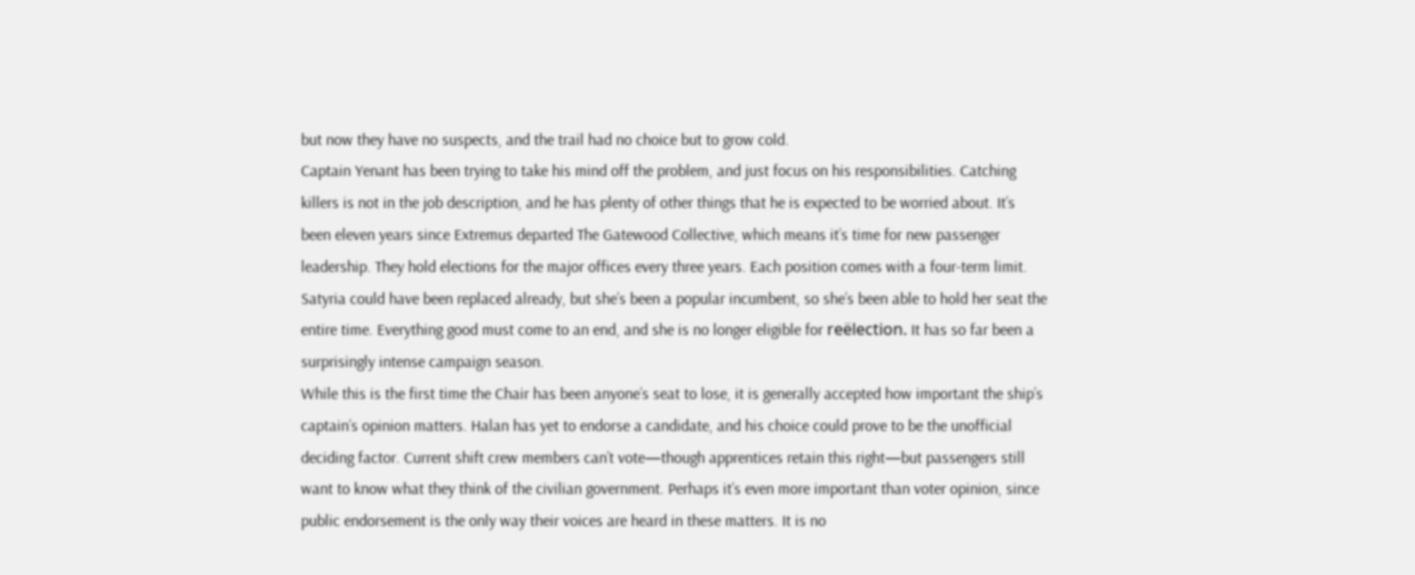but now they have no suspects, and the trail had no choice but to grow cold.
Captain Yenant has been trying to take his mind off the problem, and just focus on his responsibilities. Catching killers is not in the job description, and he has plenty of other things that he is expected to be worried about. It’s been eleven years since Extremus departed The Gatewood Collective, which means it’s time for new passenger leadership. They hold elections for the major offices every three years. Each position comes with a four-term limit. Satyria could have been replaced already, but she’s been a popular incumbent, so she’s been able to hold her seat the entire time. Everything good must come to an end, and she is no longer eligible for reëlection. It has so far been a surprisingly intense campaign season.
While this is the first time the Chair has been anyone’s seat to lose, it is generally accepted how important the ship’s captain’s opinion matters. Halan has yet to endorse a candidate, and his choice could prove to be the unofficial deciding factor. Current shift crew members can’t vote—though apprentices retain this right—but passengers still want to know what they think of the civilian government. Perhaps it’s even more important than voter opinion, since public endorsement is the only way their voices are heard in these matters. It is no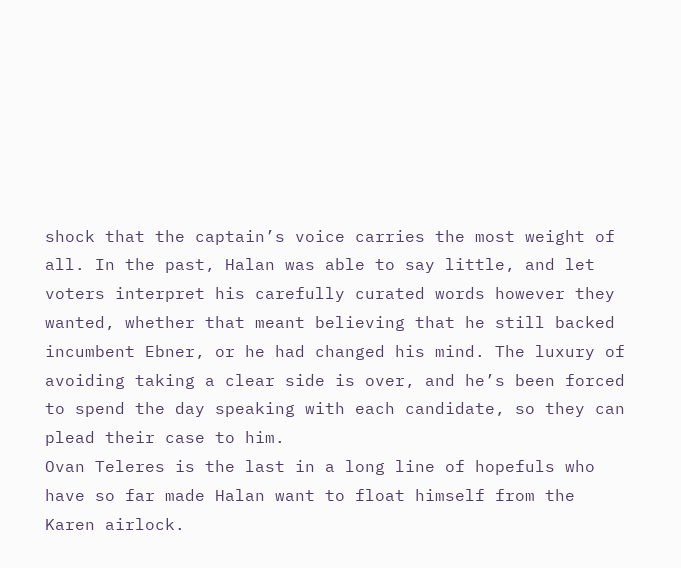shock that the captain’s voice carries the most weight of all. In the past, Halan was able to say little, and let voters interpret his carefully curated words however they wanted, whether that meant believing that he still backed incumbent Ebner, or he had changed his mind. The luxury of avoiding taking a clear side is over, and he’s been forced to spend the day speaking with each candidate, so they can plead their case to him.
Ovan Teleres is the last in a long line of hopefuls who have so far made Halan want to float himself from the Karen airlock.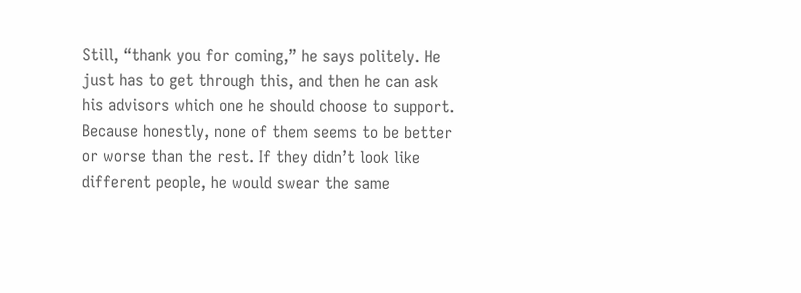Still, “thank you for coming,” he says politely. He just has to get through this, and then he can ask his advisors which one he should choose to support. Because honestly, none of them seems to be better or worse than the rest. If they didn’t look like different people, he would swear the same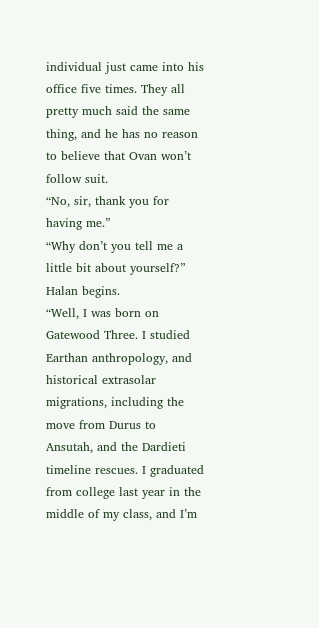individual just came into his office five times. They all pretty much said the same thing, and he has no reason to believe that Ovan won’t follow suit.
“No, sir, thank you for having me.”
“Why don’t you tell me a little bit about yourself?” Halan begins.
“Well, I was born on Gatewood Three. I studied Earthan anthropology, and historical extrasolar migrations, including the move from Durus to Ansutah, and the Dardieti timeline rescues. I graduated from college last year in the middle of my class, and I’m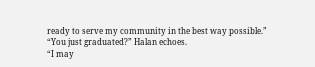ready to serve my community in the best way possible.”
“You just graduated?” Halan echoes.
“I may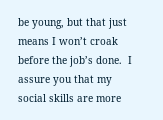be young, but that just means I won’t croak before the job’s done.  I assure you that my social skills are more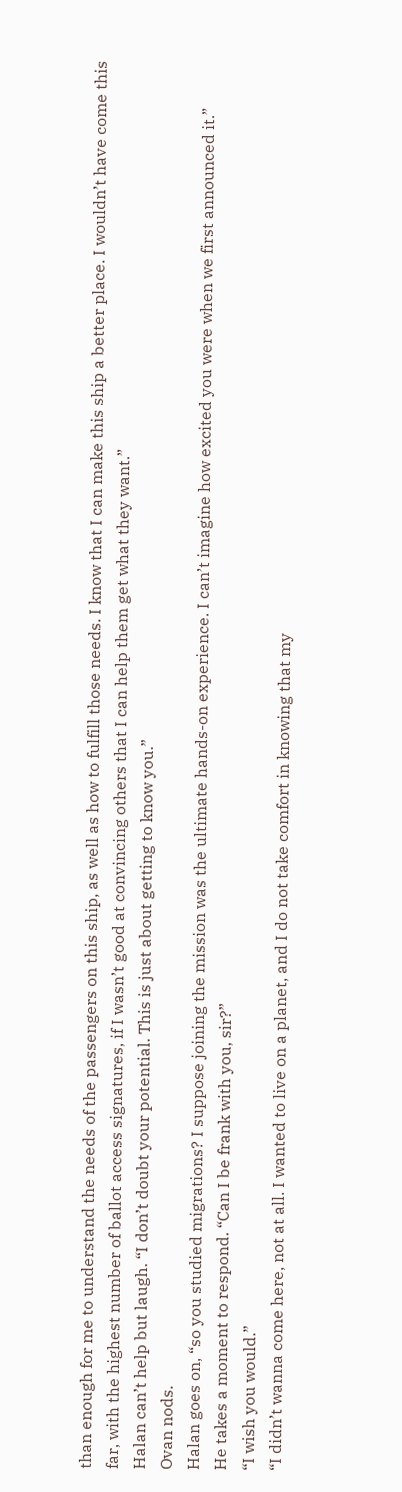than enough for me to understand the needs of the passengers on this ship, as well as how to fulfill those needs. I know that I can make this ship a better place. I wouldn’t have come this far, with the highest number of ballot access signatures, if I wasn’t good at convincing others that I can help them get what they want.”
Halan can’t help but laugh. “I don’t doubt your potential. This is just about getting to know you.”
Ovan nods.
Halan goes on, “so you studied migrations? I suppose joining the mission was the ultimate hands-on experience. I can’t imagine how excited you were when we first announced it.”
He takes a moment to respond. “Can I be frank with you, sir?”
“I wish you would.”
“I didn’t wanna come here, not at all. I wanted to live on a planet, and I do not take comfort in knowing that my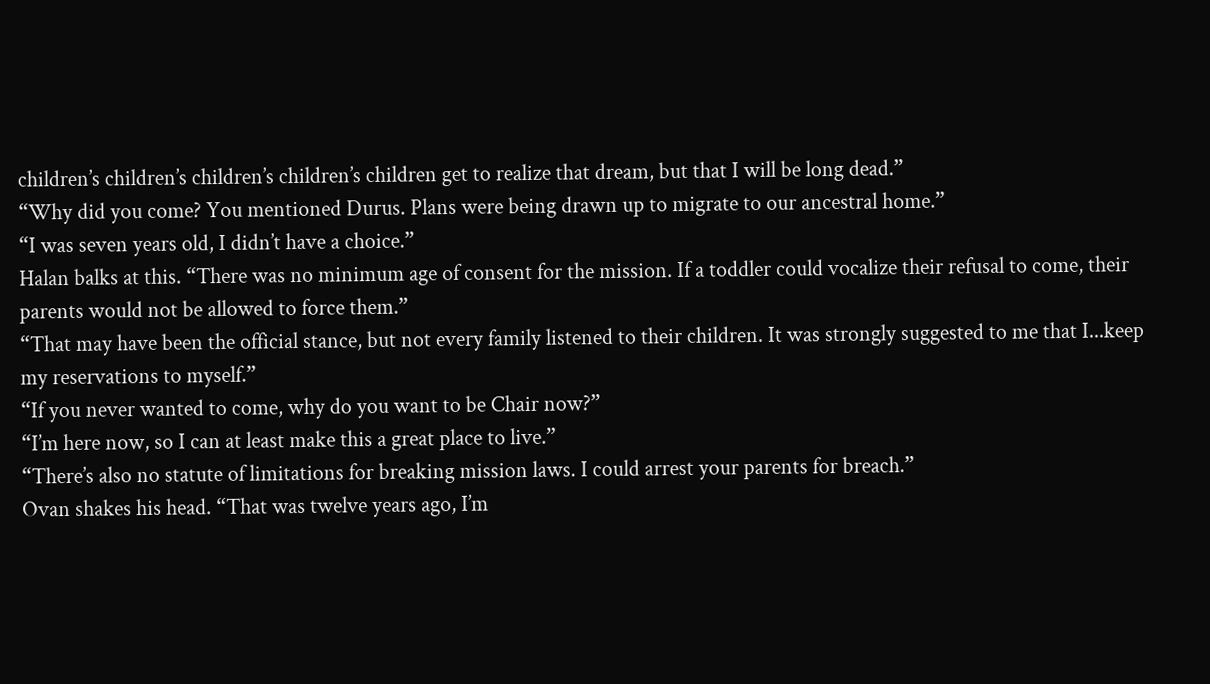children’s children’s children’s children’s children get to realize that dream, but that I will be long dead.”
“Why did you come? You mentioned Durus. Plans were being drawn up to migrate to our ancestral home.”
“I was seven years old, I didn’t have a choice.”
Halan balks at this. “There was no minimum age of consent for the mission. If a toddler could vocalize their refusal to come, their parents would not be allowed to force them.”
“That may have been the official stance, but not every family listened to their children. It was strongly suggested to me that I...keep my reservations to myself.”
“If you never wanted to come, why do you want to be Chair now?”
“I’m here now, so I can at least make this a great place to live.”
“There’s also no statute of limitations for breaking mission laws. I could arrest your parents for breach.”
Ovan shakes his head. “That was twelve years ago, I’m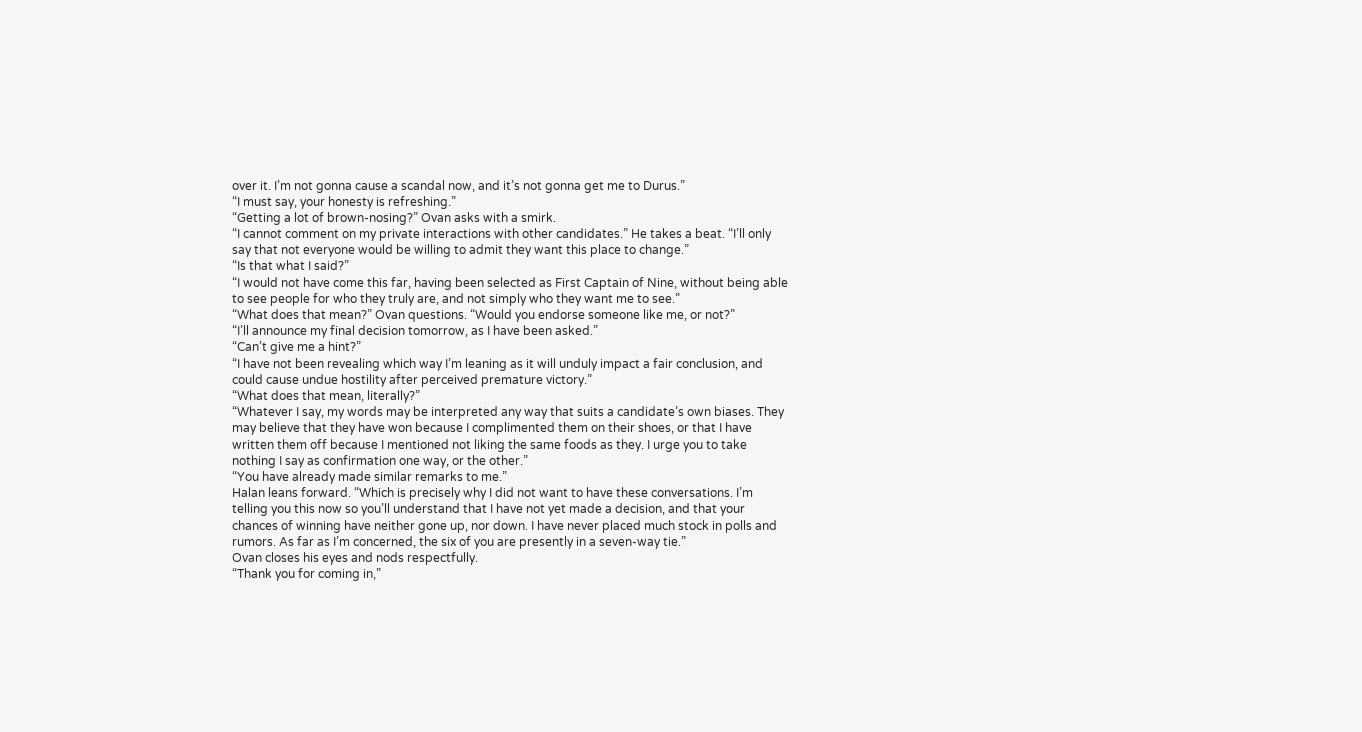over it. I’m not gonna cause a scandal now, and it’s not gonna get me to Durus.”
“I must say, your honesty is refreshing.”
“Getting a lot of brown-nosing?” Ovan asks with a smirk.
“I cannot comment on my private interactions with other candidates.” He takes a beat. “I’ll only say that not everyone would be willing to admit they want this place to change.”
“Is that what I said?”
“I would not have come this far, having been selected as First Captain of Nine, without being able to see people for who they truly are, and not simply who they want me to see.”
“What does that mean?” Ovan questions. “Would you endorse someone like me, or not?”
“I’ll announce my final decision tomorrow, as I have been asked.”
“Can’t give me a hint?”
“I have not been revealing which way I’m leaning as it will unduly impact a fair conclusion, and could cause undue hostility after perceived premature victory.”
“What does that mean, literally?”
“Whatever I say, my words may be interpreted any way that suits a candidate’s own biases. They may believe that they have won because I complimented them on their shoes, or that I have written them off because I mentioned not liking the same foods as they. I urge you to take nothing I say as confirmation one way, or the other.”
“You have already made similar remarks to me.”
Halan leans forward. “Which is precisely why I did not want to have these conversations. I’m telling you this now so you’ll understand that I have not yet made a decision, and that your chances of winning have neither gone up, nor down. I have never placed much stock in polls and rumors. As far as I’m concerned, the six of you are presently in a seven-way tie.”
Ovan closes his eyes and nods respectfully.
“Thank you for coming in,”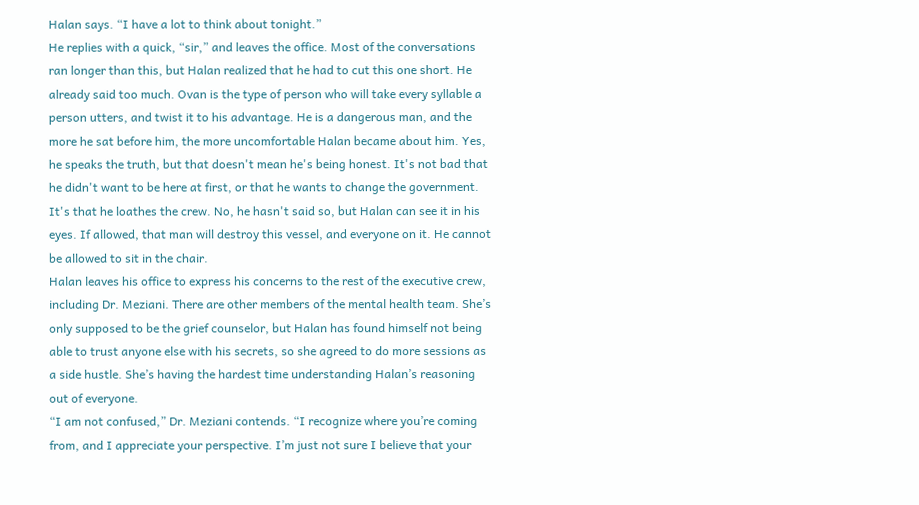Halan says. “I have a lot to think about tonight.”
He replies with a quick, “sir,” and leaves the office. Most of the conversations ran longer than this, but Halan realized that he had to cut this one short. He already said too much. Ovan is the type of person who will take every syllable a person utters, and twist it to his advantage. He is a dangerous man, and the more he sat before him, the more uncomfortable Halan became about him. Yes, he speaks the truth, but that doesn't mean he's being honest. It's not bad that he didn't want to be here at first, or that he wants to change the government. It's that he loathes the crew. No, he hasn't said so, but Halan can see it in his eyes. If allowed, that man will destroy this vessel, and everyone on it. He cannot be allowed to sit in the chair.
Halan leaves his office to express his concerns to the rest of the executive crew, including Dr. Meziani. There are other members of the mental health team. She’s only supposed to be the grief counselor, but Halan has found himself not being able to trust anyone else with his secrets, so she agreed to do more sessions as a side hustle. She’s having the hardest time understanding Halan’s reasoning out of everyone.
“I am not confused,” Dr. Meziani contends. “I recognize where you’re coming from, and I appreciate your perspective. I’m just not sure I believe that your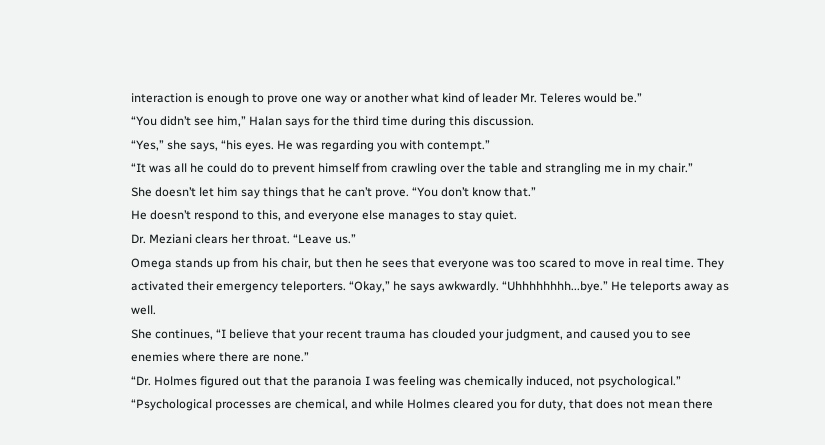interaction is enough to prove one way or another what kind of leader Mr. Teleres would be.”
“You didn’t see him,” Halan says for the third time during this discussion.
“Yes,” she says, “his eyes. He was regarding you with contempt.”
“It was all he could do to prevent himself from crawling over the table and strangling me in my chair.”
She doesn’t let him say things that he can’t prove. “You don’t know that.”
He doesn’t respond to this, and everyone else manages to stay quiet.
Dr. Meziani clears her throat. “Leave us.”
Omega stands up from his chair, but then he sees that everyone was too scared to move in real time. They activated their emergency teleporters. “Okay,” he says awkwardly. “Uhhhhhhhh...bye.” He teleports away as well.
She continues, “I believe that your recent trauma has clouded your judgment, and caused you to see enemies where there are none.”
“Dr. Holmes figured out that the paranoia I was feeling was chemically induced, not psychological.”
“Psychological processes are chemical, and while Holmes cleared you for duty, that does not mean there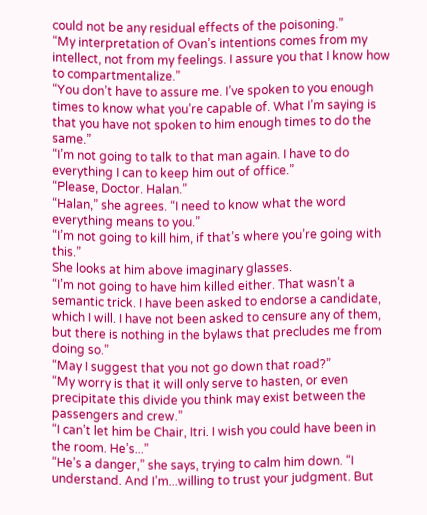could not be any residual effects of the poisoning.”
“My interpretation of Ovan’s intentions comes from my intellect, not from my feelings. I assure you that I know how to compartmentalize.”
“You don’t have to assure me. I’ve spoken to you enough times to know what you’re capable of. What I’m saying is that you have not spoken to him enough times to do the same.”
“I’m not going to talk to that man again. I have to do everything I can to keep him out of office.”
“Please, Doctor. Halan.”
“Halan,” she agrees. “I need to know what the word everything means to you.”
“I’m not going to kill him, if that’s where you’re going with this.”
She looks at him above imaginary glasses.
“I’m not going to have him killed either. That wasn’t a semantic trick. I have been asked to endorse a candidate, which I will. I have not been asked to censure any of them, but there is nothing in the bylaws that precludes me from doing so.”
“May I suggest that you not go down that road?”
“My worry is that it will only serve to hasten, or even precipitate this divide you think may exist between the passengers and crew.”
“I can’t let him be Chair, Itri. I wish you could have been in the room. He’s...”
“He’s a danger,” she says, trying to calm him down. “I understand. And I’m...willing to trust your judgment. But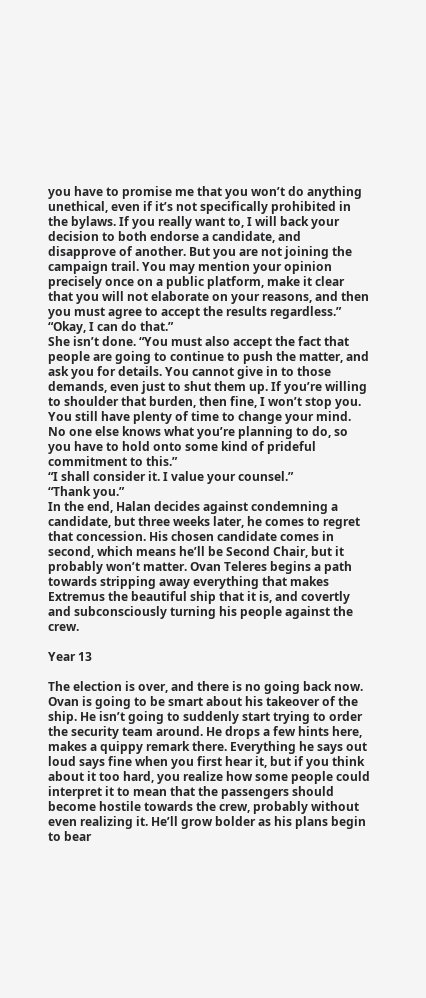you have to promise me that you won’t do anything unethical, even if it’s not specifically prohibited in the bylaws. If you really want to, I will back your decision to both endorse a candidate, and disapprove of another. But you are not joining the campaign trail. You may mention your opinion precisely once on a public platform, make it clear that you will not elaborate on your reasons, and then you must agree to accept the results regardless.”
“Okay, I can do that.”
She isn’t done. “You must also accept the fact that people are going to continue to push the matter, and ask you for details. You cannot give in to those demands, even just to shut them up. If you’re willing to shoulder that burden, then fine, I won’t stop you. You still have plenty of time to change your mind. No one else knows what you’re planning to do, so you have to hold onto some kind of prideful commitment to this.”
“I shall consider it. I value your counsel.”
“Thank you.”
In the end, Halan decides against condemning a candidate, but three weeks later, he comes to regret that concession. His chosen candidate comes in second, which means he’ll be Second Chair, but it probably won’t matter. Ovan Teleres begins a path towards stripping away everything that makes Extremus the beautiful ship that it is, and covertly and subconsciously turning his people against the crew.

Year 13

The election is over, and there is no going back now. Ovan is going to be smart about his takeover of the ship. He isn’t going to suddenly start trying to order the security team around. He drops a few hints here, makes a quippy remark there. Everything he says out loud says fine when you first hear it, but if you think about it too hard, you realize how some people could interpret it to mean that the passengers should become hostile towards the crew, probably without even realizing it. He’ll grow bolder as his plans begin to bear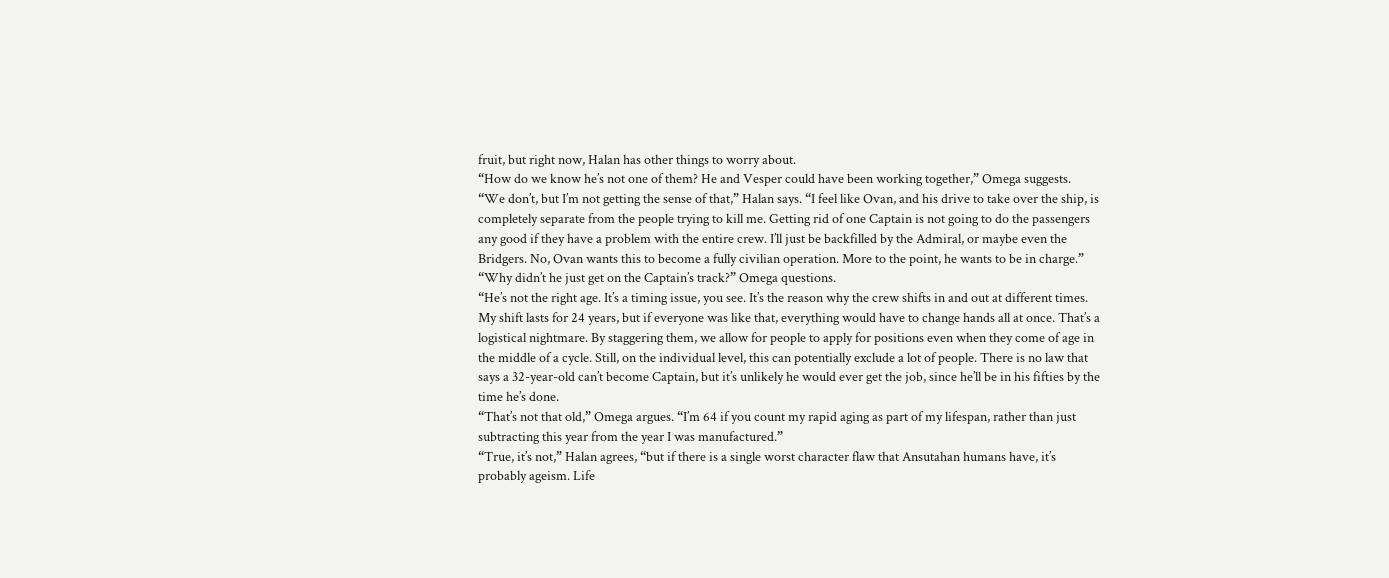fruit, but right now, Halan has other things to worry about.
“How do we know he’s not one of them? He and Vesper could have been working together,” Omega suggests.
“We don’t, but I’m not getting the sense of that,” Halan says. “I feel like Ovan, and his drive to take over the ship, is completely separate from the people trying to kill me. Getting rid of one Captain is not going to do the passengers any good if they have a problem with the entire crew. I’ll just be backfilled by the Admiral, or maybe even the Bridgers. No, Ovan wants this to become a fully civilian operation. More to the point, he wants to be in charge.”
“Why didn’t he just get on the Captain’s track?” Omega questions.
“He’s not the right age. It’s a timing issue, you see. It’s the reason why the crew shifts in and out at different times. My shift lasts for 24 years, but if everyone was like that, everything would have to change hands all at once. That’s a logistical nightmare. By staggering them, we allow for people to apply for positions even when they come of age in the middle of a cycle. Still, on the individual level, this can potentially exclude a lot of people. There is no law that says a 32-year-old can’t become Captain, but it’s unlikely he would ever get the job, since he’ll be in his fifties by the time he’s done.
“That’s not that old,” Omega argues. “I’m 64 if you count my rapid aging as part of my lifespan, rather than just subtracting this year from the year I was manufactured.”
“True, it’s not,” Halan agrees, “but if there is a single worst character flaw that Ansutahan humans have, it’s probably ageism. Life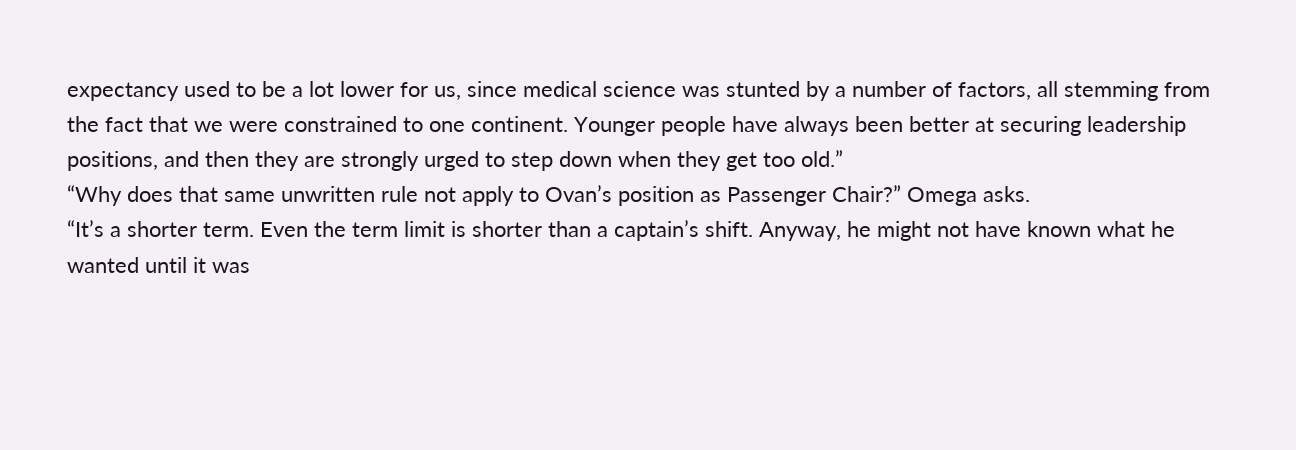expectancy used to be a lot lower for us, since medical science was stunted by a number of factors, all stemming from the fact that we were constrained to one continent. Younger people have always been better at securing leadership positions, and then they are strongly urged to step down when they get too old.”
“Why does that same unwritten rule not apply to Ovan’s position as Passenger Chair?” Omega asks.
“It’s a shorter term. Even the term limit is shorter than a captain’s shift. Anyway, he might not have known what he wanted until it was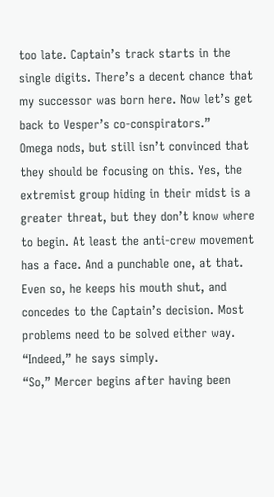too late. Captain’s track starts in the single digits. There’s a decent chance that my successor was born here. Now let’s get back to Vesper’s co-conspirators.”
Omega nods, but still isn’t convinced that they should be focusing on this. Yes, the extremist group hiding in their midst is a greater threat, but they don’t know where to begin. At least the anti-crew movement has a face. And a punchable one, at that. Even so, he keeps his mouth shut, and concedes to the Captain’s decision. Most problems need to be solved either way. “Indeed,” he says simply.
“So,” Mercer begins after having been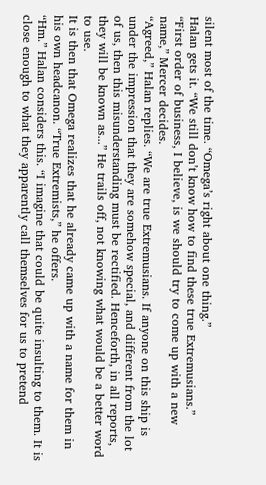silent most of the time. “Omega’s right about one thing.”
Halan gets it. “We still don’t know how to find these true Extremusians.”
“First order of business, I believe, is we should try to come up with a new name,” Mercer decides.
“Agreed,” Halan replies. “We are true Extremusians. If anyone on this ship is under the impression that they are somehow special, and different from the lot of us, then this misunderstanding must be rectified. Henceforth, in all reports, they will be known as...” He trails off, not knowing what would be a better word to use.
It is then that Omega realizes that he already came up with a name for them in his own headcanon. “True Extremists,” he offers.
“Hm.” Halan considers this. “I imagine that could be quite insulting to them. It is close enough to what they apparently call themselves for us to pretend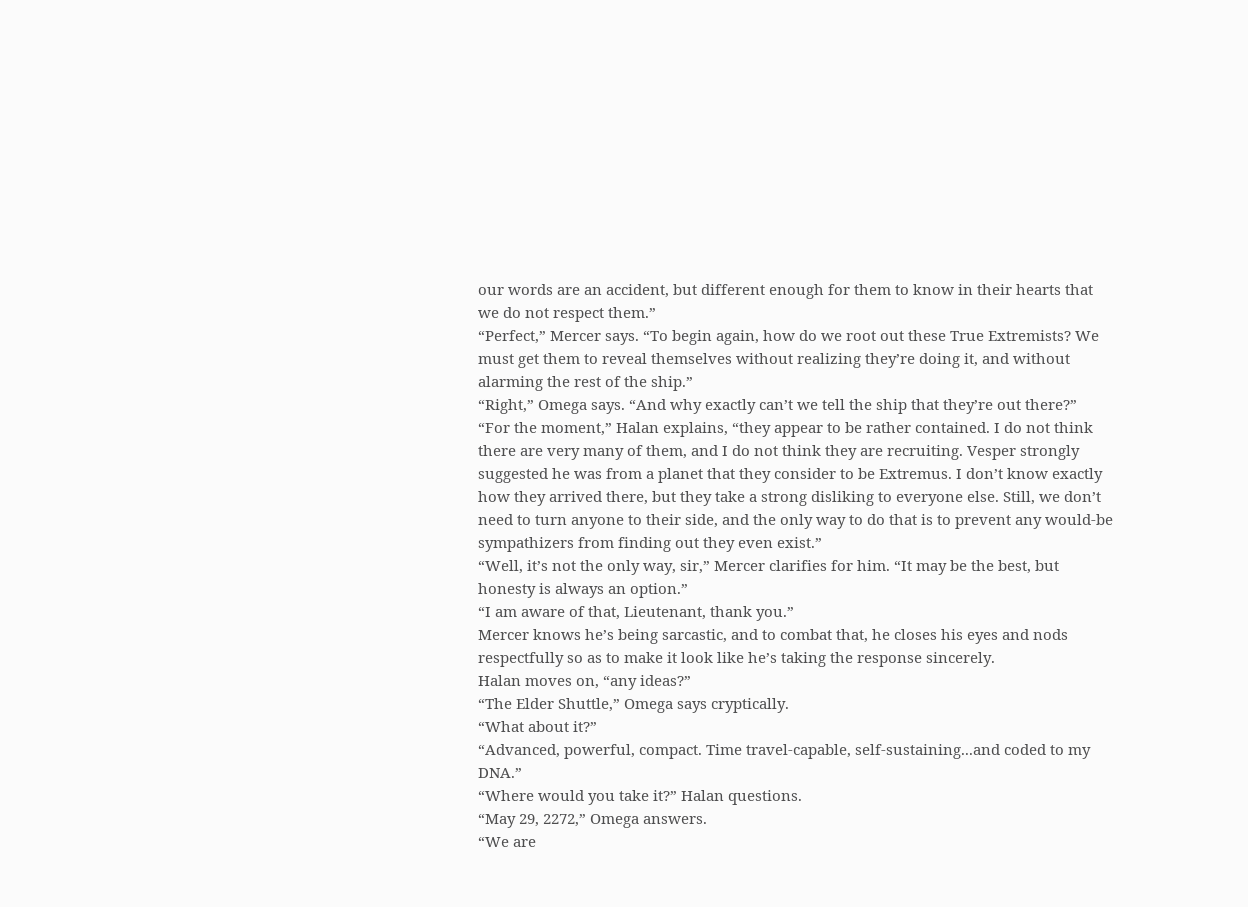our words are an accident, but different enough for them to know in their hearts that we do not respect them.”
“Perfect,” Mercer says. “To begin again, how do we root out these True Extremists? We must get them to reveal themselves without realizing they’re doing it, and without alarming the rest of the ship.”
“Right,” Omega says. “And why exactly can’t we tell the ship that they’re out there?”
“For the moment,” Halan explains, “they appear to be rather contained. I do not think there are very many of them, and I do not think they are recruiting. Vesper strongly suggested he was from a planet that they consider to be Extremus. I don’t know exactly how they arrived there, but they take a strong disliking to everyone else. Still, we don’t need to turn anyone to their side, and the only way to do that is to prevent any would-be sympathizers from finding out they even exist.”
“Well, it’s not the only way, sir,” Mercer clarifies for him. “It may be the best, but honesty is always an option.”
“I am aware of that, Lieutenant, thank you.”
Mercer knows he’s being sarcastic, and to combat that, he closes his eyes and nods respectfully so as to make it look like he’s taking the response sincerely.
Halan moves on, “any ideas?”
“The Elder Shuttle,” Omega says cryptically.
“What about it?”
“Advanced, powerful, compact. Time travel-capable, self-sustaining...and coded to my DNA.”
“Where would you take it?” Halan questions.
“May 29, 2272,” Omega answers.
“We are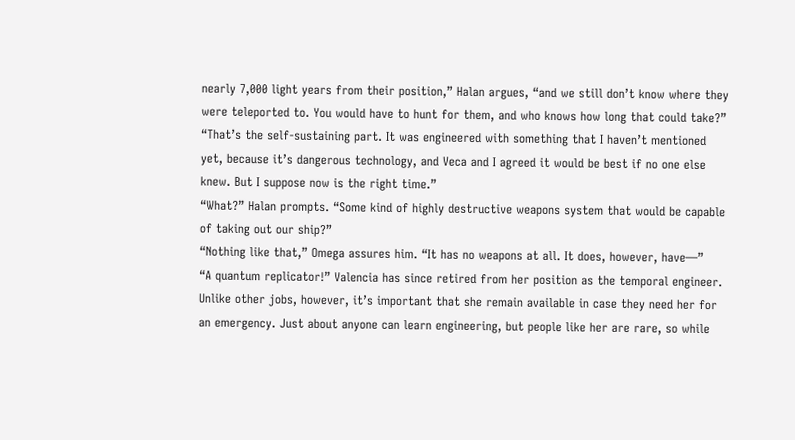nearly 7,000 light years from their position,” Halan argues, “and we still don’t know where they were teleported to. You would have to hunt for them, and who knows how long that could take?”
“That’s the self-sustaining part. It was engineered with something that I haven’t mentioned yet, because it’s dangerous technology, and Veca and I agreed it would be best if no one else knew. But I suppose now is the right time.”
“What?” Halan prompts. “Some kind of highly destructive weapons system that would be capable of taking out our ship?”
“Nothing like that,” Omega assures him. “It has no weapons at all. It does, however, have—”
“A quantum replicator!” Valencia has since retired from her position as the temporal engineer. Unlike other jobs, however, it’s important that she remain available in case they need her for an emergency. Just about anyone can learn engineering, but people like her are rare, so while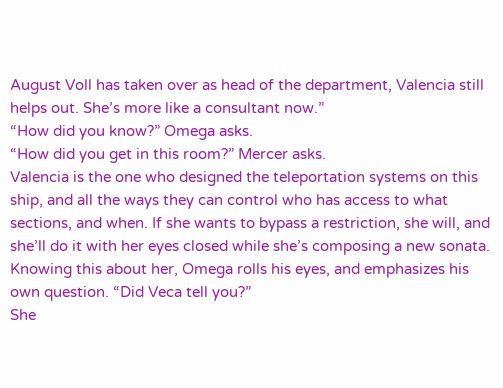August Voll has taken over as head of the department, Valencia still helps out. She’s more like a consultant now.”
“How did you know?” Omega asks.
“How did you get in this room?” Mercer asks.
Valencia is the one who designed the teleportation systems on this ship, and all the ways they can control who has access to what sections, and when. If she wants to bypass a restriction, she will, and she’ll do it with her eyes closed while she’s composing a new sonata. Knowing this about her, Omega rolls his eyes, and emphasizes his own question. “Did Veca tell you?”
She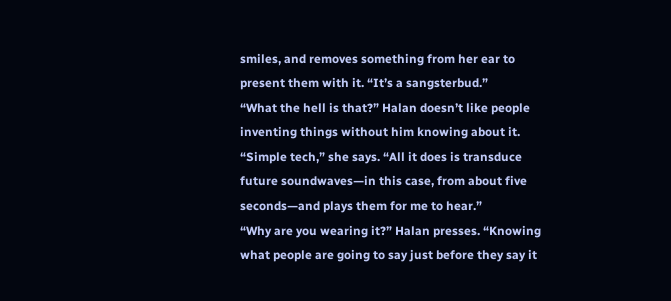smiles, and removes something from her ear to present them with it. “It’s a sangsterbud.”
“What the hell is that?” Halan doesn’t like people inventing things without him knowing about it.
“Simple tech,” she says. “All it does is transduce future soundwaves—in this case, from about five seconds—and plays them for me to hear.”
“Why are you wearing it?” Halan presses. “Knowing what people are going to say just before they say it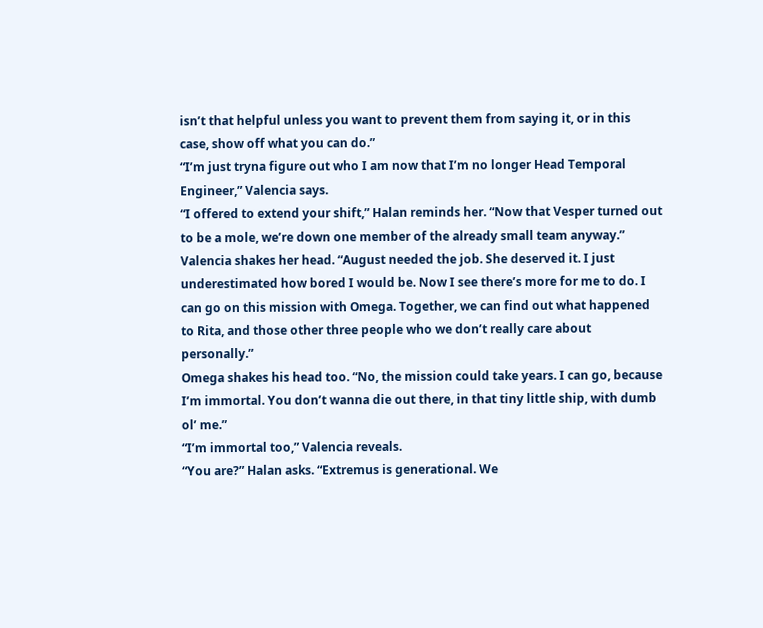isn’t that helpful unless you want to prevent them from saying it, or in this case, show off what you can do.”
“I’m just tryna figure out who I am now that I’m no longer Head Temporal Engineer,” Valencia says.
“I offered to extend your shift,” Halan reminds her. “Now that Vesper turned out to be a mole, we’re down one member of the already small team anyway.”
Valencia shakes her head. “August needed the job. She deserved it. I just underestimated how bored I would be. Now I see there’s more for me to do. I can go on this mission with Omega. Together, we can find out what happened to Rita, and those other three people who we don’t really care about personally.”
Omega shakes his head too. “No, the mission could take years. I can go, because I’m immortal. You don’t wanna die out there, in that tiny little ship, with dumb ol’ me.”
“I’m immortal too,” Valencia reveals.
“You are?” Halan asks. “Extremus is generational. We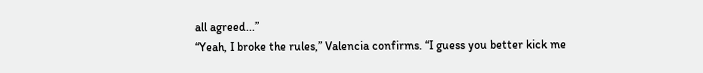all agreed...”
“Yeah, I broke the rules,” Valencia confirms. “I guess you better kick me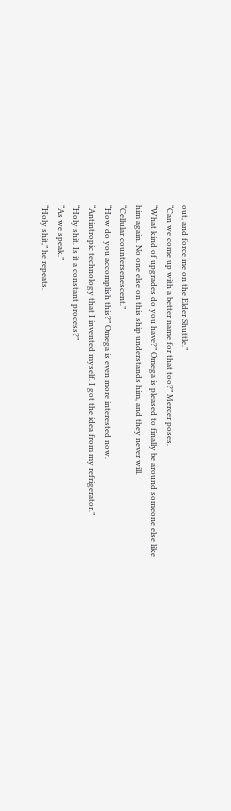out, and force me on the Elder Shuttle.”
“Can we come up with a better name for that too?” Mercer poses.
“What kind of upgrades do you have?” Omega is pleased to finally be around someone else like him again. No one else on this ship understands him, and they never will.
“Cellular countersenescent.”
“How do you accomplish this?” Omega is even more interested now.
“Antintropic technology that I invented myself. I got the idea from my refrigerator.”
“Holy shit. Is it a constant process?”
“As we speak.”
“Holy shit,” he repeats.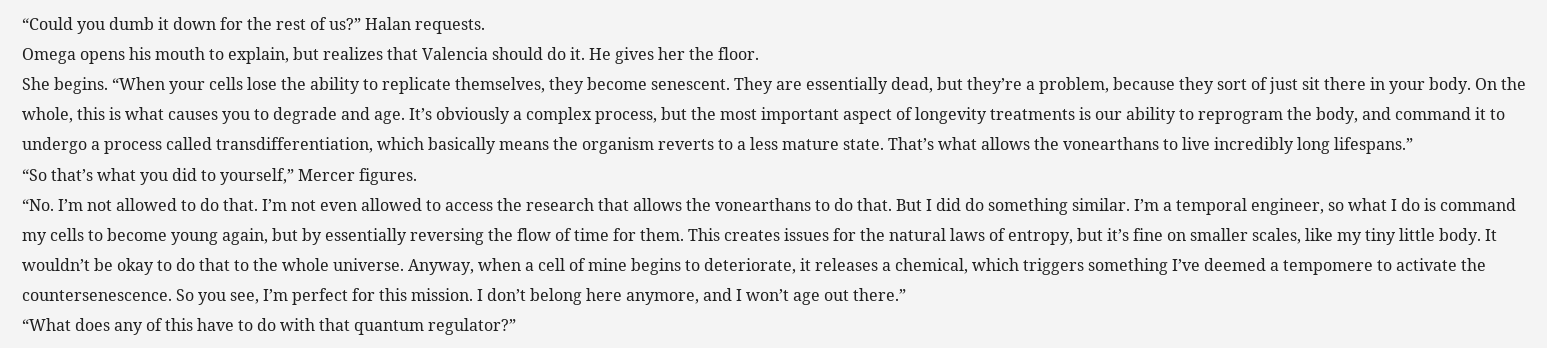“Could you dumb it down for the rest of us?” Halan requests.
Omega opens his mouth to explain, but realizes that Valencia should do it. He gives her the floor.
She begins. “When your cells lose the ability to replicate themselves, they become senescent. They are essentially dead, but they’re a problem, because they sort of just sit there in your body. On the whole, this is what causes you to degrade and age. It’s obviously a complex process, but the most important aspect of longevity treatments is our ability to reprogram the body, and command it to undergo a process called transdifferentiation, which basically means the organism reverts to a less mature state. That’s what allows the vonearthans to live incredibly long lifespans.”
“So that’s what you did to yourself,” Mercer figures.
“No. I’m not allowed to do that. I’m not even allowed to access the research that allows the vonearthans to do that. But I did do something similar. I’m a temporal engineer, so what I do is command my cells to become young again, but by essentially reversing the flow of time for them. This creates issues for the natural laws of entropy, but it’s fine on smaller scales, like my tiny little body. It wouldn’t be okay to do that to the whole universe. Anyway, when a cell of mine begins to deteriorate, it releases a chemical, which triggers something I’ve deemed a tempomere to activate the countersenescence. So you see, I’m perfect for this mission. I don’t belong here anymore, and I won’t age out there.”
“What does any of this have to do with that quantum regulator?”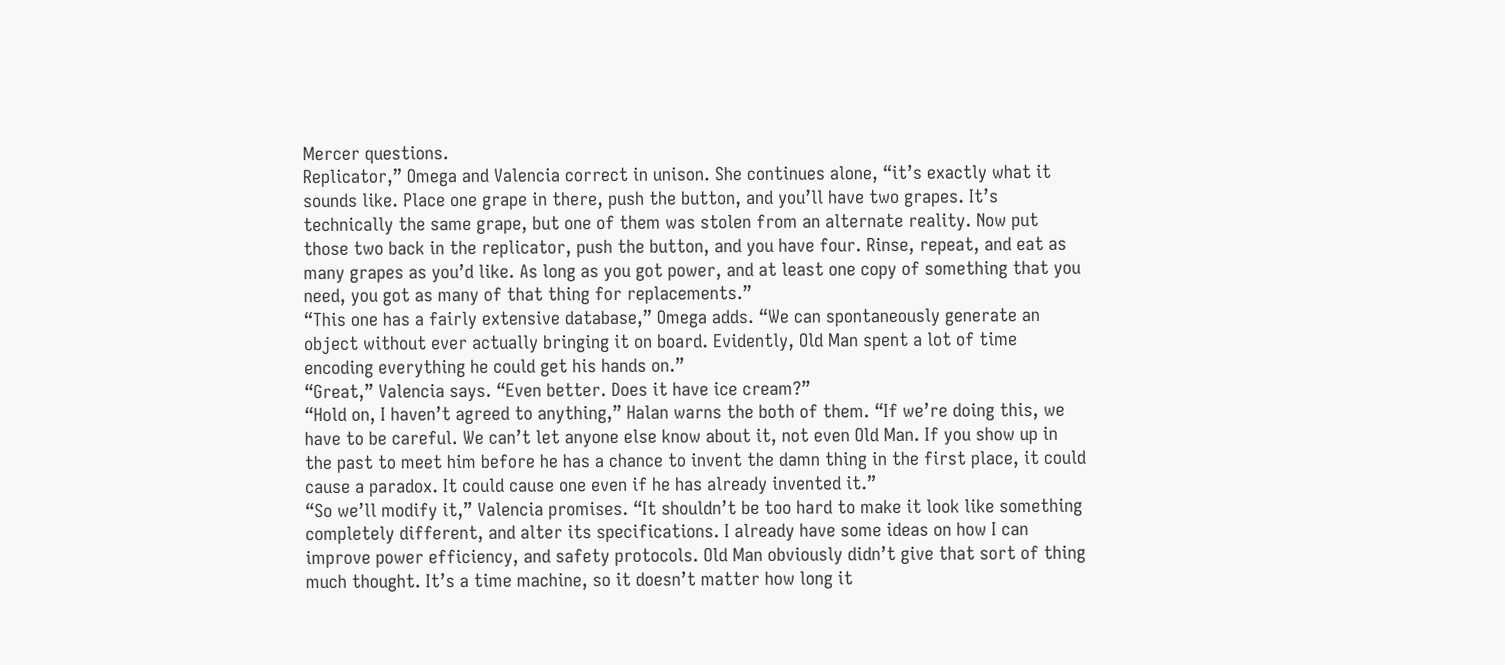Mercer questions.
Replicator,” Omega and Valencia correct in unison. She continues alone, “it’s exactly what it sounds like. Place one grape in there, push the button, and you’ll have two grapes. It’s technically the same grape, but one of them was stolen from an alternate reality. Now put those two back in the replicator, push the button, and you have four. Rinse, repeat, and eat as many grapes as you’d like. As long as you got power, and at least one copy of something that you need, you got as many of that thing for replacements.”
“This one has a fairly extensive database,” Omega adds. “We can spontaneously generate an object without ever actually bringing it on board. Evidently, Old Man spent a lot of time encoding everything he could get his hands on.”
“Great,” Valencia says. “Even better. Does it have ice cream?”
“Hold on, I haven’t agreed to anything,” Halan warns the both of them. “If we’re doing this, we have to be careful. We can’t let anyone else know about it, not even Old Man. If you show up in the past to meet him before he has a chance to invent the damn thing in the first place, it could cause a paradox. It could cause one even if he has already invented it.”
“So we’ll modify it,” Valencia promises. “It shouldn’t be too hard to make it look like something completely different, and alter its specifications. I already have some ideas on how I can improve power efficiency, and safety protocols. Old Man obviously didn’t give that sort of thing much thought. It’s a time machine, so it doesn’t matter how long it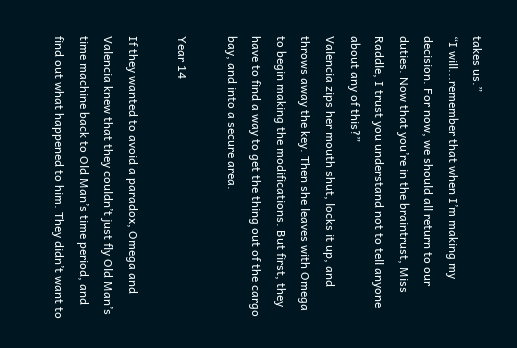takes us.”
“I will...remember that when I’m making my decision. For now, we should all return to our duties. Now that you’re in the braintrust, Miss Raddle, I trust you understand not to tell anyone about any of this?”
Valencia zips her mouth shut, locks it up, and throws away the key. Then she leaves with Omega to begin making the modifications. But first, they have to find a way to get the thing out of the cargo bay, and into a secure area.

Year 14

If they wanted to avoid a paradox, Omega and Valencia knew that they couldn’t just fly Old Man’s time machine back to Old Man’s time period, and find out what happened to him. They didn’t want to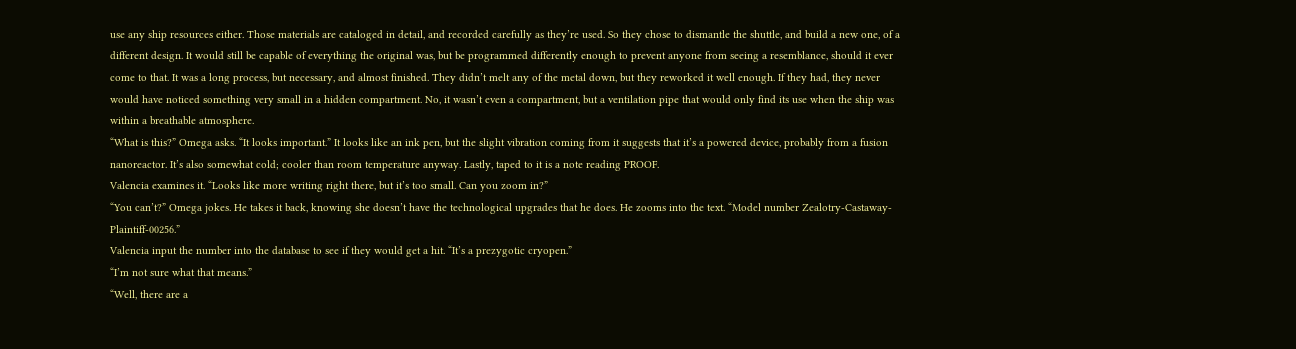use any ship resources either. Those materials are cataloged in detail, and recorded carefully as they’re used. So they chose to dismantle the shuttle, and build a new one, of a different design. It would still be capable of everything the original was, but be programmed differently enough to prevent anyone from seeing a resemblance, should it ever come to that. It was a long process, but necessary, and almost finished. They didn’t melt any of the metal down, but they reworked it well enough. If they had, they never would have noticed something very small in a hidden compartment. No, it wasn’t even a compartment, but a ventilation pipe that would only find its use when the ship was within a breathable atmosphere.
“What is this?” Omega asks. “It looks important.” It looks like an ink pen, but the slight vibration coming from it suggests that it’s a powered device, probably from a fusion nanoreactor. It’s also somewhat cold; cooler than room temperature anyway. Lastly, taped to it is a note reading PROOF.
Valencia examines it. “Looks like more writing right there, but it’s too small. Can you zoom in?”
“You can’t?” Omega jokes. He takes it back, knowing she doesn’t have the technological upgrades that he does. He zooms into the text. “Model number Zealotry-Castaway-Plaintiff-00256.”
Valencia input the number into the database to see if they would get a hit. “It’s a prezygotic cryopen.”
“I’m not sure what that means.”
“Well, there are a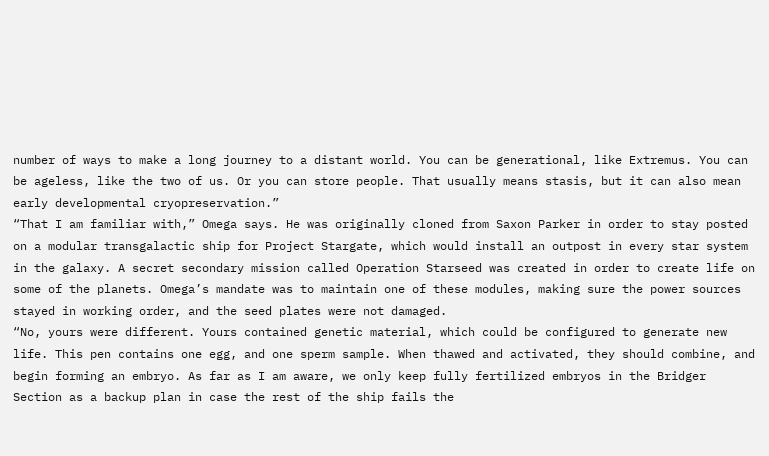number of ways to make a long journey to a distant world. You can be generational, like Extremus. You can be ageless, like the two of us. Or you can store people. That usually means stasis, but it can also mean early developmental cryopreservation.”
“That I am familiar with,” Omega says. He was originally cloned from Saxon Parker in order to stay posted on a modular transgalactic ship for Project Stargate, which would install an outpost in every star system in the galaxy. A secret secondary mission called Operation Starseed was created in order to create life on some of the planets. Omega’s mandate was to maintain one of these modules, making sure the power sources stayed in working order, and the seed plates were not damaged.
“No, yours were different. Yours contained genetic material, which could be configured to generate new life. This pen contains one egg, and one sperm sample. When thawed and activated, they should combine, and begin forming an embryo. As far as I am aware, we only keep fully fertilized embryos in the Bridger Section as a backup plan in case the rest of the ship fails the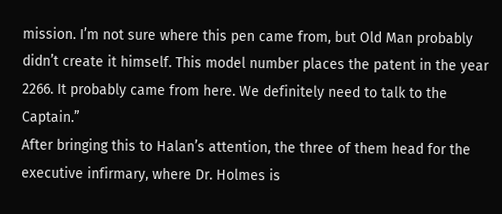mission. I’m not sure where this pen came from, but Old Man probably didn’t create it himself. This model number places the patent in the year 2266. It probably came from here. We definitely need to talk to the Captain.”
After bringing this to Halan’s attention, the three of them head for the executive infirmary, where Dr. Holmes is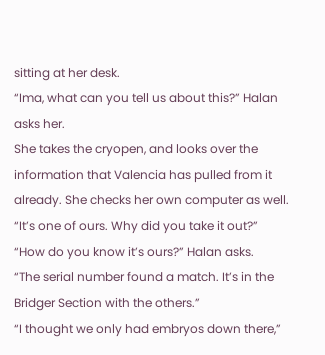sitting at her desk.
“Ima, what can you tell us about this?” Halan asks her.
She takes the cryopen, and looks over the information that Valencia has pulled from it already. She checks her own computer as well. “It’s one of ours. Why did you take it out?”
“How do you know it’s ours?” Halan asks.
“The serial number found a match. It’s in the Bridger Section with the others.”
“I thought we only had embryos down there,”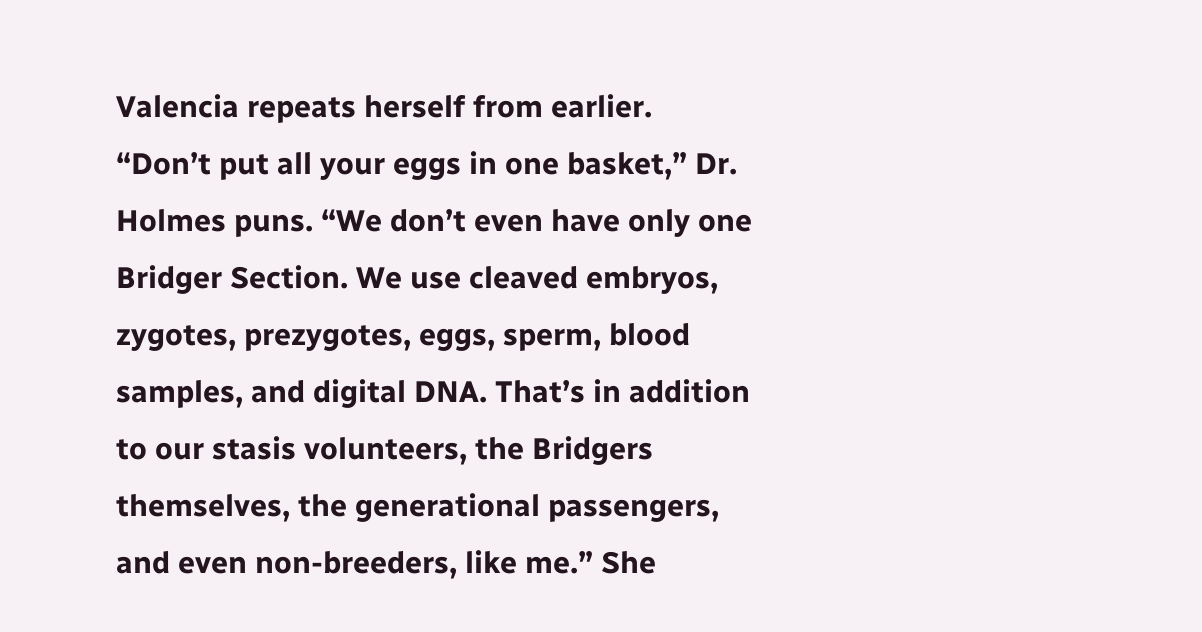Valencia repeats herself from earlier.
“Don’t put all your eggs in one basket,” Dr. Holmes puns. “We don’t even have only one Bridger Section. We use cleaved embryos, zygotes, prezygotes, eggs, sperm, blood samples, and digital DNA. That’s in addition to our stasis volunteers, the Bridgers themselves, the generational passengers, and even non-breeders, like me.” She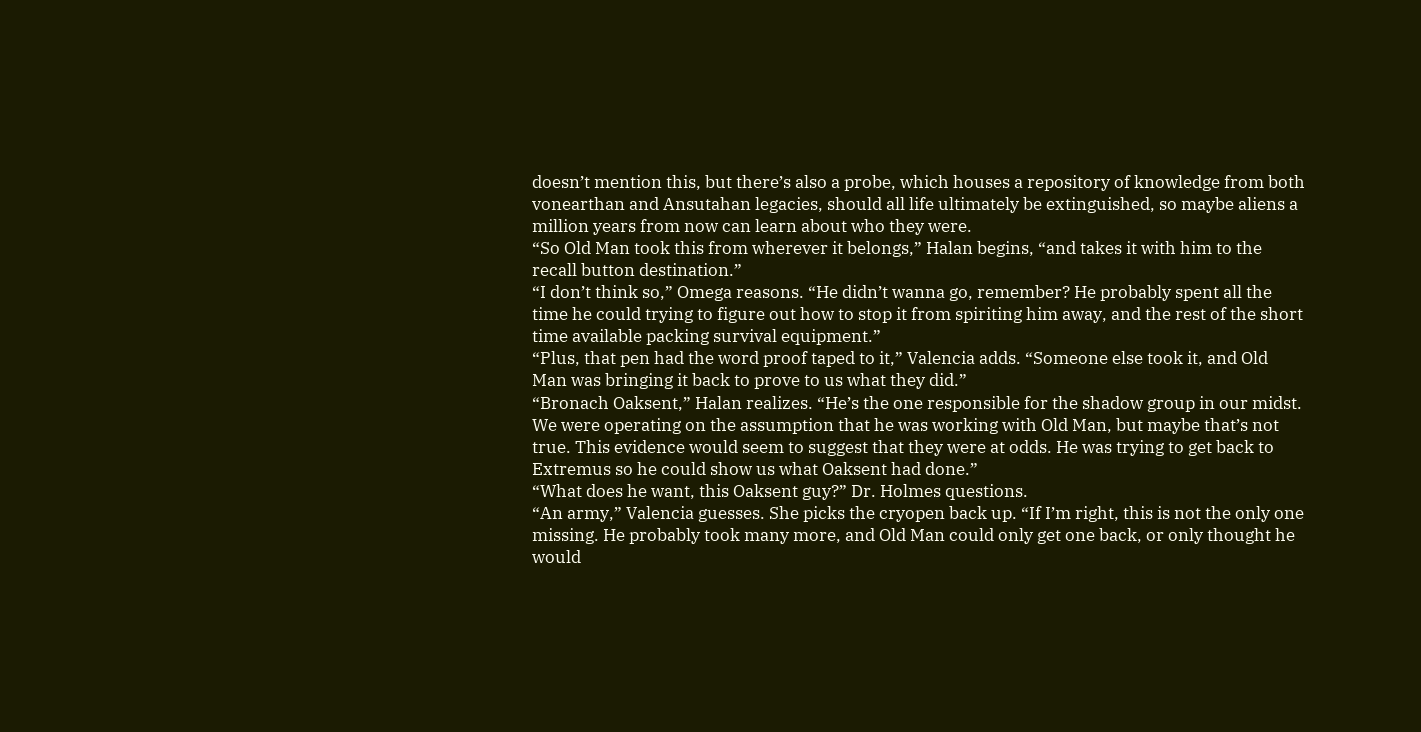doesn’t mention this, but there’s also a probe, which houses a repository of knowledge from both vonearthan and Ansutahan legacies, should all life ultimately be extinguished, so maybe aliens a million years from now can learn about who they were.
“So Old Man took this from wherever it belongs,” Halan begins, “and takes it with him to the recall button destination.”
“I don’t think so,” Omega reasons. “He didn’t wanna go, remember? He probably spent all the time he could trying to figure out how to stop it from spiriting him away, and the rest of the short time available packing survival equipment.”
“Plus, that pen had the word proof taped to it,” Valencia adds. “Someone else took it, and Old Man was bringing it back to prove to us what they did.”
“Bronach Oaksent,” Halan realizes. “He’s the one responsible for the shadow group in our midst. We were operating on the assumption that he was working with Old Man, but maybe that’s not true. This evidence would seem to suggest that they were at odds. He was trying to get back to Extremus so he could show us what Oaksent had done.”
“What does he want, this Oaksent guy?” Dr. Holmes questions.
“An army,” Valencia guesses. She picks the cryopen back up. “If I’m right, this is not the only one missing. He probably took many more, and Old Man could only get one back, or only thought he would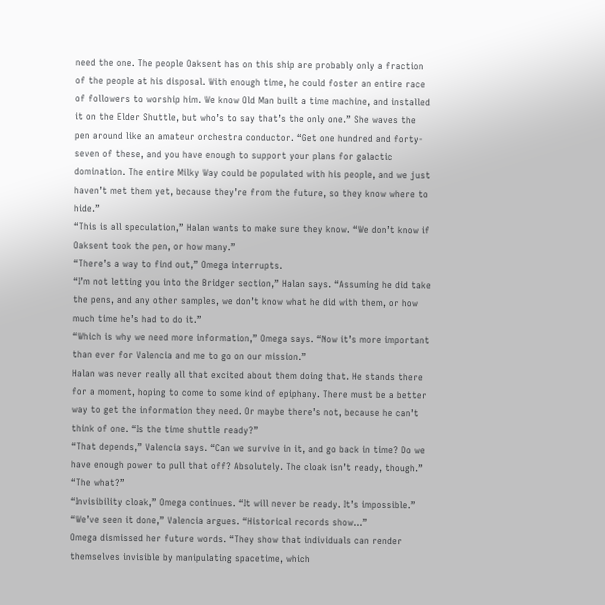need the one. The people Oaksent has on this ship are probably only a fraction of the people at his disposal. With enough time, he could foster an entire race of followers to worship him. We know Old Man built a time machine, and installed it on the Elder Shuttle, but who’s to say that’s the only one.” She waves the pen around like an amateur orchestra conductor. “Get one hundred and forty-seven of these, and you have enough to support your plans for galactic domination. The entire Milky Way could be populated with his people, and we just haven’t met them yet, because they’re from the future, so they know where to hide.”
“This is all speculation,” Halan wants to make sure they know. “We don’t know if Oaksent took the pen, or how many.”
“There’s a way to find out,” Omega interrupts.
“I’m not letting you into the Bridger section,” Halan says. “Assuming he did take the pens, and any other samples, we don’t know what he did with them, or how much time he’s had to do it.”
“Which is why we need more information,” Omega says. “Now it’s more important than ever for Valencia and me to go on our mission.”
Halan was never really all that excited about them doing that. He stands there for a moment, hoping to come to some kind of epiphany. There must be a better way to get the information they need. Or maybe there’s not, because he can’t think of one. “Is the time shuttle ready?”
“That depends,” Valencia says. “Can we survive in it, and go back in time? Do we have enough power to pull that off? Absolutely. The cloak isn’t ready, though.”
“The what?”
“Invisibility cloak,” Omega continues. “It will never be ready. It’s impossible.”
“We’ve seen it done,” Valencia argues. “Historical records show...”
Omega dismissed her future words. “They show that individuals can render themselves invisible by manipulating spacetime, which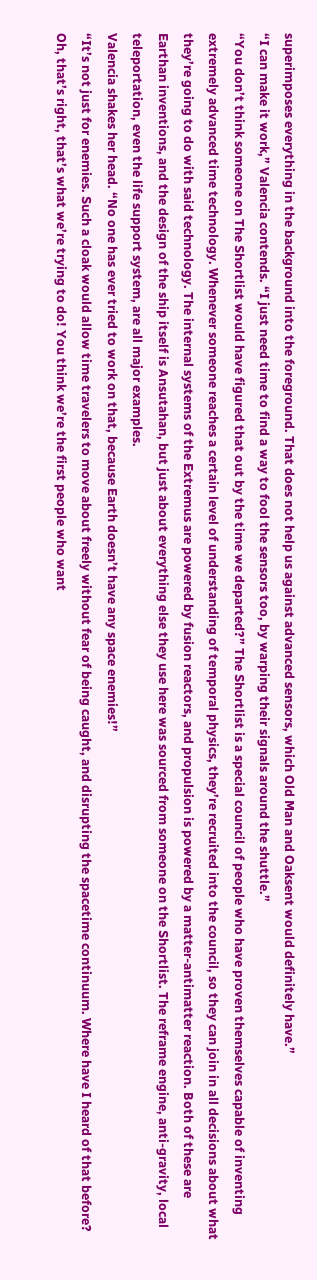superimposes everything in the background into the foreground. That does not help us against advanced sensors, which Old Man and Oaksent would definitely have.”
“I can make it work,” Valencia contends. “I just need time to find a way to fool the sensors too, by warping their signals around the shuttle.”
“You don’t think someone on The Shortlist would have figured that out by the time we departed?” The Shortlist is a special council of people who have proven themselves capable of inventing extremely advanced time technology. Whenever someone reaches a certain level of understanding of temporal physics, they’re recruited into the council, so they can join in all decisions about what they’re going to do with said technology. The internal systems of the Extremus are powered by fusion reactors, and propulsion is powered by a matter-antimatter reaction. Both of these are Earthan inventions, and the design of the ship itself is Ansutahan, but just about everything else they use here was sourced from someone on the Shortlist. The reframe engine, anti-gravity, local teleportation, even the life support system, are all major examples.
Valencia shakes her head. “No one has ever tried to work on that, because Earth doesn’t have any space enemies!”
“It’s not just for enemies. Such a cloak would allow time travelers to move about freely without fear of being caught, and disrupting the spacetime continuum. Where have I heard of that before? Oh, that’s right, that’s what we’re trying to do! You think we’re the first people who want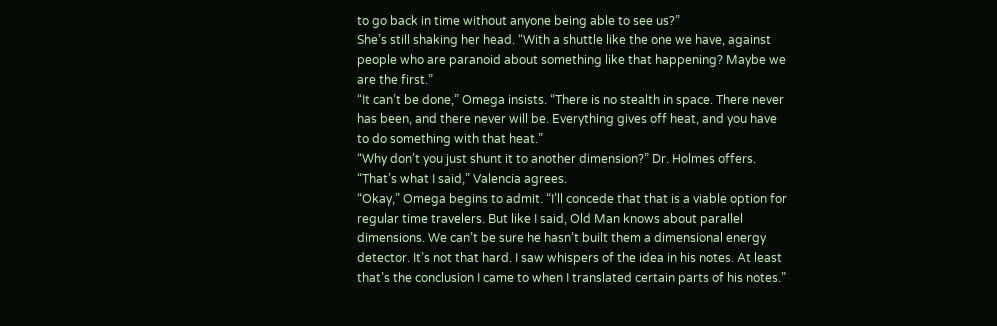to go back in time without anyone being able to see us?”
She’s still shaking her head. “With a shuttle like the one we have, against people who are paranoid about something like that happening? Maybe we are the first.”
“It can’t be done,” Omega insists. “There is no stealth in space. There never has been, and there never will be. Everything gives off heat, and you have to do something with that heat.”
“Why don’t you just shunt it to another dimension?” Dr. Holmes offers.
“That’s what I said,” Valencia agrees.
“Okay,” Omega begins to admit. “I’ll concede that that is a viable option for regular time travelers. But like I said, Old Man knows about parallel dimensions. We can’t be sure he hasn’t built them a dimensional energy detector. It’s not that hard. I saw whispers of the idea in his notes. At least that’s the conclusion I came to when I translated certain parts of his notes.”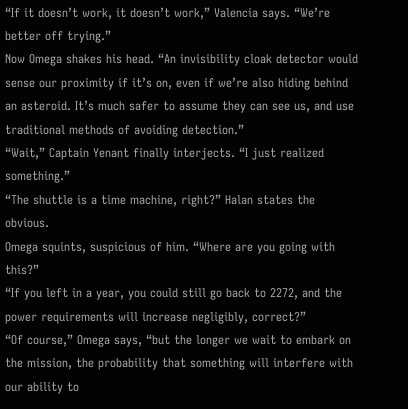“If it doesn’t work, it doesn’t work,” Valencia says. “We’re better off trying.”
Now Omega shakes his head. “An invisibility cloak detector would sense our proximity if it’s on, even if we’re also hiding behind an asteroid. It’s much safer to assume they can see us, and use traditional methods of avoiding detection.”
“Wait,” Captain Yenant finally interjects. “I just realized something.”
“The shuttle is a time machine, right?” Halan states the obvious.
Omega squints, suspicious of him. “Where are you going with this?”
“If you left in a year, you could still go back to 2272, and the power requirements will increase negligibly, correct?”
“Of course,” Omega says, “but the longer we wait to embark on the mission, the probability that something will interfere with our ability to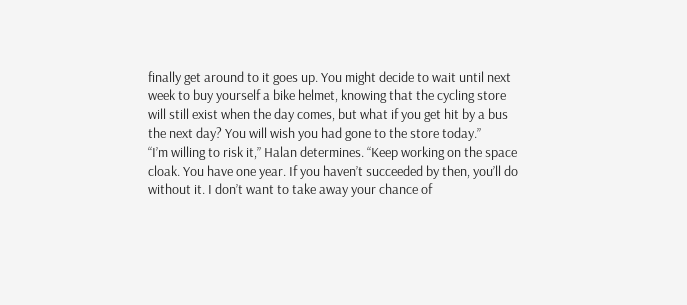finally get around to it goes up. You might decide to wait until next week to buy yourself a bike helmet, knowing that the cycling store will still exist when the day comes, but what if you get hit by a bus the next day? You will wish you had gone to the store today.”
“I’m willing to risk it,” Halan determines. “Keep working on the space cloak. You have one year. If you haven’t succeeded by then, you’ll do without it. I don’t want to take away your chance of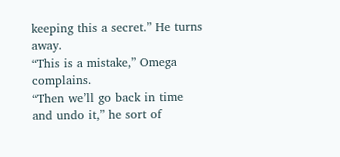keeping this a secret.” He turns away.
“This is a mistake,” Omega complains.
“Then we’ll go back in time and undo it,” he sort of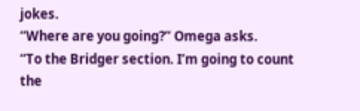jokes.
“Where are you going?” Omega asks.
“To the Bridger section. I’m going to count the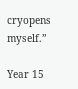cryopens myself.”

Year 15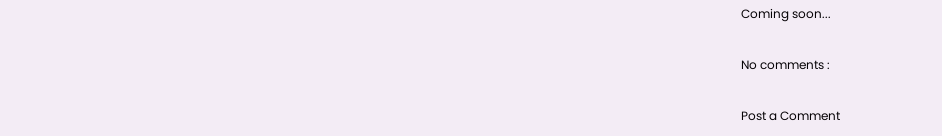Coming soon...

No comments :

Post a Comment